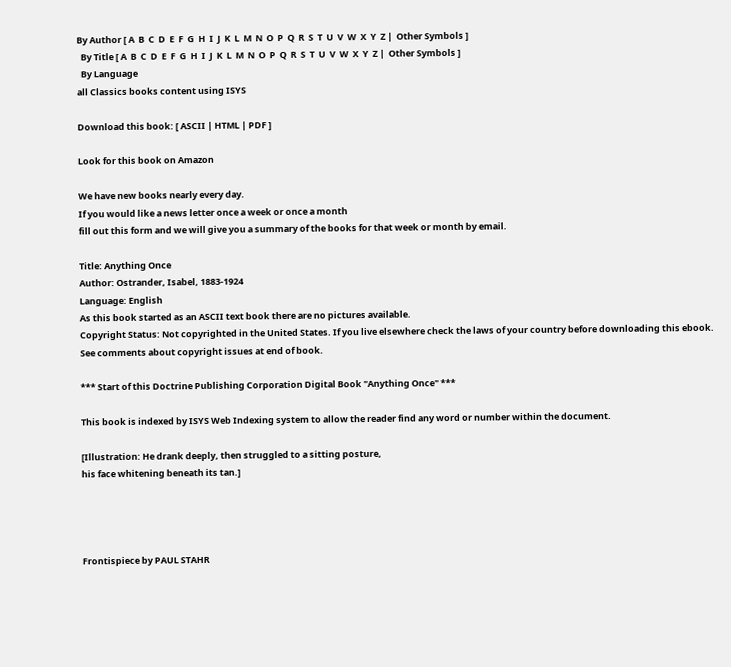By Author [ A  B  C  D  E  F  G  H  I  J  K  L  M  N  O  P  Q  R  S  T  U  V  W  X  Y  Z |  Other Symbols ]
  By Title [ A  B  C  D  E  F  G  H  I  J  K  L  M  N  O  P  Q  R  S  T  U  V  W  X  Y  Z |  Other Symbols ]
  By Language
all Classics books content using ISYS

Download this book: [ ASCII | HTML | PDF ]

Look for this book on Amazon

We have new books nearly every day.
If you would like a news letter once a week or once a month
fill out this form and we will give you a summary of the books for that week or month by email.

Title: Anything Once
Author: Ostrander, Isabel, 1883-1924
Language: English
As this book started as an ASCII text book there are no pictures available.
Copyright Status: Not copyrighted in the United States. If you live elsewhere check the laws of your country before downloading this ebook. See comments about copyright issues at end of book.

*** Start of this Doctrine Publishing Corporation Digital Book "Anything Once" ***

This book is indexed by ISYS Web Indexing system to allow the reader find any word or number within the document.

[Illustration: He drank deeply, then struggled to a sitting posture,
his face whitening beneath its tan.]




Frontispiece by PAUL STAHR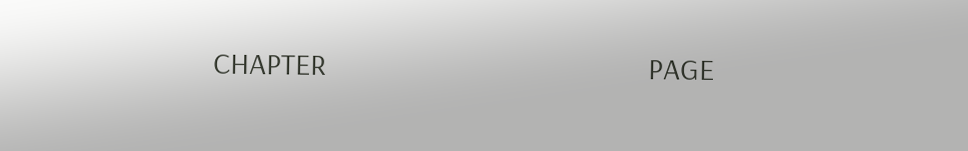CHAPTER                                              PAGE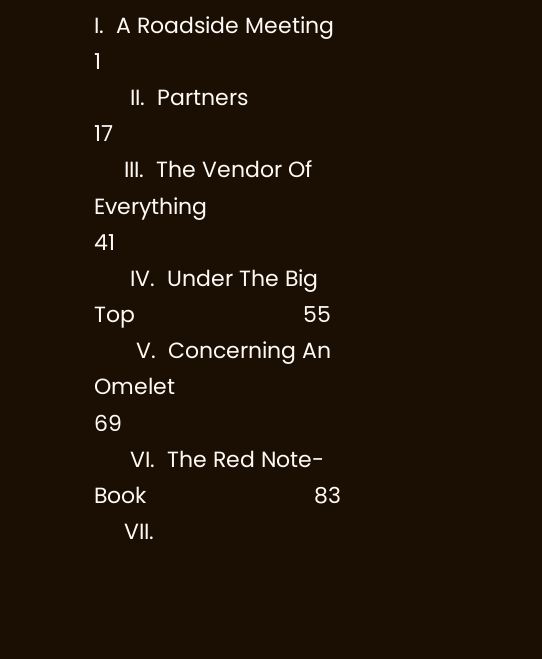I.  A Roadside Meeting                            1
      II.  Partners                                     17
     III.  The Vendor Of Everything                     41
      IV.  Under The Big Top                            55
       V.  Concerning An Omelet                         69
      VI.  The Red Note-Book                            83
     VII.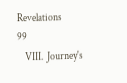Revelations                                  99
    VIII.  Journey's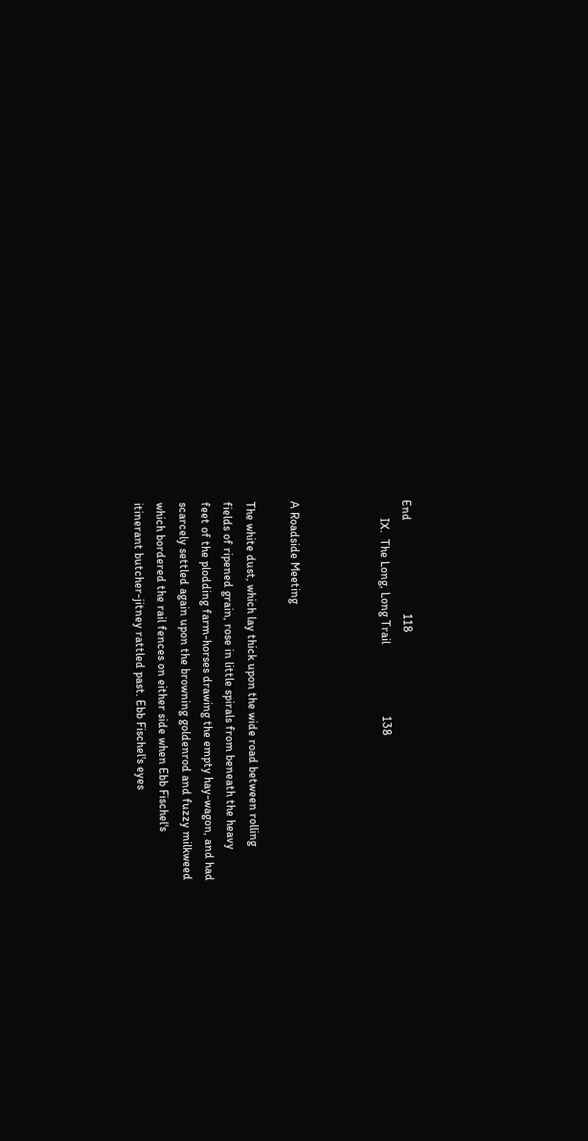End                               118
      IX.  The Long, Long Trail                        138



A Roadside Meeting

The white dust, which lay thick upon the wide road between rolling
fields of ripened grain, rose in little spirals from beneath the heavy
feet of the plodding farm-horses drawing the empty hay-wagon, and had
scarcely settled again upon the browning goldenrod and fuzzy milkweed
which bordered the rail fences on either side when Ebb Fischel's
itinerant butcher-jitney rattled past. Ebb Fischel's eyes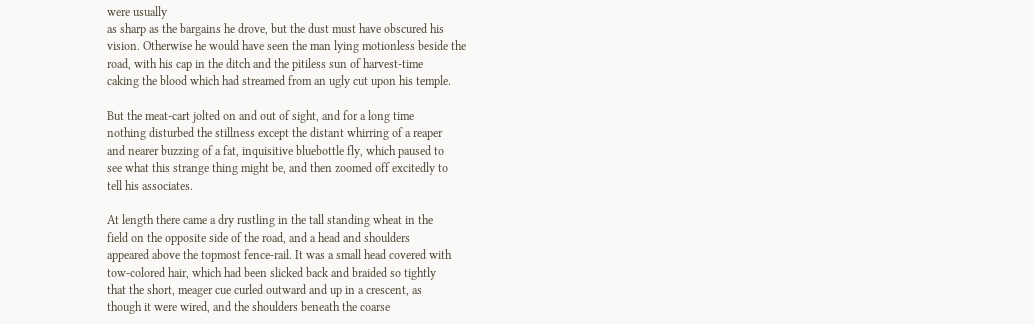were usually
as sharp as the bargains he drove, but the dust must have obscured his
vision. Otherwise he would have seen the man lying motionless beside the
road, with his cap in the ditch and the pitiless sun of harvest-time
caking the blood which had streamed from an ugly cut upon his temple.

But the meat-cart jolted on and out of sight, and for a long time
nothing disturbed the stillness except the distant whirring of a reaper
and nearer buzzing of a fat, inquisitive bluebottle fly, which paused to
see what this strange thing might be, and then zoomed off excitedly to
tell his associates.

At length there came a dry rustling in the tall standing wheat in the
field on the opposite side of the road, and a head and shoulders
appeared above the topmost fence-rail. It was a small head covered with
tow-colored hair, which had been slicked back and braided so tightly
that the short, meager cue curled outward and up in a crescent, as
though it were wired, and the shoulders beneath the coarse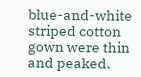blue-and-white striped cotton gown were thin and peaked.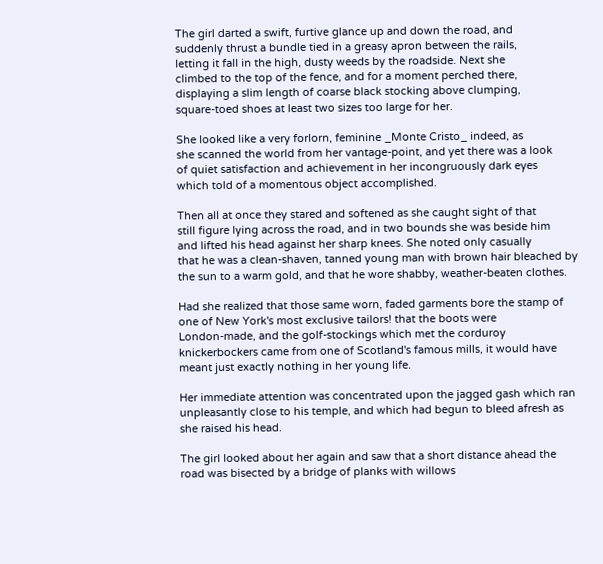The girl darted a swift, furtive glance up and down the road, and
suddenly thrust a bundle tied in a greasy apron between the rails,
letting it fall in the high, dusty weeds by the roadside. Next she
climbed to the top of the fence, and for a moment perched there,
displaying a slim length of coarse black stocking above clumping,
square-toed shoes at least two sizes too large for her.

She looked like a very forlorn, feminine _Monte Cristo_ indeed, as
she scanned the world from her vantage-point, and yet there was a look
of quiet satisfaction and achievement in her incongruously dark eyes
which told of a momentous object accomplished.

Then all at once they stared and softened as she caught sight of that
still figure lying across the road, and in two bounds she was beside him
and lifted his head against her sharp knees. She noted only casually
that he was a clean-shaven, tanned young man with brown hair bleached by
the sun to a warm gold, and that he wore shabby, weather-beaten clothes.

Had she realized that those same worn, faded garments bore the stamp of
one of New York's most exclusive tailors! that the boots were
London-made, and the golf-stockings which met the corduroy
knickerbockers came from one of Scotland's famous mills, it would have
meant just exactly nothing in her young life.

Her immediate attention was concentrated upon the jagged gash which ran
unpleasantly close to his temple, and which had begun to bleed afresh as
she raised his head.

The girl looked about her again and saw that a short distance ahead the
road was bisected by a bridge of planks with willows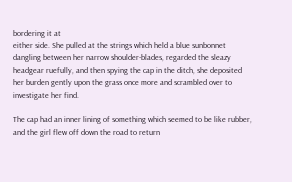bordering it at
either side. She pulled at the strings which held a blue sunbonnet
dangling between her narrow shoulder-blades, regarded the sleazy
headgear ruefully, and then spying the cap in the ditch, she deposited
her burden gently upon the grass once more and scrambled over to
investigate her find.

The cap had an inner lining of something which seemed to be like rubber,
and the girl flew off down the road to return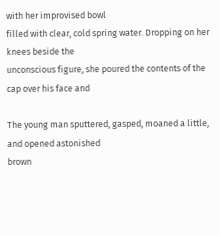with her improvised bowl
filled with clear, cold spring water. Dropping on her knees beside the
unconscious figure, she poured the contents of the cap over his face and

The young man sputtered, gasped, moaned a little, and opened astonished
brown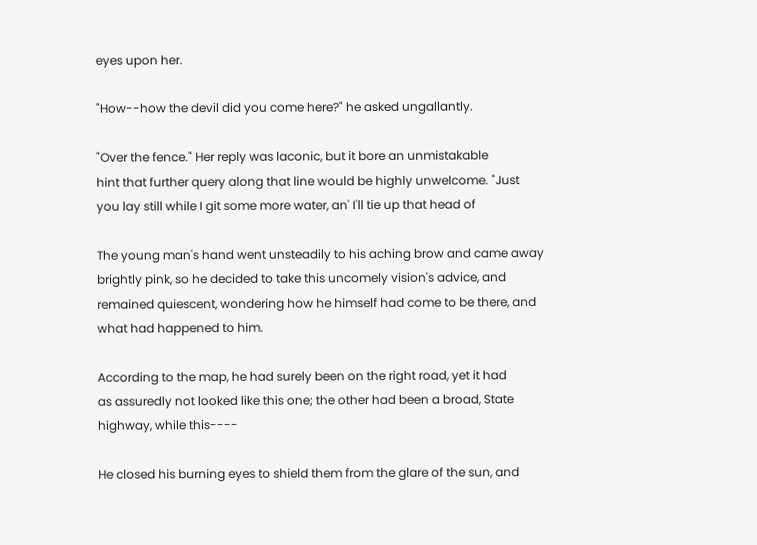eyes upon her.

"How--how the devil did you come here?" he asked ungallantly.

"Over the fence." Her reply was laconic, but it bore an unmistakable
hint that further query along that line would be highly unwelcome. "Just
you lay still while I git some more water, an' I'll tie up that head of

The young man's hand went unsteadily to his aching brow and came away
brightly pink, so he decided to take this uncomely vision's advice, and
remained quiescent, wondering how he himself had come to be there, and
what had happened to him.

According to the map, he had surely been on the right road, yet it had
as assuredly not looked like this one; the other had been a broad, State
highway, while this----

He closed his burning eyes to shield them from the glare of the sun, and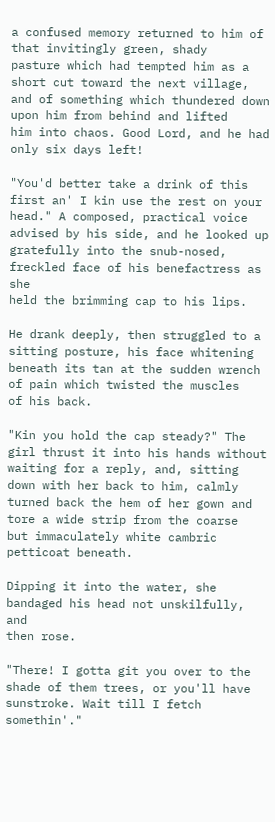a confused memory returned to him of that invitingly green, shady
pasture which had tempted him as a short cut toward the next village,
and of something which thundered down upon him from behind and lifted
him into chaos. Good Lord, and he had only six days left!

"You'd better take a drink of this first an' I kin use the rest on your
head." A composed, practical voice advised by his side, and he looked up
gratefully into the snub-nosed, freckled face of his benefactress as she
held the brimming cap to his lips.

He drank deeply, then struggled to a sitting posture, his face whitening
beneath its tan at the sudden wrench of pain which twisted the muscles
of his back.

"Kin you hold the cap steady?" The girl thrust it into his hands without
waiting for a reply, and, sitting down with her back to him, calmly
turned back the hem of her gown and tore a wide strip from the coarse
but immaculately white cambric petticoat beneath.

Dipping it into the water, she bandaged his head not unskilfully, and
then rose.

"There! I gotta git you over to the shade of them trees, or you'll have
sunstroke. Wait till I fetch somethin'."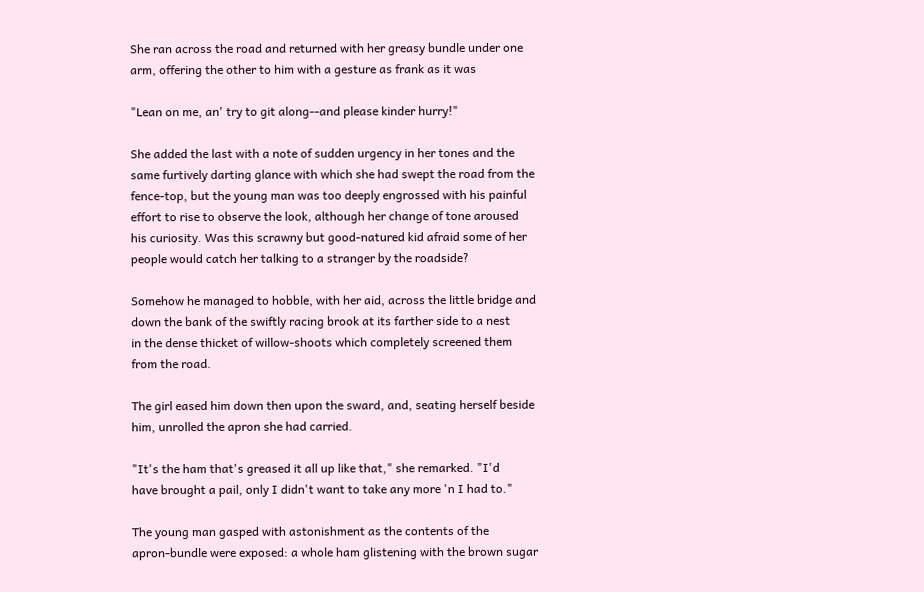She ran across the road and returned with her greasy bundle under one
arm, offering the other to him with a gesture as frank as it was

"Lean on me, an' try to git along--and please kinder hurry!"

She added the last with a note of sudden urgency in her tones and the
same furtively darting glance with which she had swept the road from the
fence-top, but the young man was too deeply engrossed with his painful
effort to rise to observe the look, although her change of tone aroused
his curiosity. Was this scrawny but good-natured kid afraid some of her
people would catch her talking to a stranger by the roadside?

Somehow he managed to hobble, with her aid, across the little bridge and
down the bank of the swiftly racing brook at its farther side to a nest
in the dense thicket of willow-shoots which completely screened them
from the road.

The girl eased him down then upon the sward, and, seating herself beside
him, unrolled the apron she had carried.

"It's the ham that's greased it all up like that," she remarked. "I'd
have brought a pail, only I didn't want to take any more 'n I had to."

The young man gasped with astonishment as the contents of the
apron-bundle were exposed: a whole ham glistening with the brown sugar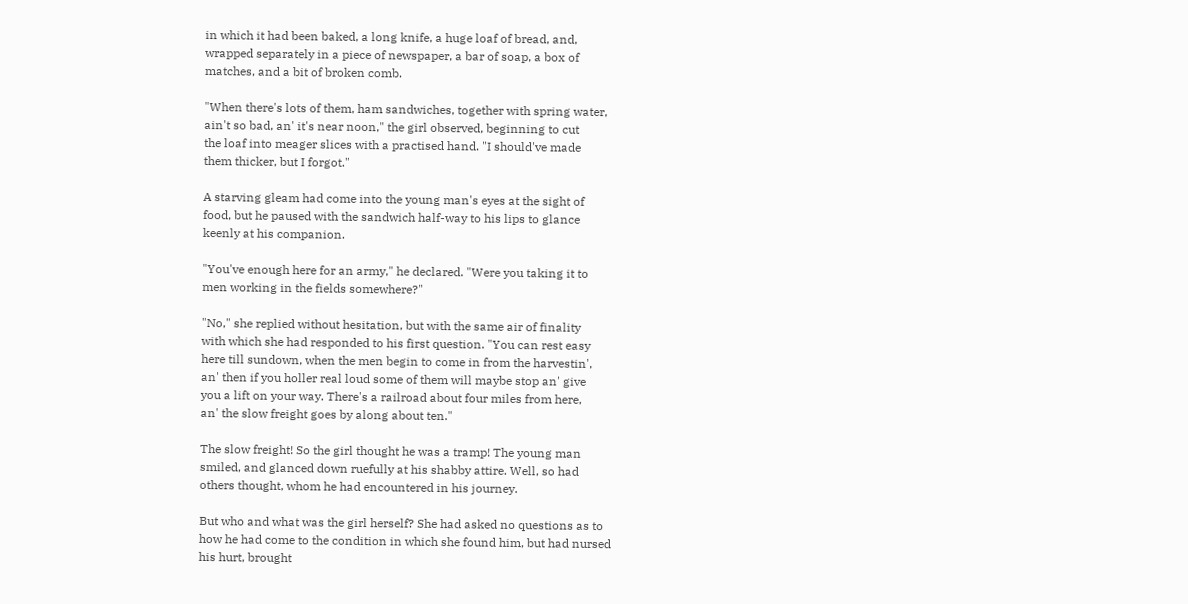in which it had been baked, a long knife, a huge loaf of bread, and,
wrapped separately in a piece of newspaper, a bar of soap, a box of
matches, and a bit of broken comb.

"When there's lots of them, ham sandwiches, together with spring water,
ain't so bad, an' it's near noon," the girl observed, beginning to cut
the loaf into meager slices with a practised hand. "I should've made
them thicker, but I forgot."

A starving gleam had come into the young man's eyes at the sight of
food, but he paused with the sandwich half-way to his lips to glance
keenly at his companion.

"You've enough here for an army," he declared. "Were you taking it to
men working in the fields somewhere?"

"No," she replied without hesitation, but with the same air of finality
with which she had responded to his first question. "You can rest easy
here till sundown, when the men begin to come in from the harvestin',
an' then if you holler real loud some of them will maybe stop an' give
you a lift on your way. There's a railroad about four miles from here,
an' the slow freight goes by along about ten."

The slow freight! So the girl thought he was a tramp! The young man
smiled, and glanced down ruefully at his shabby attire. Well, so had
others thought, whom he had encountered in his journey.

But who and what was the girl herself? She had asked no questions as to
how he had come to the condition in which she found him, but had nursed
his hurt, brought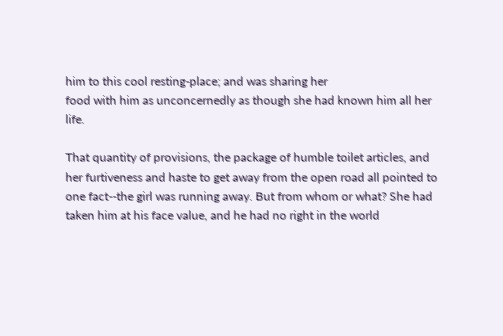him to this cool resting-place; and was sharing her
food with him as unconcernedly as though she had known him all her life.

That quantity of provisions, the package of humble toilet articles, and
her furtiveness and haste to get away from the open road all pointed to
one fact--the girl was running away. But from whom or what? She had
taken him at his face value, and he had no right in the world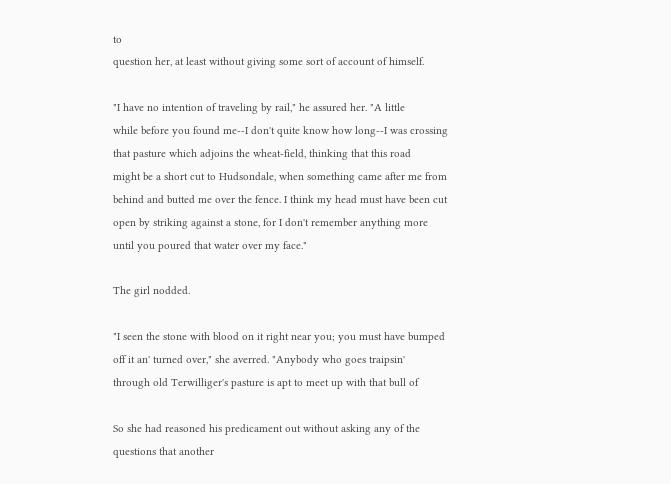to
question her, at least without giving some sort of account of himself.

"I have no intention of traveling by rail," he assured her. "A little
while before you found me--I don't quite know how long--I was crossing
that pasture which adjoins the wheat-field, thinking that this road
might be a short cut to Hudsondale, when something came after me from
behind and butted me over the fence. I think my head must have been cut
open by striking against a stone, for I don't remember anything more
until you poured that water over my face."

The girl nodded.

"I seen the stone with blood on it right near you; you must have bumped
off it an' turned over," she averred. "Anybody who goes traipsin'
through old Terwilliger's pasture is apt to meet up with that bull of

So she had reasoned his predicament out without asking any of the
questions that another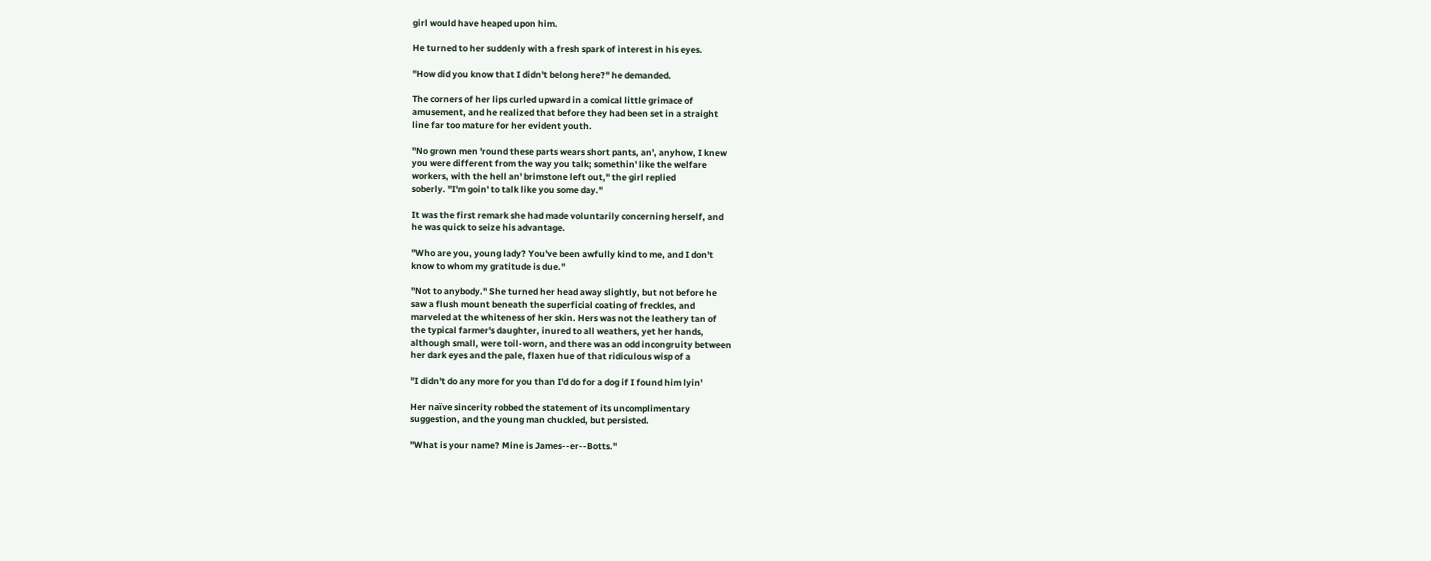girl would have heaped upon him.

He turned to her suddenly with a fresh spark of interest in his eyes.

"How did you know that I didn't belong here?" he demanded.

The corners of her lips curled upward in a comical little grimace of
amusement, and he realized that before they had been set in a straight
line far too mature for her evident youth.

"No grown men 'round these parts wears short pants, an', anyhow, I knew
you were different from the way you talk; somethin' like the welfare
workers, with the hell an' brimstone left out," the girl replied
soberly. "I'm goin' to talk like you some day."

It was the first remark she had made voluntarily concerning herself, and
he was quick to seize his advantage.

"Who are you, young lady? You've been awfully kind to me, and I don't
know to whom my gratitude is due."

"Not to anybody." She turned her head away slightly, but not before he
saw a flush mount beneath the superficial coating of freckles, and
marveled at the whiteness of her skin. Hers was not the leathery tan of
the typical farmer's daughter, inured to all weathers, yet her hands,
although small, were toil-worn, and there was an odd incongruity between
her dark eyes and the pale, flaxen hue of that ridiculous wisp of a

"I didn't do any more for you than I'd do for a dog if I found him lyin'

Her naïve sincerity robbed the statement of its uncomplimentary
suggestion, and the young man chuckled, but persisted.

"What is your name? Mine is James--er--Botts."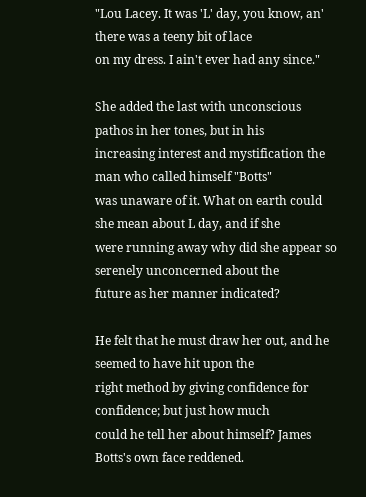"Lou Lacey. It was 'L' day, you know, an' there was a teeny bit of lace
on my dress. I ain't ever had any since."

She added the last with unconscious pathos in her tones, but in his
increasing interest and mystification the man who called himself "Botts"
was unaware of it. What on earth could she mean about L day, and if she
were running away why did she appear so serenely unconcerned about the
future as her manner indicated?

He felt that he must draw her out, and he seemed to have hit upon the
right method by giving confidence for confidence; but just how much
could he tell her about himself? James Botts's own face reddened.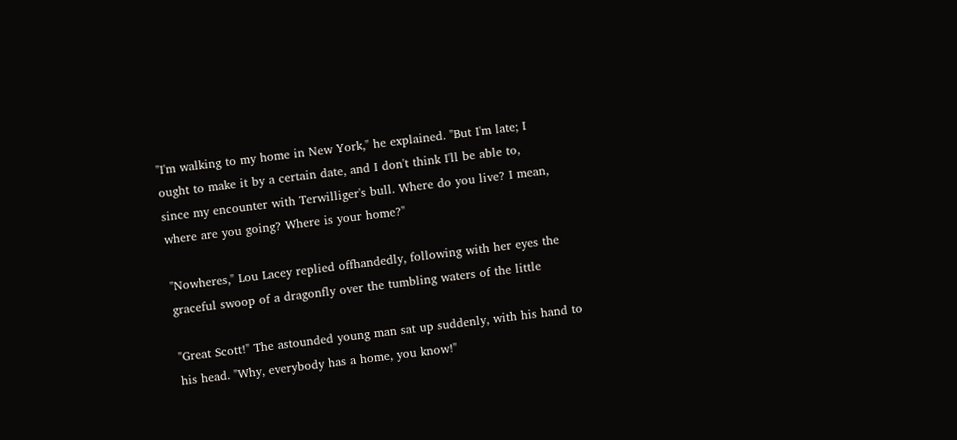"I'm walking to my home in New York," he explained. "But I'm late; I
ought to make it by a certain date, and I don't think I'll be able to,
since my encounter with Terwilliger's bull. Where do you live? I mean,
where are you going? Where is your home?"

"Nowheres," Lou Lacey replied offhandedly, following with her eyes the
graceful swoop of a dragonfly over the tumbling waters of the little

"Great Scott!" The astounded young man sat up suddenly, with his hand to
his head. "Why, everybody has a home, you know!"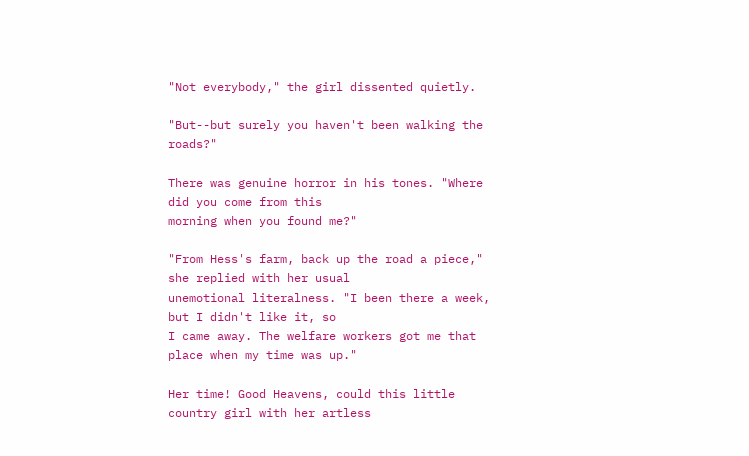"Not everybody," the girl dissented quietly.

"But--but surely you haven't been walking the roads?"

There was genuine horror in his tones. "Where did you come from this
morning when you found me?"

"From Hess's farm, back up the road a piece," she replied with her usual
unemotional literalness. "I been there a week, but I didn't like it, so
I came away. The welfare workers got me that place when my time was up."

Her time! Good Heavens, could this little country girl with her artless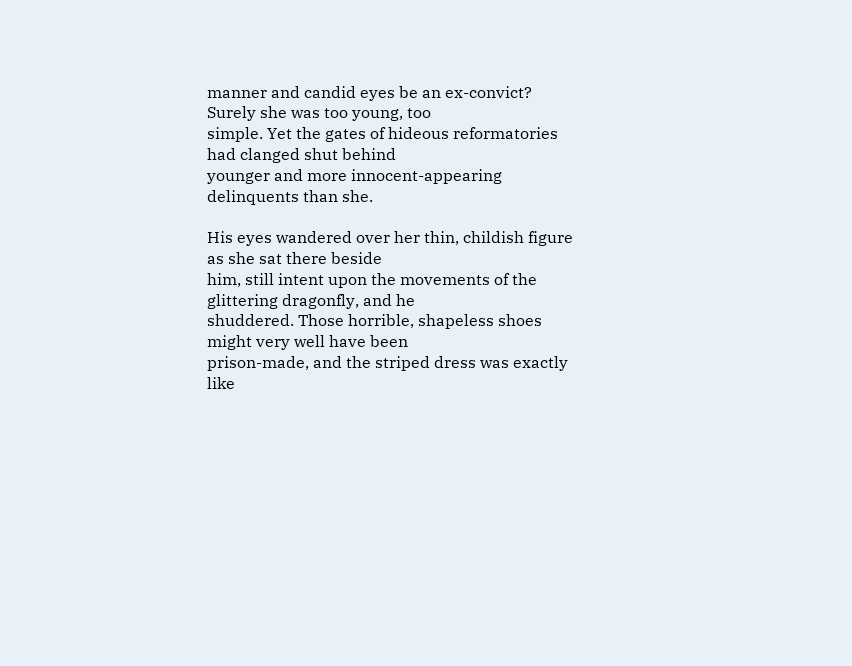manner and candid eyes be an ex-convict? Surely she was too young, too
simple. Yet the gates of hideous reformatories had clanged shut behind
younger and more innocent-appearing delinquents than she.

His eyes wandered over her thin, childish figure as she sat there beside
him, still intent upon the movements of the glittering dragonfly, and he
shuddered. Those horrible, shapeless shoes might very well have been
prison-made, and the striped dress was exactly like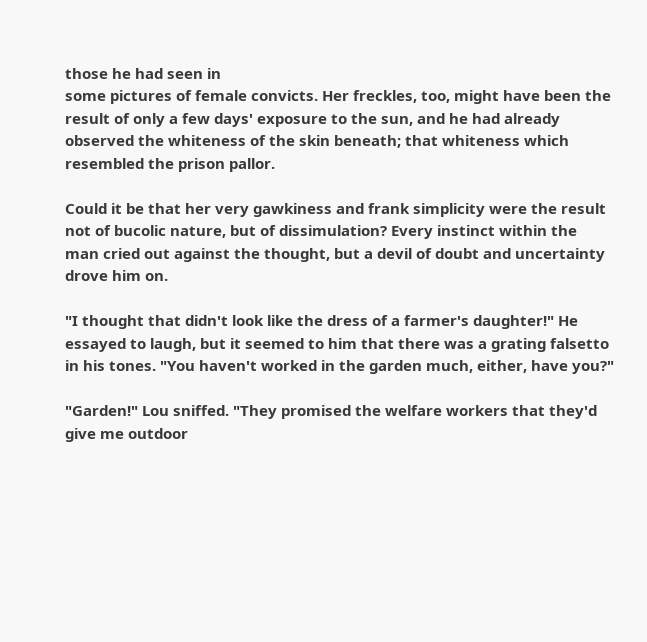those he had seen in
some pictures of female convicts. Her freckles, too, might have been the
result of only a few days' exposure to the sun, and he had already
observed the whiteness of the skin beneath; that whiteness which
resembled the prison pallor.

Could it be that her very gawkiness and frank simplicity were the result
not of bucolic nature, but of dissimulation? Every instinct within the
man cried out against the thought, but a devil of doubt and uncertainty
drove him on.

"I thought that didn't look like the dress of a farmer's daughter!" He
essayed to laugh, but it seemed to him that there was a grating falsetto
in his tones. "You haven't worked in the garden much, either, have you?"

"Garden!" Lou sniffed. "They promised the welfare workers that they'd
give me outdoor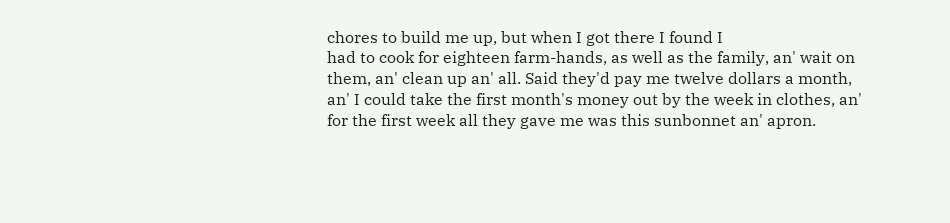chores to build me up, but when I got there I found I
had to cook for eighteen farm-hands, as well as the family, an' wait on
them, an' clean up an' all. Said they'd pay me twelve dollars a month,
an' I could take the first month's money out by the week in clothes, an'
for the first week all they gave me was this sunbonnet an' apron.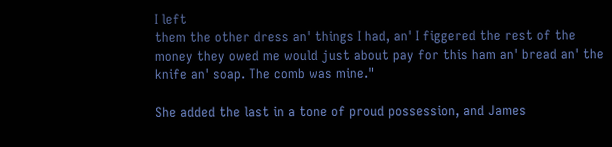I left
them the other dress an' things I had, an' I figgered the rest of the
money they owed me would just about pay for this ham an' bread an' the
knife an' soap. The comb was mine."

She added the last in a tone of proud possession, and James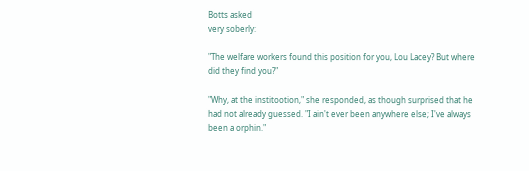Botts asked
very soberly:

"The welfare workers found this position for you, Lou Lacey? But where
did they find you?"

"Why, at the institootion," she responded, as though surprised that he
had not already guessed. "I ain't ever been anywhere else; I've always
been a orphin."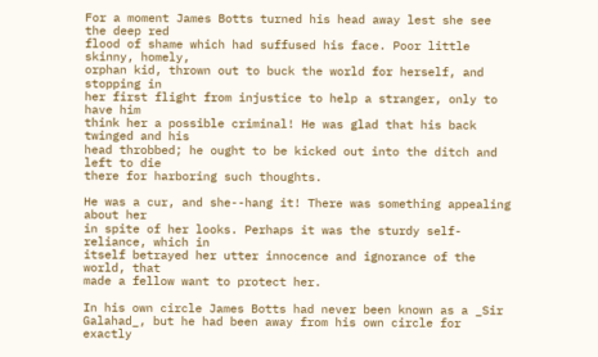For a moment James Botts turned his head away lest she see the deep red
flood of shame which had suffused his face. Poor little skinny, homely,
orphan kid, thrown out to buck the world for herself, and stopping in
her first flight from injustice to help a stranger, only to have him
think her a possible criminal! He was glad that his back twinged and his
head throbbed; he ought to be kicked out into the ditch and left to die
there for harboring such thoughts.

He was a cur, and she--hang it! There was something appealing about her
in spite of her looks. Perhaps it was the sturdy self-reliance, which in
itself betrayed her utter innocence and ignorance of the world, that
made a fellow want to protect her.

In his own circle James Botts had never been known as a _Sir
Galahad_, but he had been away from his own circle for exactly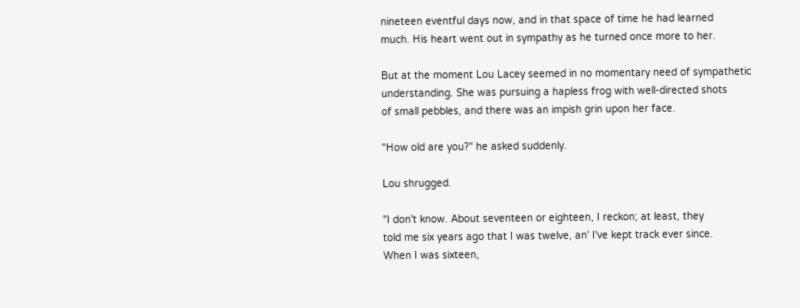nineteen eventful days now, and in that space of time he had learned
much. His heart went out in sympathy as he turned once more to her.

But at the moment Lou Lacey seemed in no momentary need of sympathetic
understanding. She was pursuing a hapless frog with well-directed shots
of small pebbles, and there was an impish grin upon her face.

"How old are you?" he asked suddenly.

Lou shrugged.

"I don't know. About seventeen or eighteen, I reckon; at least, they
told me six years ago that I was twelve, an' I've kept track ever since.
When I was sixteen,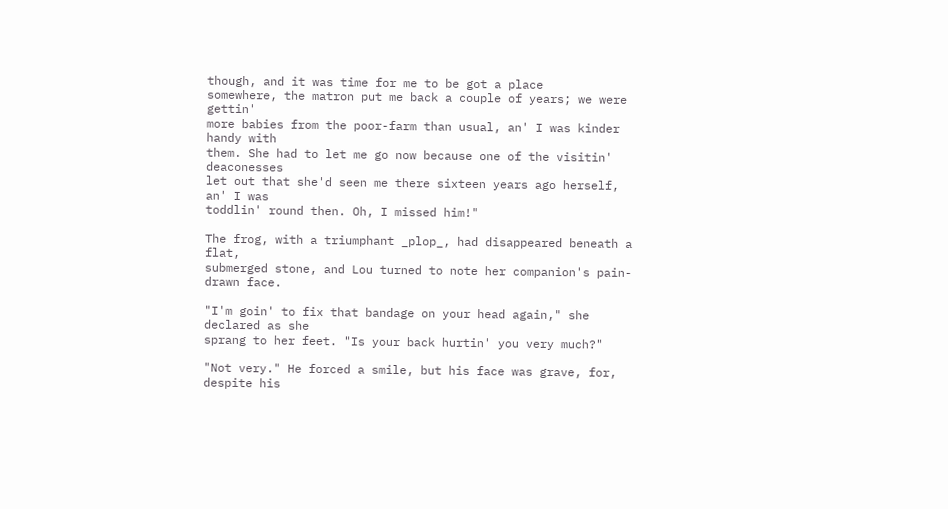though, and it was time for me to be got a place
somewhere, the matron put me back a couple of years; we were gettin'
more babies from the poor-farm than usual, an' I was kinder handy with
them. She had to let me go now because one of the visitin' deaconesses
let out that she'd seen me there sixteen years ago herself, an' I was
toddlin' round then. Oh, I missed him!"

The frog, with a triumphant _plop_, had disappeared beneath a flat,
submerged stone, and Lou turned to note her companion's pain-drawn face.

"I'm goin' to fix that bandage on your head again," she declared as she
sprang to her feet. "Is your back hurtin' you very much?"

"Not very." He forced a smile, but his face was grave, for, despite his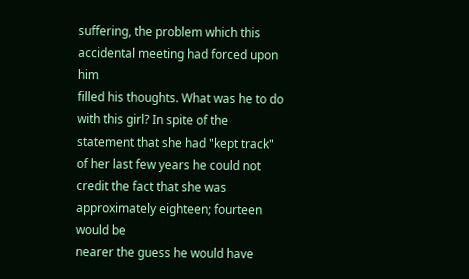suffering, the problem which this accidental meeting had forced upon him
filled his thoughts. What was he to do with this girl? In spite of the
statement that she had "kept track" of her last few years he could not
credit the fact that she was approximately eighteen; fourteen would be
nearer the guess he would have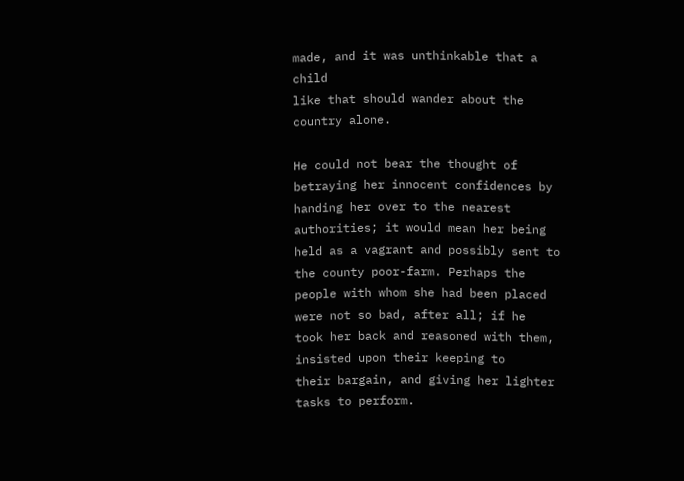made, and it was unthinkable that a child
like that should wander about the country alone.

He could not bear the thought of betraying her innocent confidences by
handing her over to the nearest authorities; it would mean her being
held as a vagrant and possibly sent to the county poor-farm. Perhaps the
people with whom she had been placed were not so bad, after all; if he
took her back and reasoned with them, insisted upon their keeping to
their bargain, and giving her lighter tasks to perform.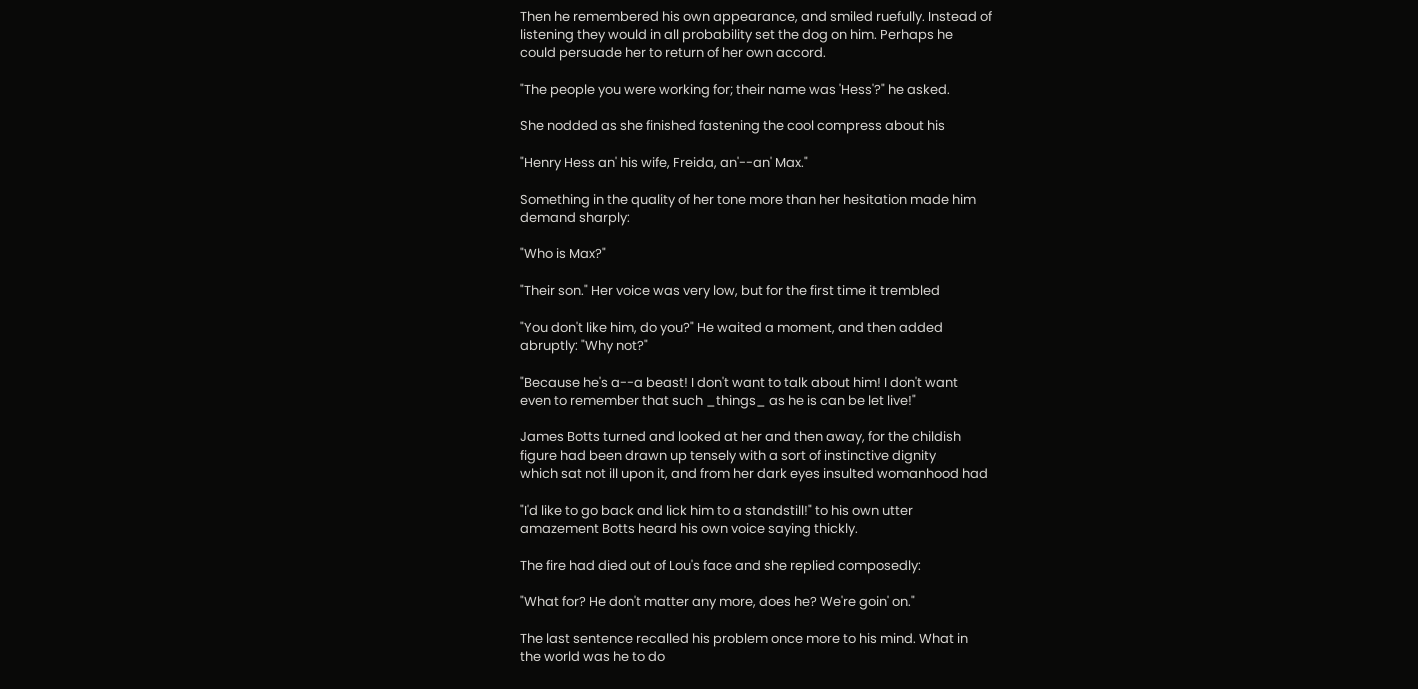Then he remembered his own appearance, and smiled ruefully. Instead of
listening they would in all probability set the dog on him. Perhaps he
could persuade her to return of her own accord.

"The people you were working for; their name was 'Hess'?" he asked.

She nodded as she finished fastening the cool compress about his

"Henry Hess an' his wife, Freida, an'--an' Max."

Something in the quality of her tone more than her hesitation made him
demand sharply:

"Who is Max?"

"Their son." Her voice was very low, but for the first time it trembled

"You don't like him, do you?" He waited a moment, and then added
abruptly: "Why not?"

"Because he's a--a beast! I don't want to talk about him! I don't want
even to remember that such _things_ as he is can be let live!"

James Botts turned and looked at her and then away, for the childish
figure had been drawn up tensely with a sort of instinctive dignity
which sat not ill upon it, and from her dark eyes insulted womanhood had

"I'd like to go back and lick him to a standstill!" to his own utter
amazement Botts heard his own voice saying thickly.

The fire had died out of Lou's face and she replied composedly:

"What for? He don't matter any more, does he? We're goin' on."

The last sentence recalled his problem once more to his mind. What in
the world was he to do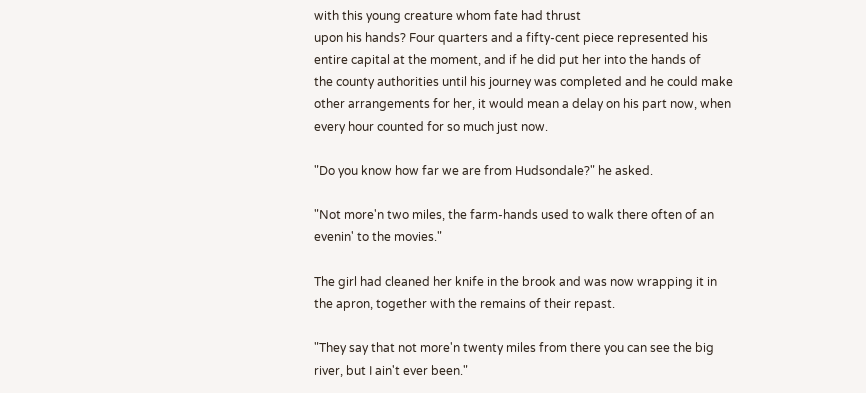with this young creature whom fate had thrust
upon his hands? Four quarters and a fifty-cent piece represented his
entire capital at the moment, and if he did put her into the hands of
the county authorities until his journey was completed and he could make
other arrangements for her, it would mean a delay on his part now, when
every hour counted for so much just now.

"Do you know how far we are from Hudsondale?" he asked.

"Not more'n two miles, the farm-hands used to walk there often of an
evenin' to the movies."

The girl had cleaned her knife in the brook and was now wrapping it in
the apron, together with the remains of their repast.

"They say that not more'n twenty miles from there you can see the big
river, but I ain't ever been."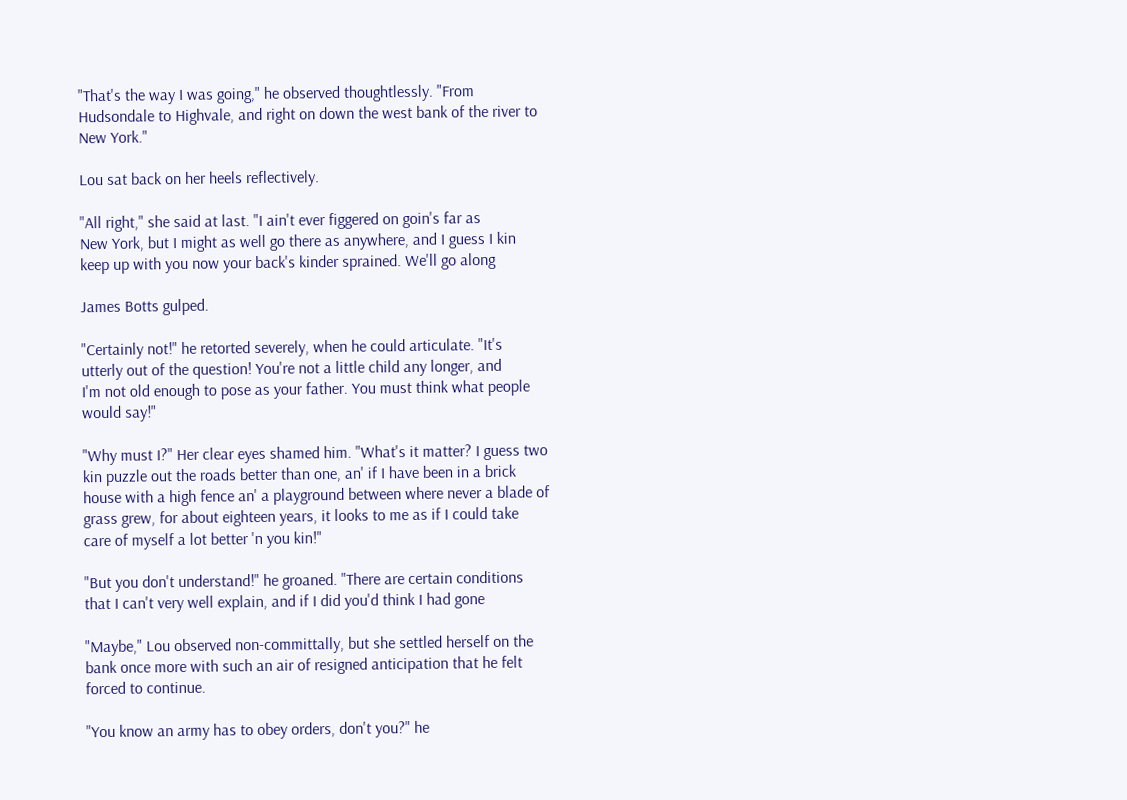"That's the way I was going," he observed thoughtlessly. "From
Hudsondale to Highvale, and right on down the west bank of the river to
New York."

Lou sat back on her heels reflectively.

"All right," she said at last. "I ain't ever figgered on goin's far as
New York, but I might as well go there as anywhere, and I guess I kin
keep up with you now your back's kinder sprained. We'll go along

James Botts gulped.

"Certainly not!" he retorted severely, when he could articulate. "It's
utterly out of the question! You're not a little child any longer, and
I'm not old enough to pose as your father. You must think what people
would say!"

"Why must I?" Her clear eyes shamed him. "What's it matter? I guess two
kin puzzle out the roads better than one, an' if I have been in a brick
house with a high fence an' a playground between where never a blade of
grass grew, for about eighteen years, it looks to me as if I could take
care of myself a lot better 'n you kin!"

"But you don't understand!" he groaned. "There are certain conditions
that I can't very well explain, and if I did you'd think I had gone

"Maybe," Lou observed non-committally, but she settled herself on the
bank once more with such an air of resigned anticipation that he felt
forced to continue.

"You know an army has to obey orders, don't you?" he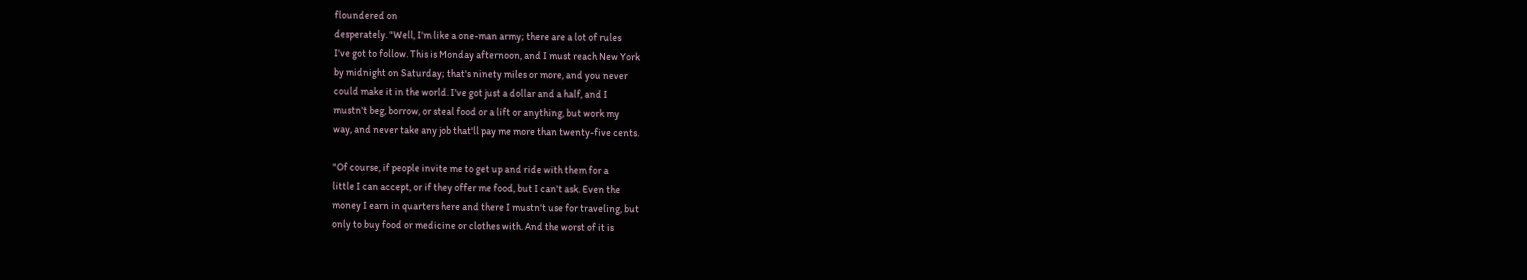floundered on
desperately. "Well, I'm like a one-man army; there are a lot of rules
I've got to follow. This is Monday afternoon, and I must reach New York
by midnight on Saturday; that's ninety miles or more, and you never
could make it in the world. I've got just a dollar and a half, and I
mustn't beg, borrow, or steal food or a lift or anything, but work my
way, and never take any job that'll pay me more than twenty-five cents.

"Of course, if people invite me to get up and ride with them for a
little I can accept, or if they offer me food, but I can't ask. Even the
money I earn in quarters here and there I mustn't use for traveling, but
only to buy food or medicine or clothes with. And the worst of it is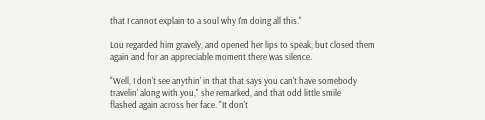that I cannot explain to a soul why I'm doing all this."

Lou regarded him gravely, and opened her lips to speak, but closed them
again and for an appreciable moment there was silence.

"Well, I don't see anythin' in that that says you can't have somebody
travelin' along with you," she remarked, and that odd little smile
flashed again across her face. "It don't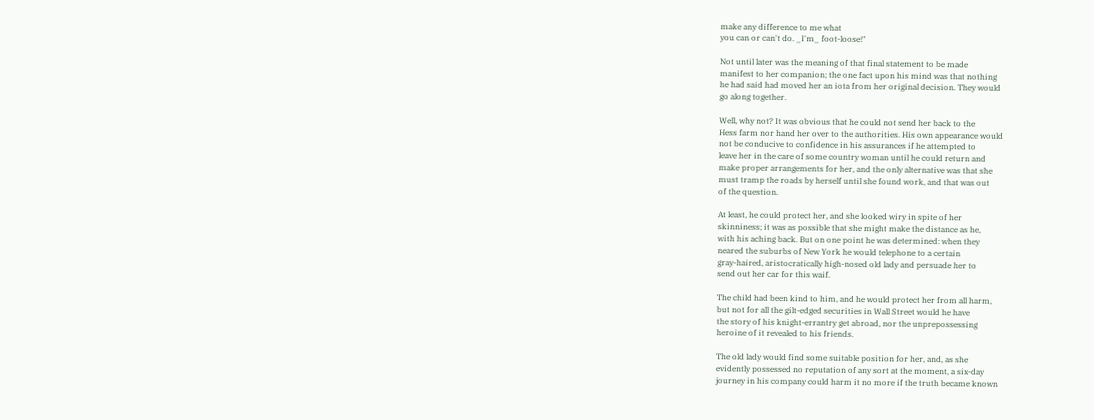make any difference to me what
you can or can't do. _I'm_ foot-loose!"

Not until later was the meaning of that final statement to be made
manifest to her companion; the one fact upon his mind was that nothing
he had said had moved her an iota from her original decision. They would
go along together.

Well, why not? It was obvious that he could not send her back to the
Hess farm nor hand her over to the authorities. His own appearance would
not be conducive to confidence in his assurances if he attempted to
leave her in the care of some country woman until he could return and
make proper arrangements for her, and the only alternative was that she
must tramp the roads by herself until she found work, and that was out
of the question.

At least, he could protect her, and she looked wiry in spite of her
skinniness; it was as possible that she might make the distance as he,
with his aching back. But on one point he was determined: when they
neared the suburbs of New York he would telephone to a certain
gray-haired, aristocratically high-nosed old lady and persuade her to
send out her car for this waif.

The child had been kind to him, and he would protect her from all harm,
but not for all the gilt-edged securities in Wall Street would he have
the story of his knight-errantry get abroad, nor the unprepossessing
heroine of it revealed to his friends.

The old lady would find some suitable position for her, and, as she
evidently possessed no reputation of any sort at the moment, a six-day
journey in his company could harm it no more if the truth became known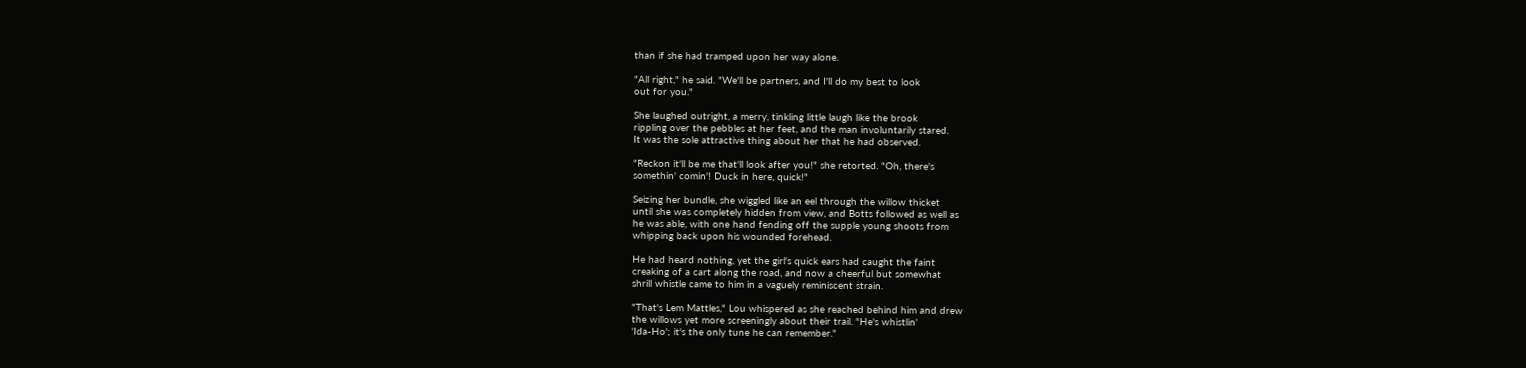than if she had tramped upon her way alone.

"All right," he said. "We'll be partners, and I'll do my best to look
out for you."

She laughed outright, a merry, tinkling little laugh like the brook
rippling over the pebbles at her feet, and the man involuntarily stared.
It was the sole attractive thing about her that he had observed.

"Reckon it'll be me that'll look after you!" she retorted. "Oh, there's
somethin' comin'! Duck in here, quick!"

Seizing her bundle, she wiggled like an eel through the willow thicket
until she was completely hidden from view, and Botts followed as well as
he was able, with one hand fending off the supple young shoots from
whipping back upon his wounded forehead.

He had heard nothing, yet the girl's quick ears had caught the faint
creaking of a cart along the road, and now a cheerful but somewhat
shrill whistle came to him in a vaguely reminiscent strain.

"That's Lem Mattles," Lou whispered as she reached behind him and drew
the willows yet more screeningly about their trail. "He's whistlin'
'Ida-Ho'; it's the only tune he can remember."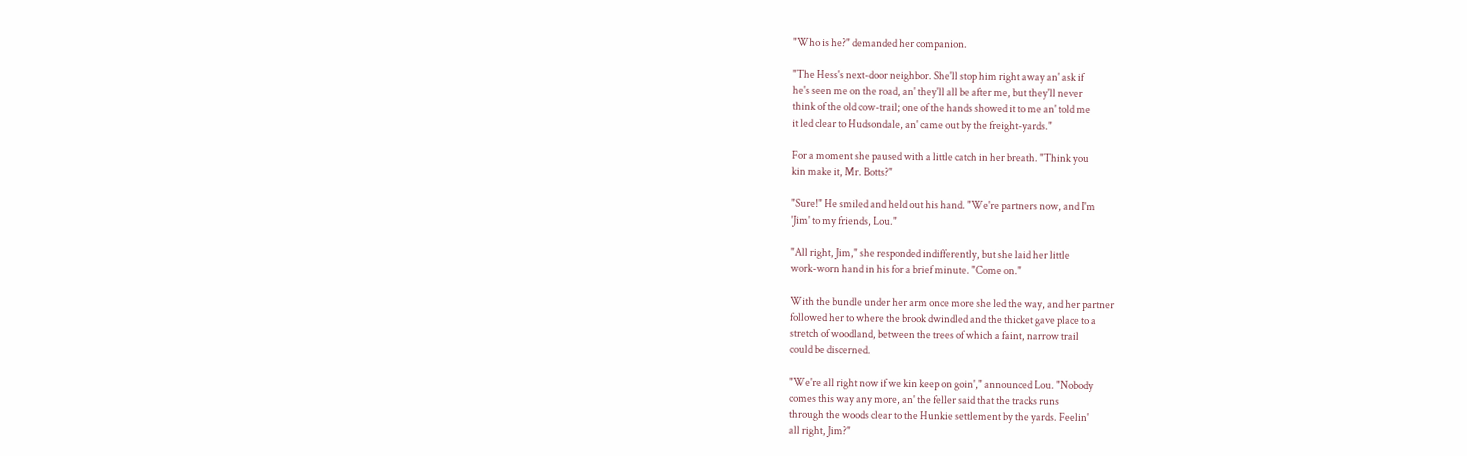"Who is he?" demanded her companion.

"The Hess's next-door neighbor. She'll stop him right away an' ask if
he's seen me on the road, an' they'll all be after me, but they'll never
think of the old cow-trail; one of the hands showed it to me an' told me
it led clear to Hudsondale, an' came out by the freight-yards."

For a moment she paused with a little catch in her breath. "Think you
kin make it, Mr. Botts?"

"Sure!" He smiled and held out his hand. "We're partners now, and I'm
'Jim' to my friends, Lou."

"All right, Jim," she responded indifferently, but she laid her little
work-worn hand in his for a brief minute. "Come on."

With the bundle under her arm once more she led the way, and her partner
followed her to where the brook dwindled and the thicket gave place to a
stretch of woodland, between the trees of which a faint, narrow trail
could be discerned.

"We're all right now if we kin keep on goin'," announced Lou. "Nobody
comes this way any more, an' the feller said that the tracks runs
through the woods clear to the Hunkie settlement by the yards. Feelin'
all right, Jim?"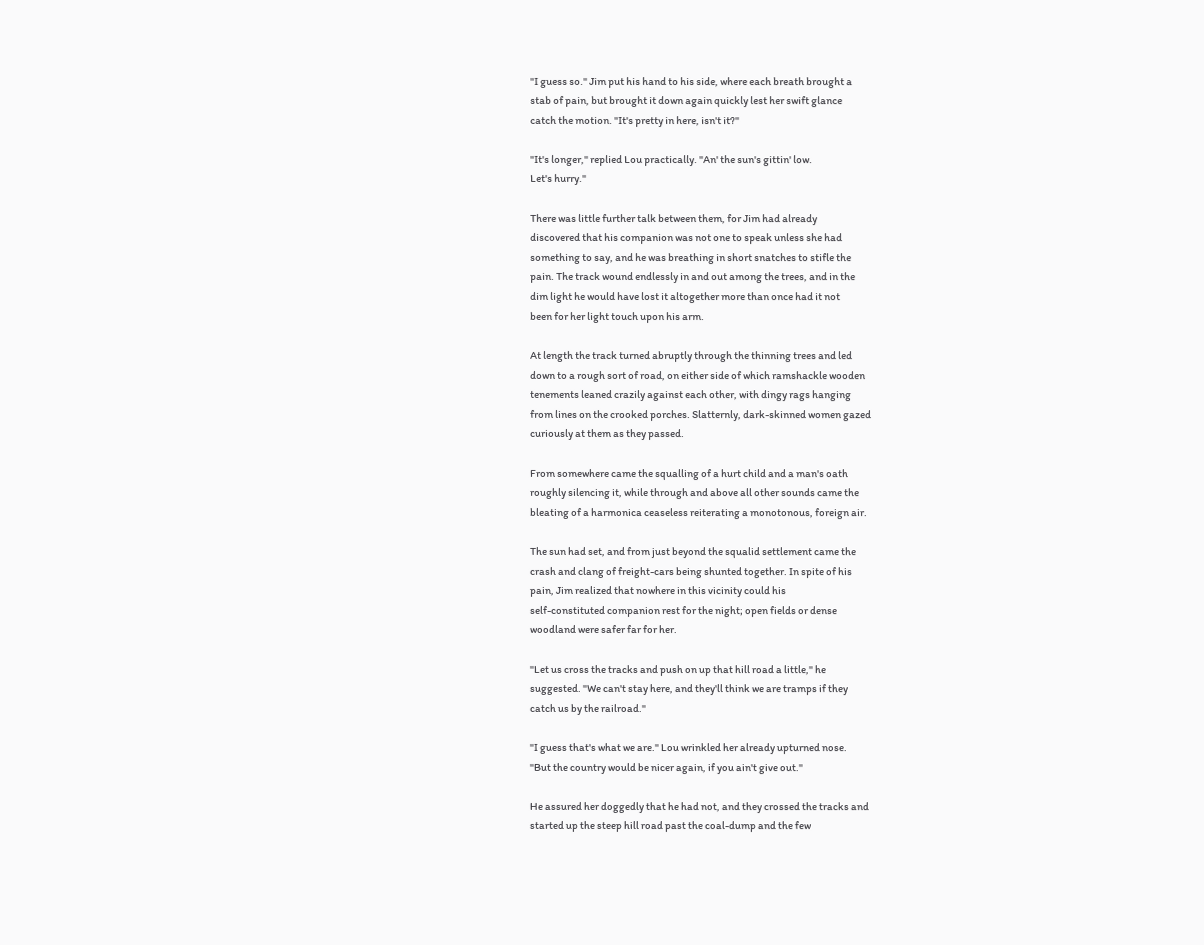"I guess so." Jim put his hand to his side, where each breath brought a
stab of pain, but brought it down again quickly lest her swift glance
catch the motion. "It's pretty in here, isn't it?"

"It's longer," replied Lou practically. "An' the sun's gittin' low.
Let's hurry."

There was little further talk between them, for Jim had already
discovered that his companion was not one to speak unless she had
something to say, and he was breathing in short snatches to stifle the
pain. The track wound endlessly in and out among the trees, and in the
dim light he would have lost it altogether more than once had it not
been for her light touch upon his arm.

At length the track turned abruptly through the thinning trees and led
down to a rough sort of road, on either side of which ramshackle wooden
tenements leaned crazily against each other, with dingy rags hanging
from lines on the crooked porches. Slatternly, dark-skinned women gazed
curiously at them as they passed.

From somewhere came the squalling of a hurt child and a man's oath
roughly silencing it, while through and above all other sounds came the
bleating of a harmonica ceaseless reiterating a monotonous, foreign air.

The sun had set, and from just beyond the squalid settlement came the
crash and clang of freight-cars being shunted together. In spite of his
pain, Jim realized that nowhere in this vicinity could his
self-constituted companion rest for the night; open fields or dense
woodland were safer far for her.

"Let us cross the tracks and push on up that hill road a little," he
suggested. "We can't stay here, and they'll think we are tramps if they
catch us by the railroad."

"I guess that's what we are." Lou wrinkled her already upturned nose.
"But the country would be nicer again, if you ain't give out."

He assured her doggedly that he had not, and they crossed the tracks and
started up the steep hill road past the coal-dump and the few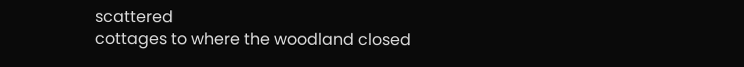scattered
cottages to where the woodland closed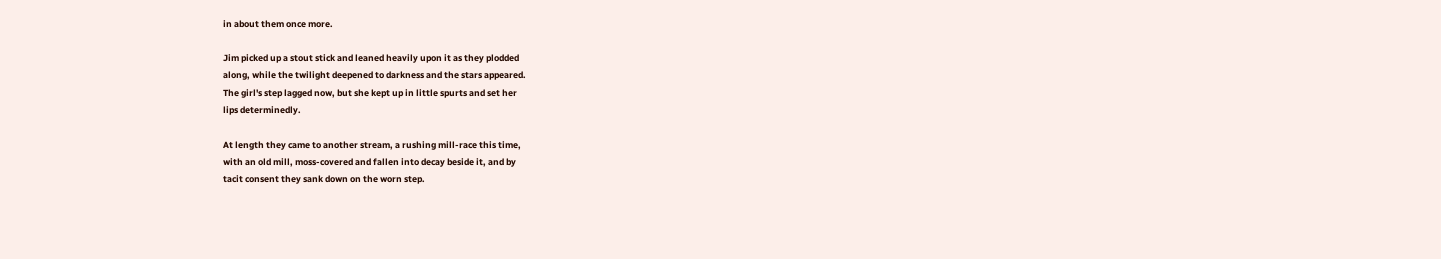in about them once more.

Jim picked up a stout stick and leaned heavily upon it as they plodded
along, while the twilight deepened to darkness and the stars appeared.
The girl's step lagged now, but she kept up in little spurts and set her
lips determinedly.

At length they came to another stream, a rushing mill-race this time,
with an old mill, moss-covered and fallen into decay beside it, and by
tacit consent they sank down on the worn step.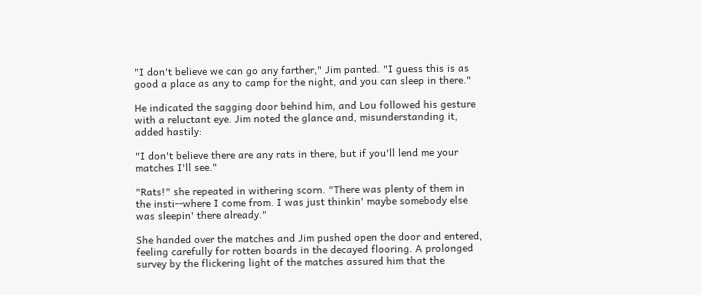"I don't believe we can go any farther," Jim panted. "I guess this is as
good a place as any to camp for the night, and you can sleep in there."

He indicated the sagging door behind him, and Lou followed his gesture
with a reluctant eye. Jim noted the glance and, misunderstanding it,
added hastily:

"I don't believe there are any rats in there, but if you'll lend me your
matches I'll see."

"Rats!" she repeated in withering scorn. "There was plenty of them in
the insti--where I come from. I was just thinkin' maybe somebody else
was sleepin' there already."

She handed over the matches and Jim pushed open the door and entered,
feeling carefully for rotten boards in the decayed flooring. A prolonged
survey by the flickering light of the matches assured him that the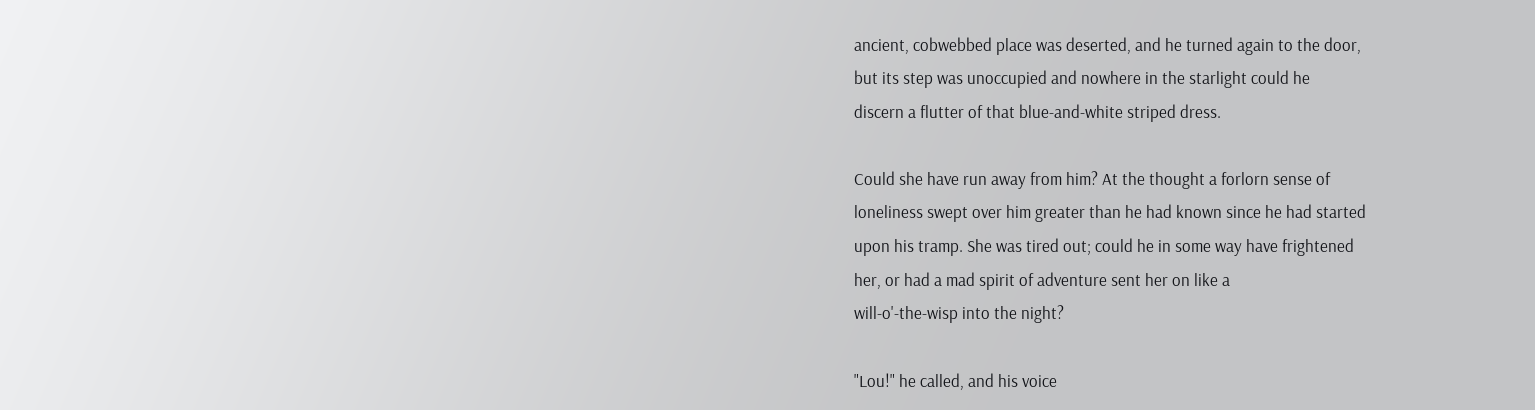ancient, cobwebbed place was deserted, and he turned again to the door,
but its step was unoccupied and nowhere in the starlight could he
discern a flutter of that blue-and-white striped dress.

Could she have run away from him? At the thought a forlorn sense of
loneliness swept over him greater than he had known since he had started
upon his tramp. She was tired out; could he in some way have frightened
her, or had a mad spirit of adventure sent her on like a
will-o'-the-wisp into the night?

"Lou!" he called, and his voice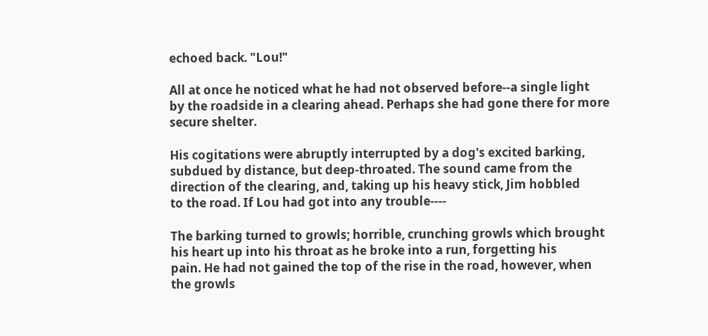echoed back. "Lou!"

All at once he noticed what he had not observed before--a single light
by the roadside in a clearing ahead. Perhaps she had gone there for more
secure shelter.

His cogitations were abruptly interrupted by a dog's excited barking,
subdued by distance, but deep-throated. The sound came from the
direction of the clearing, and, taking up his heavy stick, Jim hobbled
to the road. If Lou had got into any trouble----

The barking turned to growls; horrible, crunching growls which brought
his heart up into his throat as he broke into a run, forgetting his
pain. He had not gained the top of the rise in the road, however, when
the growls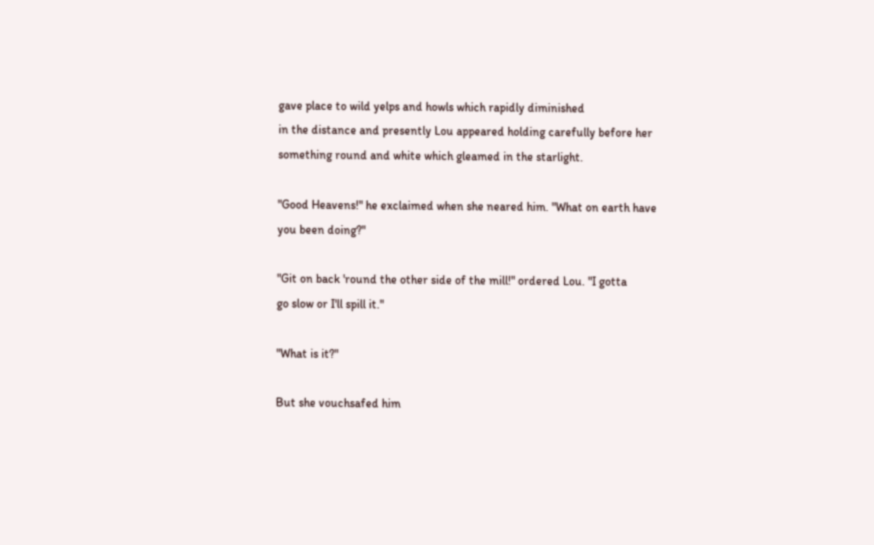gave place to wild yelps and howls which rapidly diminished
in the distance and presently Lou appeared holding carefully before her
something round and white which gleamed in the starlight.

"Good Heavens!" he exclaimed when she neared him. "What on earth have
you been doing?"

"Git on back 'round the other side of the mill!" ordered Lou. "I gotta
go slow or I'll spill it."

"What is it?"

But she vouchsafed him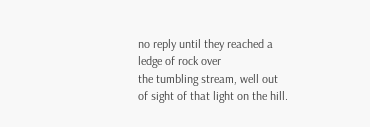no reply until they reached a ledge of rock over
the tumbling stream, well out of sight of that light on the hill.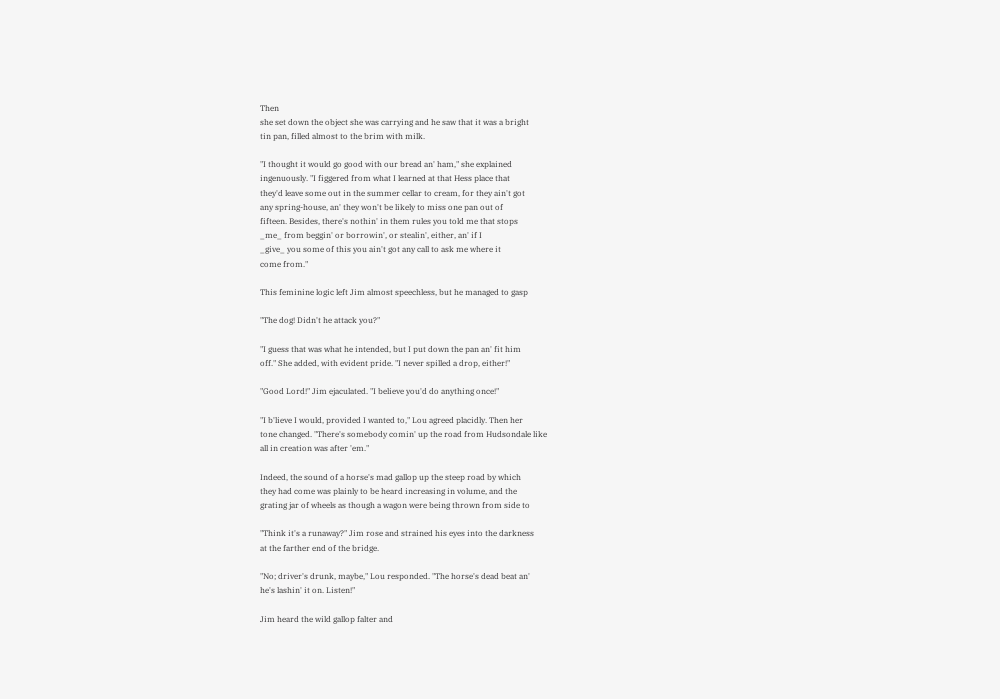Then
she set down the object she was carrying and he saw that it was a bright
tin pan, filled almost to the brim with milk.

"I thought it would go good with our bread an' ham," she explained
ingenuously. "I figgered from what I learned at that Hess place that
they'd leave some out in the summer cellar to cream, for they ain't got
any spring-house, an' they won't be likely to miss one pan out of
fifteen. Besides, there's nothin' in them rules you told me that stops
_me_ from beggin' or borrowin', or stealin', either, an' if I
_give_ you some of this you ain't got any call to ask me where it
come from."

This feminine logic left Jim almost speechless, but he managed to gasp

"The dog! Didn't he attack you?"

"I guess that was what he intended, but I put down the pan an' fit him
off." She added, with evident pride. "I never spilled a drop, either!"

"Good Lord!" Jim ejaculated. "I believe you'd do anything once!"

"I b'lieve I would, provided I wanted to," Lou agreed placidly. Then her
tone changed. "There's somebody comin' up the road from Hudsondale like
all in creation was after 'em."

Indeed, the sound of a horse's mad gallop up the steep road by which
they had come was plainly to be heard increasing in volume, and the
grating jar of wheels as though a wagon were being thrown from side to

"Think it's a runaway?" Jim rose and strained his eyes into the darkness
at the farther end of the bridge.

"No; driver's drunk, maybe," Lou responded. "The horse's dead beat an'
he's lashin' it on. Listen!"

Jim heard the wild gallop falter and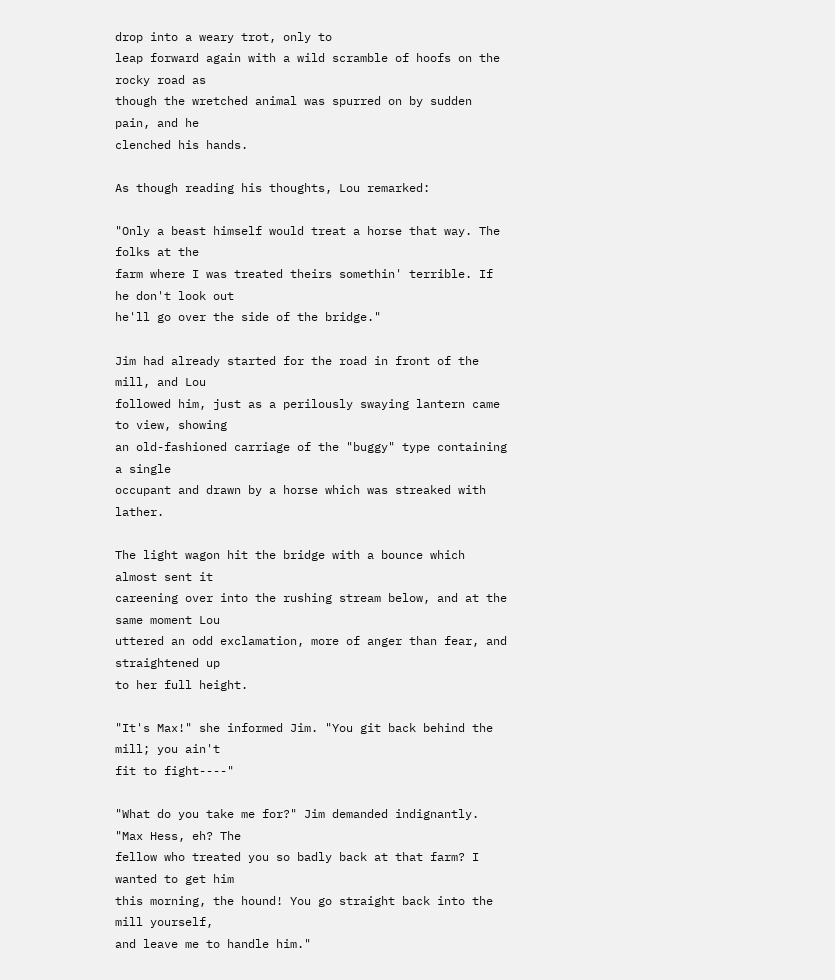drop into a weary trot, only to
leap forward again with a wild scramble of hoofs on the rocky road as
though the wretched animal was spurred on by sudden pain, and he
clenched his hands.

As though reading his thoughts, Lou remarked:

"Only a beast himself would treat a horse that way. The folks at the
farm where I was treated theirs somethin' terrible. If he don't look out
he'll go over the side of the bridge."

Jim had already started for the road in front of the mill, and Lou
followed him, just as a perilously swaying lantern came to view, showing
an old-fashioned carriage of the "buggy" type containing a single
occupant and drawn by a horse which was streaked with lather.

The light wagon hit the bridge with a bounce which almost sent it
careening over into the rushing stream below, and at the same moment Lou
uttered an odd exclamation, more of anger than fear, and straightened up
to her full height.

"It's Max!" she informed Jim. "You git back behind the mill; you ain't
fit to fight----"

"What do you take me for?" Jim demanded indignantly. "Max Hess, eh? The
fellow who treated you so badly back at that farm? I wanted to get him
this morning, the hound! You go straight back into the mill yourself,
and leave me to handle him."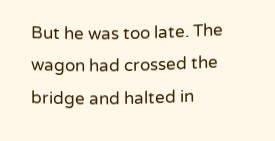But he was too late. The wagon had crossed the bridge and halted in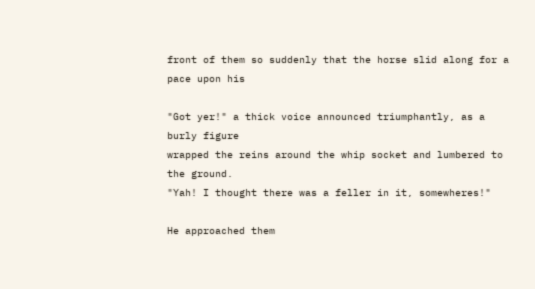front of them so suddenly that the horse slid along for a pace upon his

"Got yer!" a thick voice announced triumphantly, as a burly figure
wrapped the reins around the whip socket and lumbered to the ground.
"Yah! I thought there was a feller in it, somewheres!"

He approached them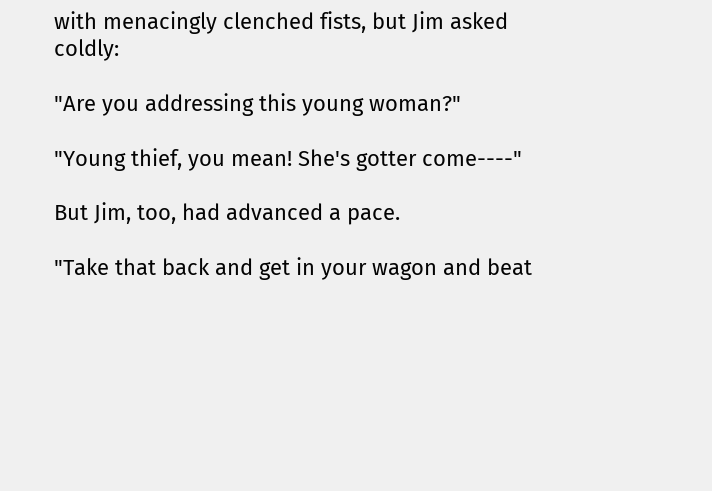with menacingly clenched fists, but Jim asked coldly:

"Are you addressing this young woman?"

"Young thief, you mean! She's gotter come----"

But Jim, too, had advanced a pace.

"Take that back and get in your wagon and beat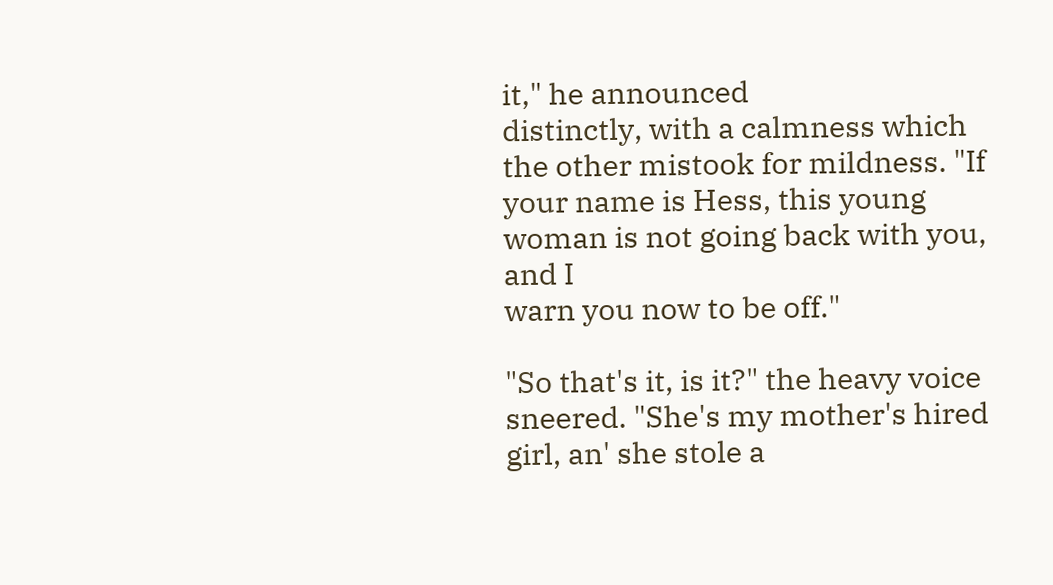it," he announced
distinctly, with a calmness which the other mistook for mildness. "If
your name is Hess, this young woman is not going back with you, and I
warn you now to be off."

"So that's it, is it?" the heavy voice sneered. "She's my mother's hired
girl, an' she stole a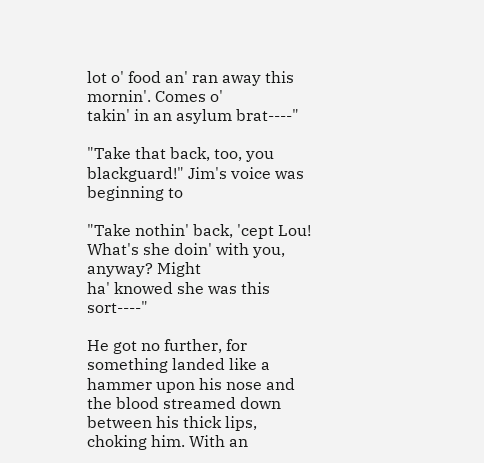lot o' food an' ran away this mornin'. Comes o'
takin' in an asylum brat----"

"Take that back, too, you blackguard!" Jim's voice was beginning to

"Take nothin' back, 'cept Lou! What's she doin' with you, anyway? Might
ha' knowed she was this sort----"

He got no further, for something landed like a hammer upon his nose and
the blood streamed down between his thick lips, choking him. With an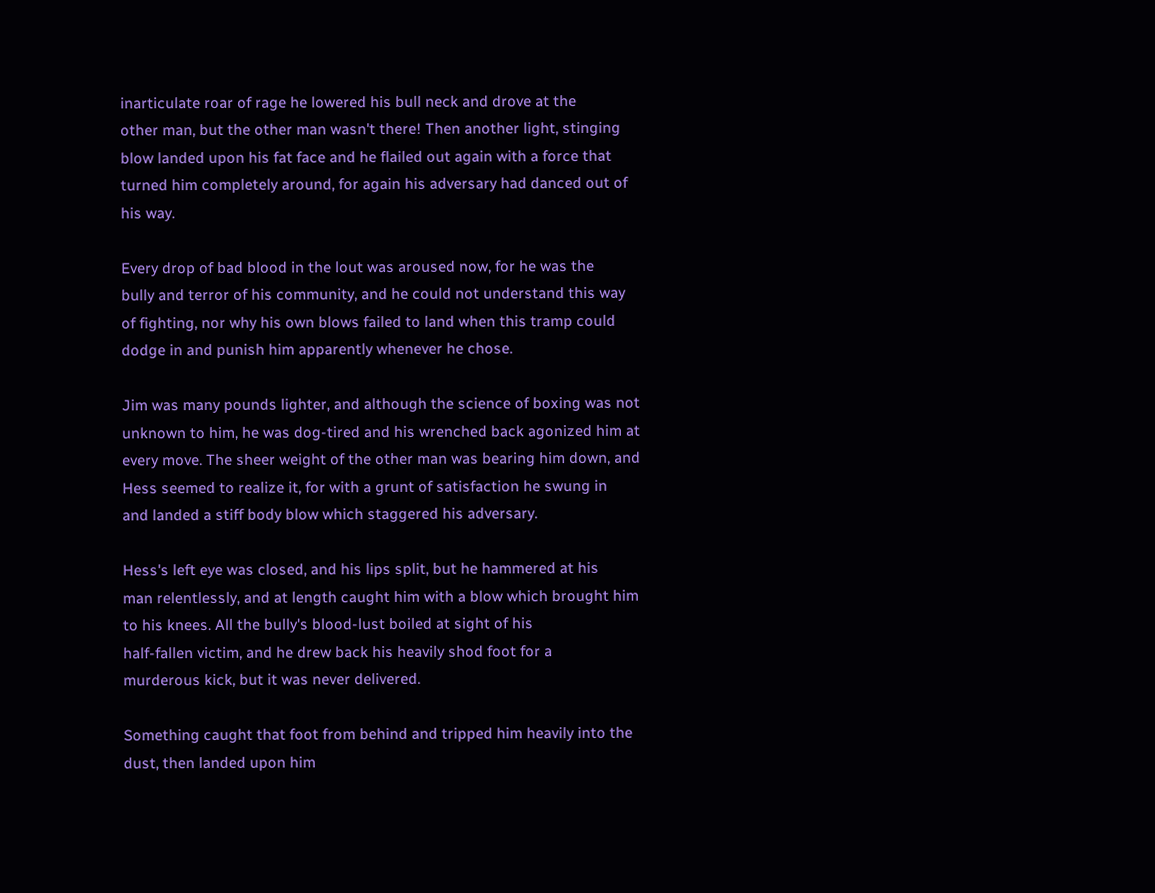inarticulate roar of rage he lowered his bull neck and drove at the
other man, but the other man wasn't there! Then another light, stinging
blow landed upon his fat face and he flailed out again with a force that
turned him completely around, for again his adversary had danced out of
his way.

Every drop of bad blood in the lout was aroused now, for he was the
bully and terror of his community, and he could not understand this way
of fighting, nor why his own blows failed to land when this tramp could
dodge in and punish him apparently whenever he chose.

Jim was many pounds lighter, and although the science of boxing was not
unknown to him, he was dog-tired and his wrenched back agonized him at
every move. The sheer weight of the other man was bearing him down, and
Hess seemed to realize it, for with a grunt of satisfaction he swung in
and landed a stiff body blow which staggered his adversary.

Hess's left eye was closed, and his lips split, but he hammered at his
man relentlessly, and at length caught him with a blow which brought him
to his knees. All the bully's blood-lust boiled at sight of his
half-fallen victim, and he drew back his heavily shod foot for a
murderous kick, but it was never delivered.

Something caught that foot from behind and tripped him heavily into the
dust, then landed upon him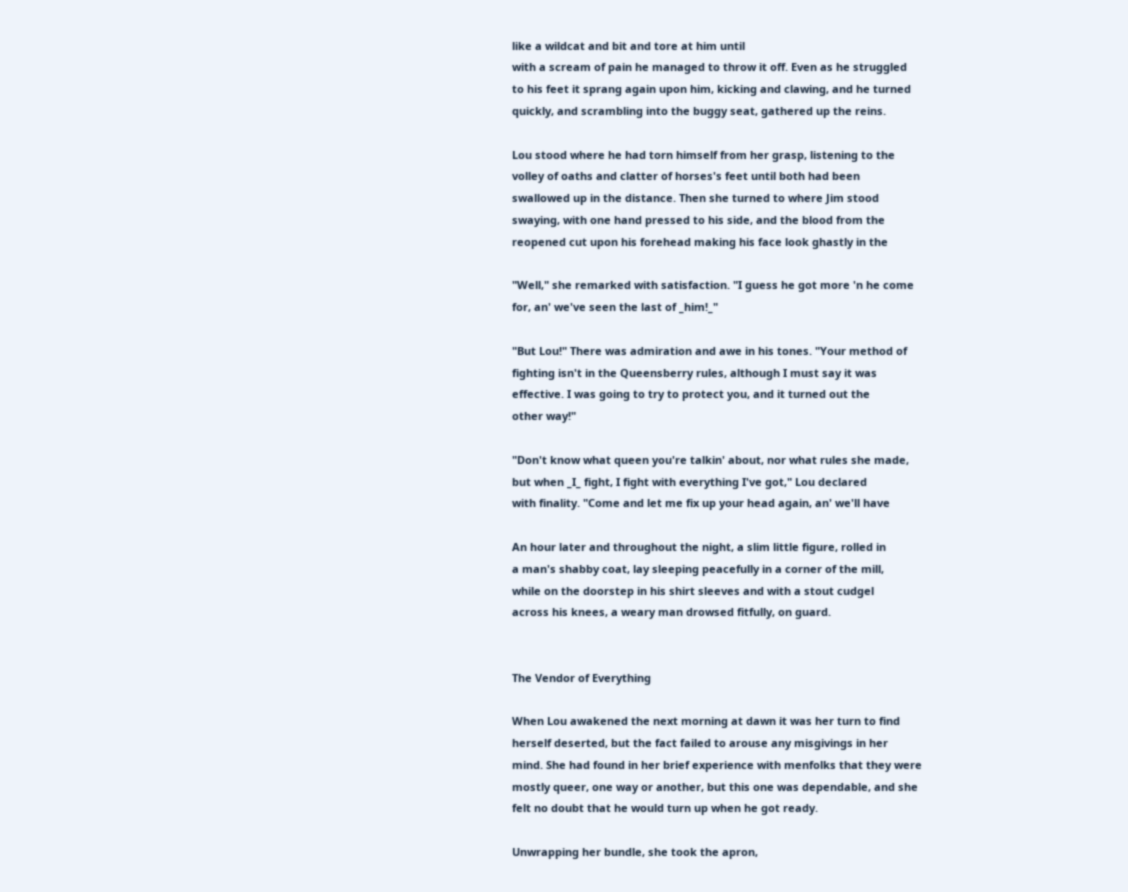like a wildcat and bit and tore at him until
with a scream of pain he managed to throw it off. Even as he struggled
to his feet it sprang again upon him, kicking and clawing, and he turned
quickly, and scrambling into the buggy seat, gathered up the reins.

Lou stood where he had torn himself from her grasp, listening to the
volley of oaths and clatter of horses's feet until both had been
swallowed up in the distance. Then she turned to where Jim stood
swaying, with one hand pressed to his side, and the blood from the
reopened cut upon his forehead making his face look ghastly in the

"Well," she remarked with satisfaction. "I guess he got more 'n he come
for, an' we've seen the last of _him!_"

"But Lou!" There was admiration and awe in his tones. "Your method of
fighting isn't in the Queensberry rules, although I must say it was
effective. I was going to try to protect you, and it turned out the
other way!"

"Don't know what queen you're talkin' about, nor what rules she made,
but when _I_ fight, I fight with everything I've got," Lou declared
with finality. "Come and let me fix up your head again, an' we'll have

An hour later and throughout the night, a slim little figure, rolled in
a man's shabby coat, lay sleeping peacefully in a corner of the mill,
while on the doorstep in his shirt sleeves and with a stout cudgel
across his knees, a weary man drowsed fitfully, on guard.


The Vendor of Everything

When Lou awakened the next morning at dawn it was her turn to find
herself deserted, but the fact failed to arouse any misgivings in her
mind. She had found in her brief experience with menfolks that they were
mostly queer, one way or another, but this one was dependable, and she
felt no doubt that he would turn up when he got ready.

Unwrapping her bundle, she took the apron,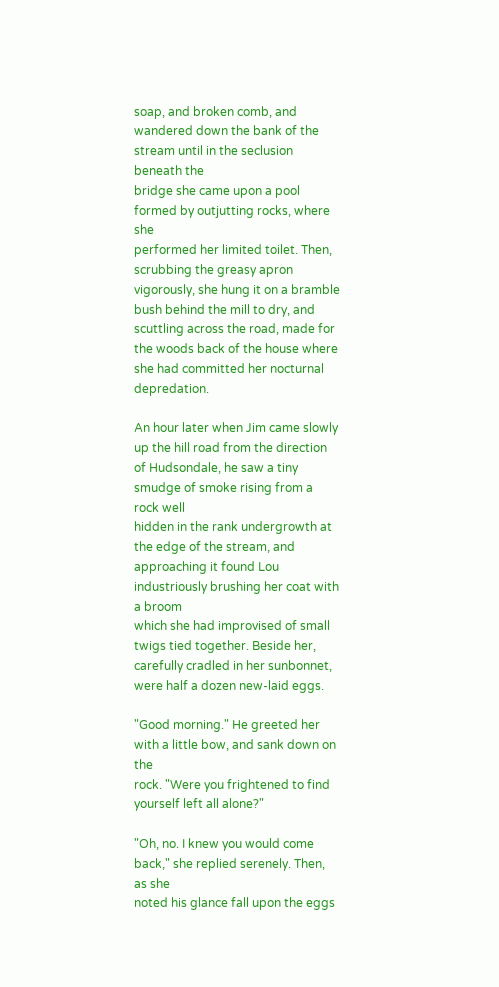soap, and broken comb, and
wandered down the bank of the stream until in the seclusion beneath the
bridge she came upon a pool formed by outjutting rocks, where she
performed her limited toilet. Then, scrubbing the greasy apron
vigorously, she hung it on a bramble bush behind the mill to dry, and
scuttling across the road, made for the woods back of the house where
she had committed her nocturnal depredation.

An hour later when Jim came slowly up the hill road from the direction
of Hudsondale, he saw a tiny smudge of smoke rising from a rock well
hidden in the rank undergrowth at the edge of the stream, and
approaching it found Lou industriously brushing her coat with a broom
which she had improvised of small twigs tied together. Beside her,
carefully cradled in her sunbonnet, were half a dozen new-laid eggs.

"Good morning." He greeted her with a little bow, and sank down on the
rock. "Were you frightened to find yourself left all alone?"

"Oh, no. I knew you would come back," she replied serenely. Then, as she
noted his glance fall upon the eggs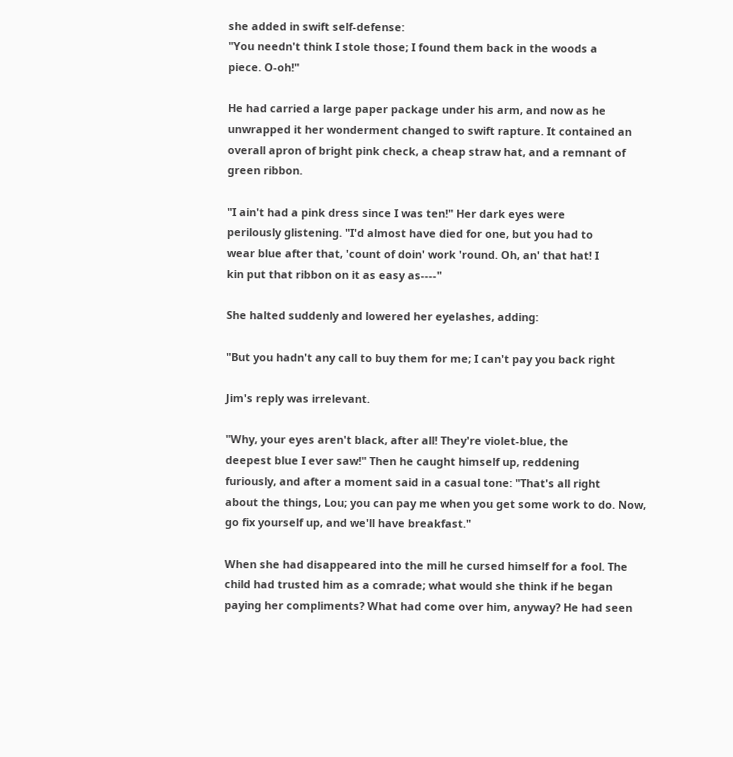she added in swift self-defense:
"You needn't think I stole those; I found them back in the woods a
piece. O-oh!"

He had carried a large paper package under his arm, and now as he
unwrapped it her wonderment changed to swift rapture. It contained an
overall apron of bright pink check, a cheap straw hat, and a remnant of
green ribbon.

"I ain't had a pink dress since I was ten!" Her dark eyes were
perilously glistening. "I'd almost have died for one, but you had to
wear blue after that, 'count of doin' work 'round. Oh, an' that hat! I
kin put that ribbon on it as easy as----"

She halted suddenly and lowered her eyelashes, adding:

"But you hadn't any call to buy them for me; I can't pay you back right

Jim's reply was irrelevant.

"Why, your eyes aren't black, after all! They're violet-blue, the
deepest blue I ever saw!" Then he caught himself up, reddening
furiously, and after a moment said in a casual tone: "That's all right
about the things, Lou; you can pay me when you get some work to do. Now,
go fix yourself up, and we'll have breakfast."

When she had disappeared into the mill he cursed himself for a fool. The
child had trusted him as a comrade; what would she think if he began
paying her compliments? What had come over him, anyway? He had seen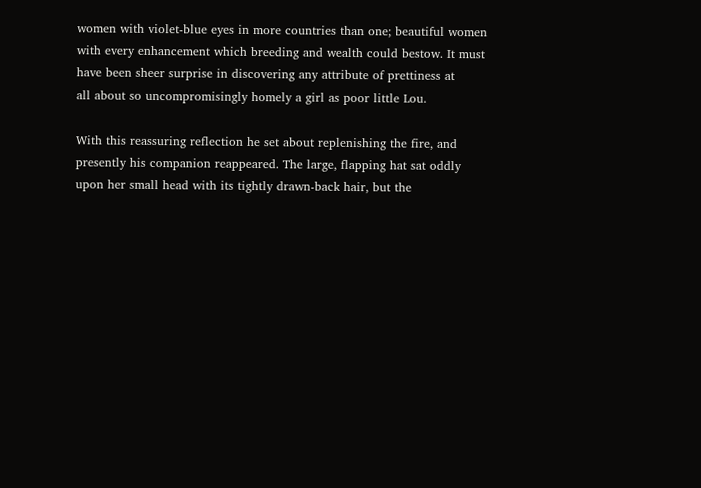women with violet-blue eyes in more countries than one; beautiful women
with every enhancement which breeding and wealth could bestow. It must
have been sheer surprise in discovering any attribute of prettiness at
all about so uncompromisingly homely a girl as poor little Lou.

With this reassuring reflection he set about replenishing the fire, and
presently his companion reappeared. The large, flapping hat sat oddly
upon her small head with its tightly drawn-back hair, but the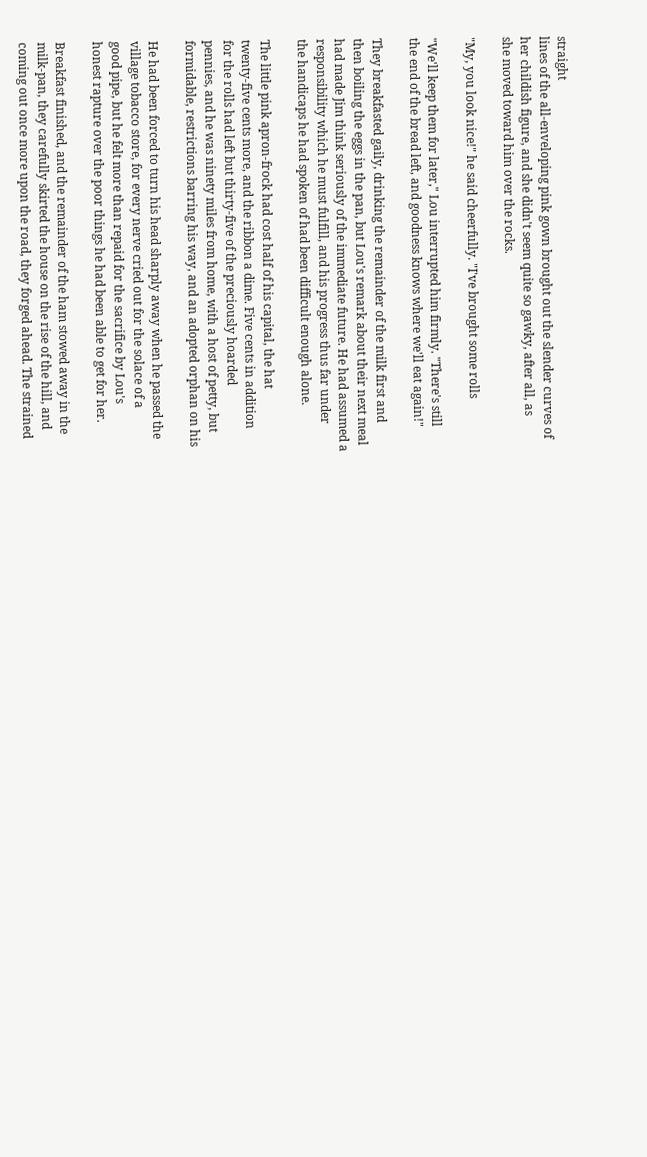straight
lines of the all-enveloping pink gown brought out the slender curves of
her childish figure, and she didn't seem quite so gawky, after all, as
she moved toward him over the rocks.

"My, you look nice!" he said cheerfully. "I've brought some rolls

"We'll keep them for later," Lou interrupted him firmly. "There's still
the end of the bread left, and goodness knows where we'll eat again!"

They breakfasted gaily, drinking the remainder of the milk first and
then boiling the eggs in the pan, but Lou's remark about their next meal
had made Jim think seriously of the immediate future. He had assumed a
responsibility which he must fulfill, and his progress thus far under
the handicaps he had spoken of had been difficult enough alone.

The little pink apron-frock had cost half of his capital, the hat
twenty-five cents more, and the ribbon a dime. Five cents in addition
for the rolls had left but thirty-five of the preciously hoarded
pennies, and he was ninety miles from home, with a host of petty, but
formidable, restrictions barring his way, and an adopted orphan on his

He had been forced to turn his head sharply away when he passed the
village tobacco store, for every nerve cried out for the solace of a
good pipe, but he felt more than repaid for the sacrifice by Lou's
honest rapture over the poor things he had been able to get for her.

Breakfast finished, and the remainder of the ham stowed away in the
milk-pan, they carefully skirted the house on the rise of the hill, and
coming out once more upon the road, they forged ahead. The strained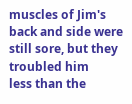muscles of Jim's back and side were still sore, but they troubled him
less than the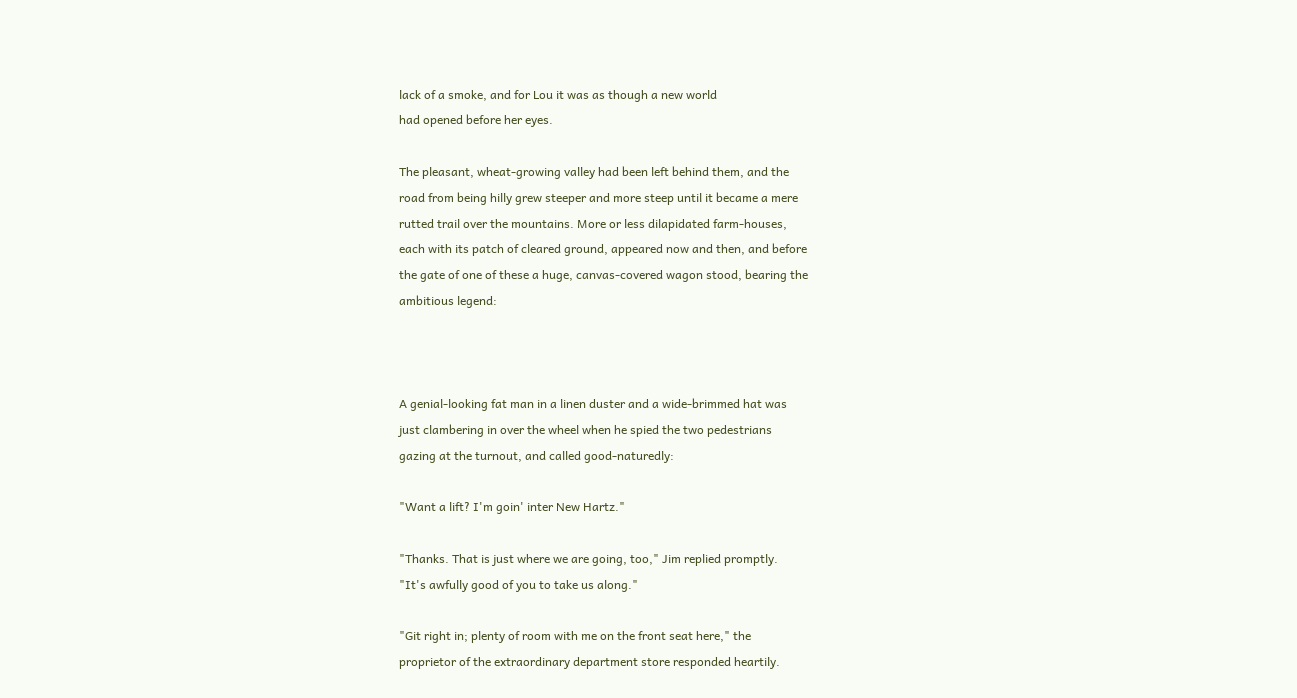lack of a smoke, and for Lou it was as though a new world
had opened before her eyes.

The pleasant, wheat-growing valley had been left behind them, and the
road from being hilly grew steeper and more steep until it became a mere
rutted trail over the mountains. More or less dilapidated farm-houses,
each with its patch of cleared ground, appeared now and then, and before
the gate of one of these a huge, canvas-covered wagon stood, bearing the
ambitious legend:



A genial-looking fat man in a linen duster and a wide-brimmed hat was
just clambering in over the wheel when he spied the two pedestrians
gazing at the turnout, and called good-naturedly:

"Want a lift? I'm goin' inter New Hartz."

"Thanks. That is just where we are going, too," Jim replied promptly.
"It's awfully good of you to take us along."

"Git right in; plenty of room with me on the front seat here," the
proprietor of the extraordinary department store responded heartily.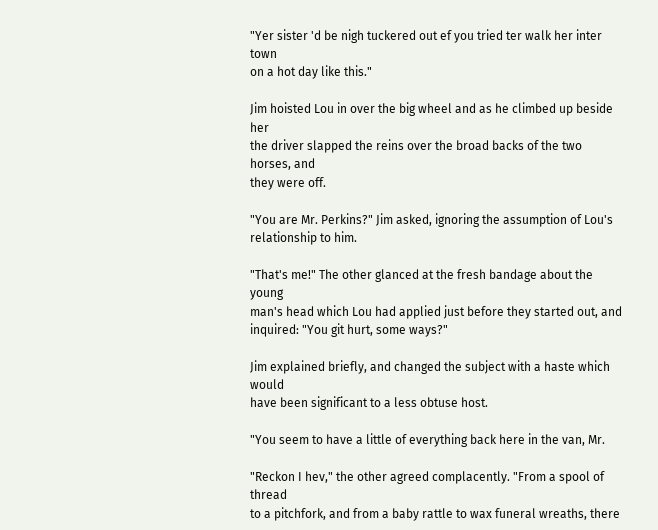"Yer sister 'd be nigh tuckered out ef you tried ter walk her inter town
on a hot day like this."

Jim hoisted Lou in over the big wheel and as he climbed up beside her
the driver slapped the reins over the broad backs of the two horses, and
they were off.

"You are Mr. Perkins?" Jim asked, ignoring the assumption of Lou's
relationship to him.

"That's me!" The other glanced at the fresh bandage about the young
man's head which Lou had applied just before they started out, and
inquired: "You git hurt, some ways?"

Jim explained briefly, and changed the subject with a haste which would
have been significant to a less obtuse host.

"You seem to have a little of everything back here in the van, Mr.

"Reckon I hev," the other agreed complacently. "From a spool of thread
to a pitchfork, and from a baby rattle to wax funeral wreaths, there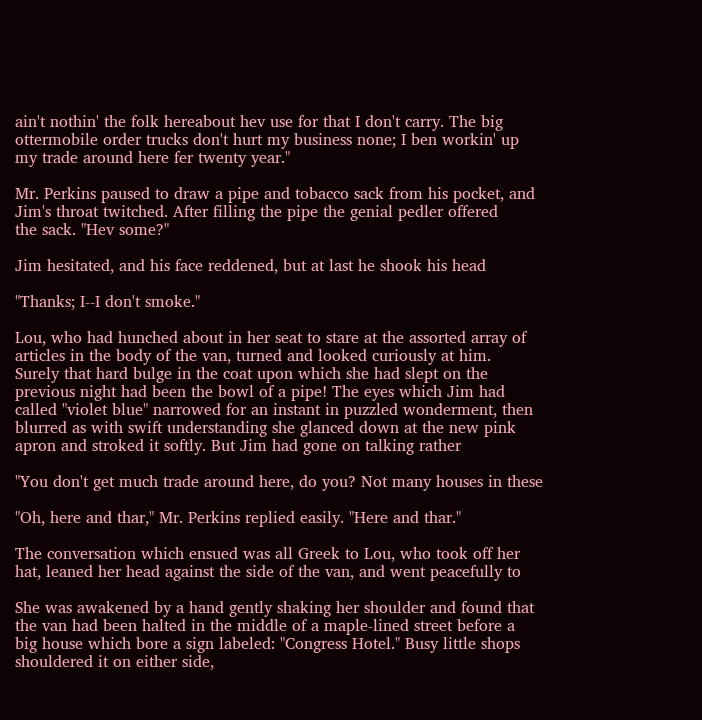ain't nothin' the folk hereabout hev use for that I don't carry. The big
ottermobile order trucks don't hurt my business none; I ben workin' up
my trade around here fer twenty year."

Mr. Perkins paused to draw a pipe and tobacco sack from his pocket, and
Jim's throat twitched. After filling the pipe the genial pedler offered
the sack. "Hev some?"

Jim hesitated, and his face reddened, but at last he shook his head

"Thanks; I--I don't smoke."

Lou, who had hunched about in her seat to stare at the assorted array of
articles in the body of the van, turned and looked curiously at him.
Surely that hard bulge in the coat upon which she had slept on the
previous night had been the bowl of a pipe! The eyes which Jim had
called "violet blue" narrowed for an instant in puzzled wonderment, then
blurred as with swift understanding she glanced down at the new pink
apron and stroked it softly. But Jim had gone on talking rather

"You don't get much trade around here, do you? Not many houses in these

"Oh, here and thar," Mr. Perkins replied easily. "Here and thar."

The conversation which ensued was all Greek to Lou, who took off her
hat, leaned her head against the side of the van, and went peacefully to

She was awakened by a hand gently shaking her shoulder and found that
the van had been halted in the middle of a maple-lined street before a
big house which bore a sign labeled: "Congress Hotel." Busy little shops
shouldered it on either side,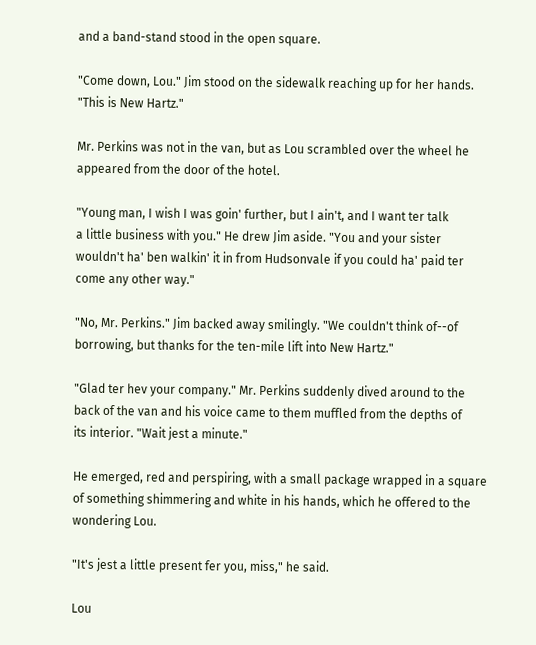and a band-stand stood in the open square.

"Come down, Lou." Jim stood on the sidewalk reaching up for her hands.
"This is New Hartz."

Mr. Perkins was not in the van, but as Lou scrambled over the wheel he
appeared from the door of the hotel.

"Young man, I wish I was goin' further, but I ain't, and I want ter talk
a little business with you." He drew Jim aside. "You and your sister
wouldn't ha' ben walkin' it in from Hudsonvale if you could ha' paid ter
come any other way."

"No, Mr. Perkins." Jim backed away smilingly. "We couldn't think of--of
borrowing, but thanks for the ten-mile lift into New Hartz."

"Glad ter hev your company." Mr. Perkins suddenly dived around to the
back of the van and his voice came to them muffled from the depths of
its interior. "Wait jest a minute."

He emerged, red and perspiring, with a small package wrapped in a square
of something shimmering and white in his hands, which he offered to the
wondering Lou.

"It's jest a little present fer you, miss," he said.

Lou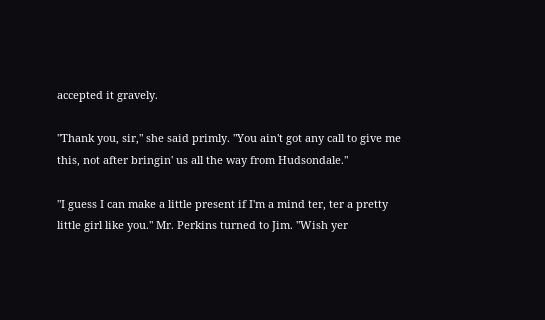accepted it gravely.

"Thank you, sir," she said primly. "You ain't got any call to give me
this, not after bringin' us all the way from Hudsondale."

"I guess I can make a little present if I'm a mind ter, ter a pretty
little girl like you." Mr. Perkins turned to Jim. "Wish yer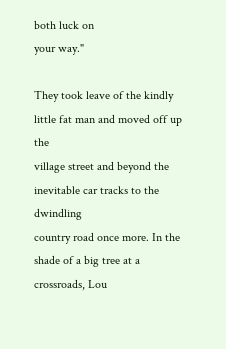both luck on
your way."

They took leave of the kindly little fat man and moved off up the
village street and beyond the inevitable car tracks to the dwindling
country road once more. In the shade of a big tree at a crossroads, Lou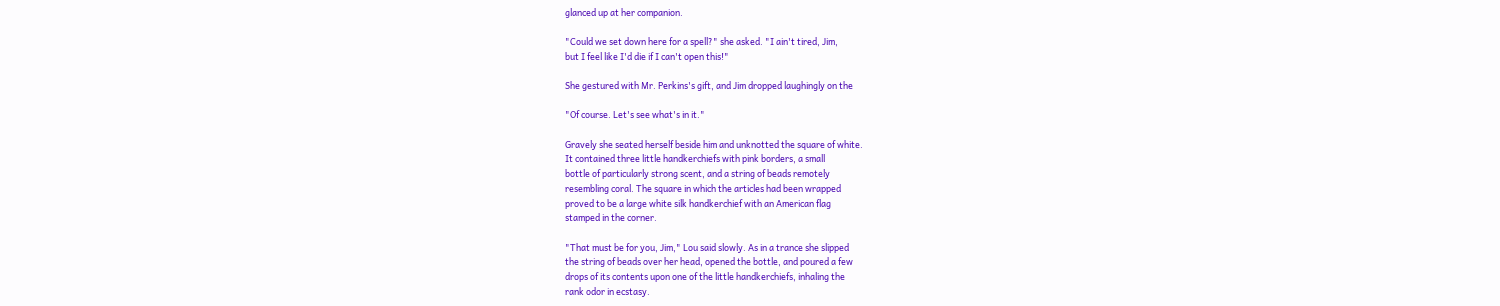glanced up at her companion.

"Could we set down here for a spell?" she asked. "I ain't tired, Jim,
but I feel like I'd die if I can't open this!"

She gestured with Mr. Perkins's gift, and Jim dropped laughingly on the

"Of course. Let's see what's in it."

Gravely she seated herself beside him and unknotted the square of white.
It contained three little handkerchiefs with pink borders, a small
bottle of particularly strong scent, and a string of beads remotely
resembling coral. The square in which the articles had been wrapped
proved to be a large white silk handkerchief with an American flag
stamped in the corner.

"That must be for you, Jim," Lou said slowly. As in a trance she slipped
the string of beads over her head, opened the bottle, and poured a few
drops of its contents upon one of the little handkerchiefs, inhaling the
rank odor in ecstasy.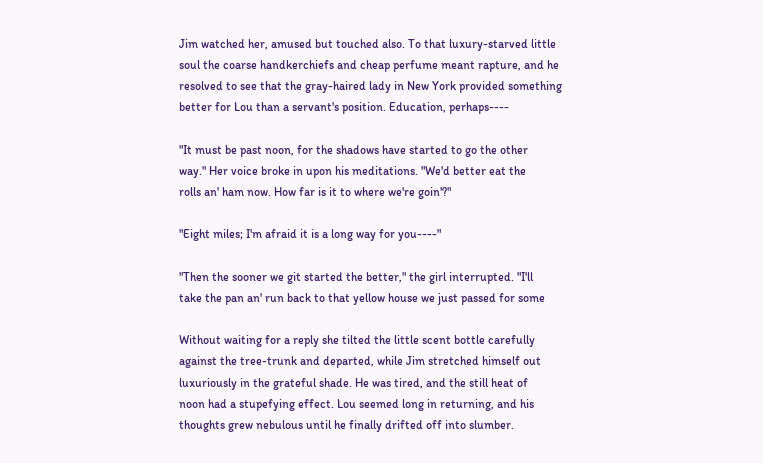Jim watched her, amused but touched also. To that luxury-starved little
soul the coarse handkerchiefs and cheap perfume meant rapture, and he
resolved to see that the gray-haired lady in New York provided something
better for Lou than a servant's position. Education, perhaps----

"It must be past noon, for the shadows have started to go the other
way." Her voice broke in upon his meditations. "We'd better eat the
rolls an' ham now. How far is it to where we're goin'?"

"Eight miles; I'm afraid it is a long way for you----"

"Then the sooner we git started the better," the girl interrupted. "I'll
take the pan an' run back to that yellow house we just passed for some

Without waiting for a reply she tilted the little scent bottle carefully
against the tree-trunk and departed, while Jim stretched himself out
luxuriously in the grateful shade. He was tired, and the still heat of
noon had a stupefying effect. Lou seemed long in returning, and his
thoughts grew nebulous until he finally drifted off into slumber.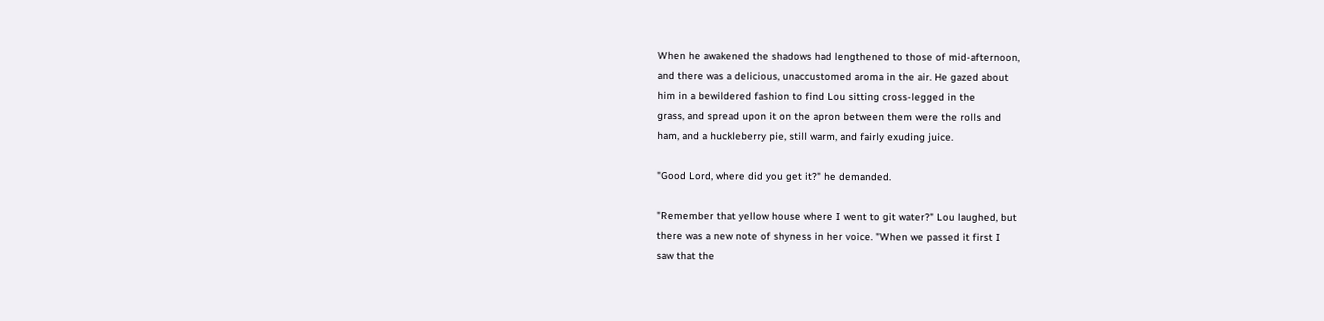When he awakened the shadows had lengthened to those of mid-afternoon,
and there was a delicious, unaccustomed aroma in the air. He gazed about
him in a bewildered fashion to find Lou sitting cross-legged in the
grass, and spread upon it on the apron between them were the rolls and
ham, and a huckleberry pie, still warm, and fairly exuding juice.

"Good Lord, where did you get it?" he demanded.

"Remember that yellow house where I went to git water?" Lou laughed, but
there was a new note of shyness in her voice. "When we passed it first I
saw that the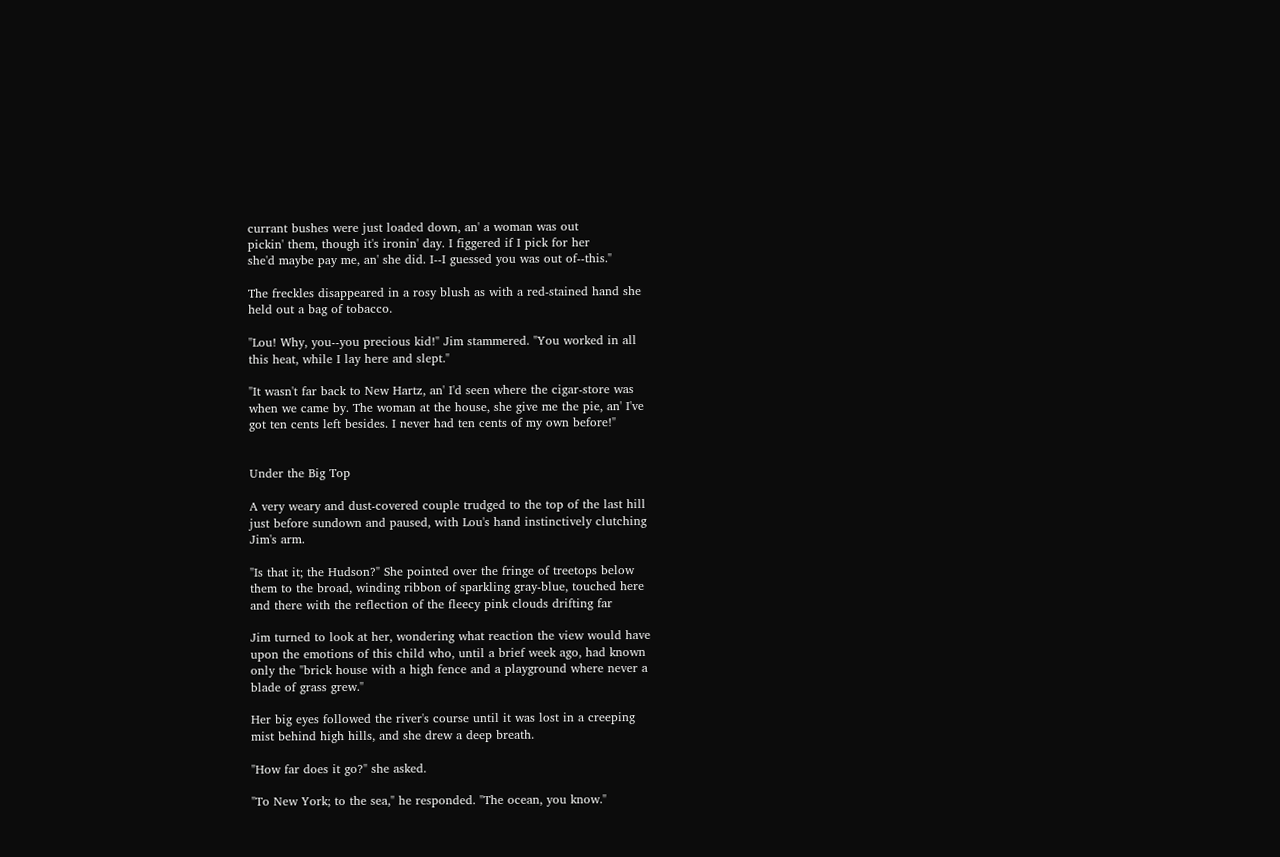currant bushes were just loaded down, an' a woman was out
pickin' them, though it's ironin' day. I figgered if I pick for her
she'd maybe pay me, an' she did. I--I guessed you was out of--this."

The freckles disappeared in a rosy blush as with a red-stained hand she
held out a bag of tobacco.

"Lou! Why, you--you precious kid!" Jim stammered. "You worked in all
this heat, while I lay here and slept."

"It wasn't far back to New Hartz, an' I'd seen where the cigar-store was
when we came by. The woman at the house, she give me the pie, an' I've
got ten cents left besides. I never had ten cents of my own before!"


Under the Big Top

A very weary and dust-covered couple trudged to the top of the last hill
just before sundown and paused, with Lou's hand instinctively clutching
Jim's arm.

"Is that it; the Hudson?" She pointed over the fringe of treetops below
them to the broad, winding ribbon of sparkling gray-blue, touched here
and there with the reflection of the fleecy pink clouds drifting far

Jim turned to look at her, wondering what reaction the view would have
upon the emotions of this child who, until a brief week ago, had known
only the "brick house with a high fence and a playground where never a
blade of grass grew."

Her big eyes followed the river's course until it was lost in a creeping
mist behind high hills, and she drew a deep breath.

"How far does it go?" she asked.

"To New York; to the sea," he responded. "The ocean, you know."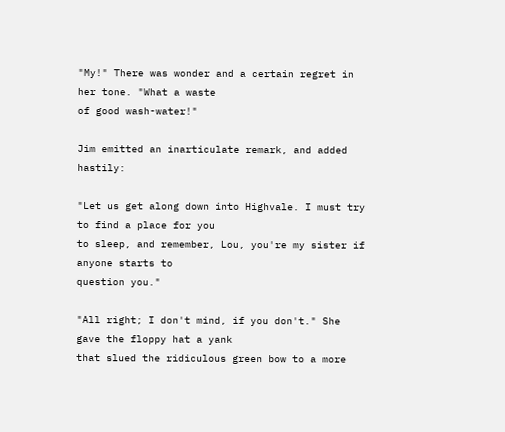"My!" There was wonder and a certain regret in her tone. "What a waste
of good wash-water!"

Jim emitted an inarticulate remark, and added hastily:

"Let us get along down into Highvale. I must try to find a place for you
to sleep, and remember, Lou, you're my sister if anyone starts to
question you."

"All right; I don't mind, if you don't." She gave the floppy hat a yank
that slued the ridiculous green bow to a more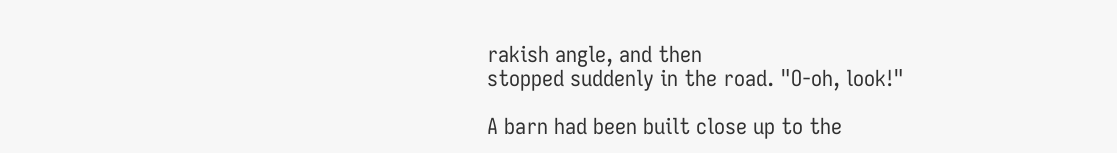rakish angle, and then
stopped suddenly in the road. "O-oh, look!"

A barn had been built close up to the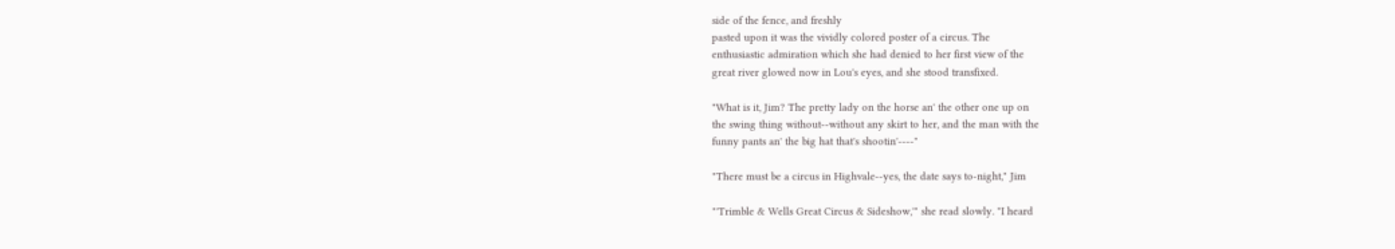side of the fence, and freshly
pasted upon it was the vividly colored poster of a circus. The
enthusiastic admiration which she had denied to her first view of the
great river glowed now in Lou's eyes, and she stood transfixed.

"What is it, Jim? The pretty lady on the horse an' the other one up on
the swing thing without--without any skirt to her, and the man with the
funny pants an' the big hat that's shootin'----"

"There must be a circus in Highvale--yes, the date says to-night," Jim

"'Trimble & Wells Great Circus & Sideshow,'" she read slowly. "I heard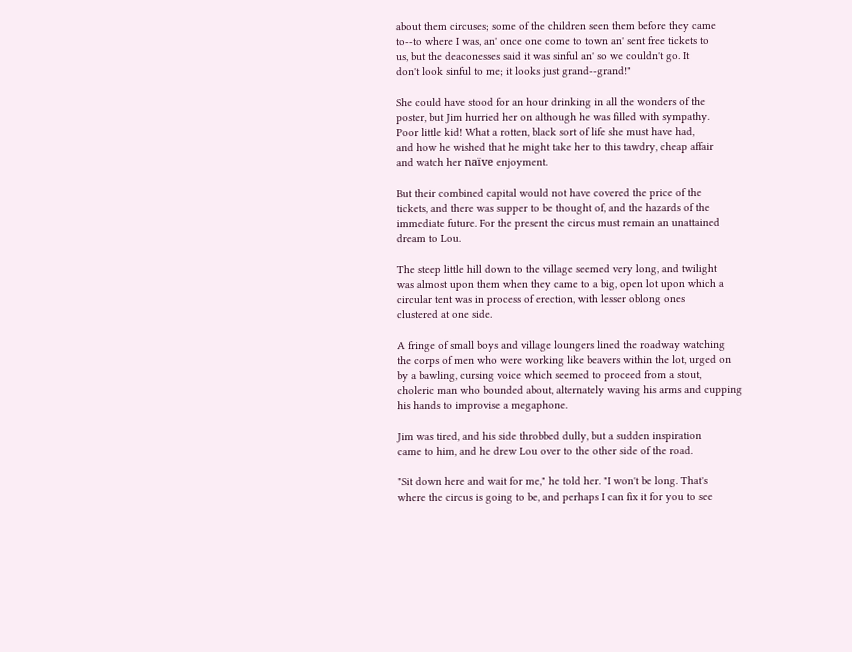about them circuses; some of the children seen them before they came
to--to where I was, an' once one come to town an' sent free tickets to
us, but the deaconesses said it was sinful an' so we couldn't go. It
don't look sinful to me; it looks just grand--grand!"

She could have stood for an hour drinking in all the wonders of the
poster, but Jim hurried her on although he was filled with sympathy.
Poor little kid! What a rotten, black sort of life she must have had,
and how he wished that he might take her to this tawdry, cheap affair
and watch her naïve enjoyment.

But their combined capital would not have covered the price of the
tickets, and there was supper to be thought of, and the hazards of the
immediate future. For the present the circus must remain an unattained
dream to Lou.

The steep little hill down to the village seemed very long, and twilight
was almost upon them when they came to a big, open lot upon which a
circular tent was in process of erection, with lesser oblong ones
clustered at one side.

A fringe of small boys and village loungers lined the roadway watching
the corps of men who were working like beavers within the lot, urged on
by a bawling, cursing voice which seemed to proceed from a stout,
choleric man who bounded about, alternately waving his arms and cupping
his hands to improvise a megaphone.

Jim was tired, and his side throbbed dully, but a sudden inspiration
came to him, and he drew Lou over to the other side of the road.

"Sit down here and wait for me," he told her. "I won't be long. That's
where the circus is going to be, and perhaps I can fix it for you to see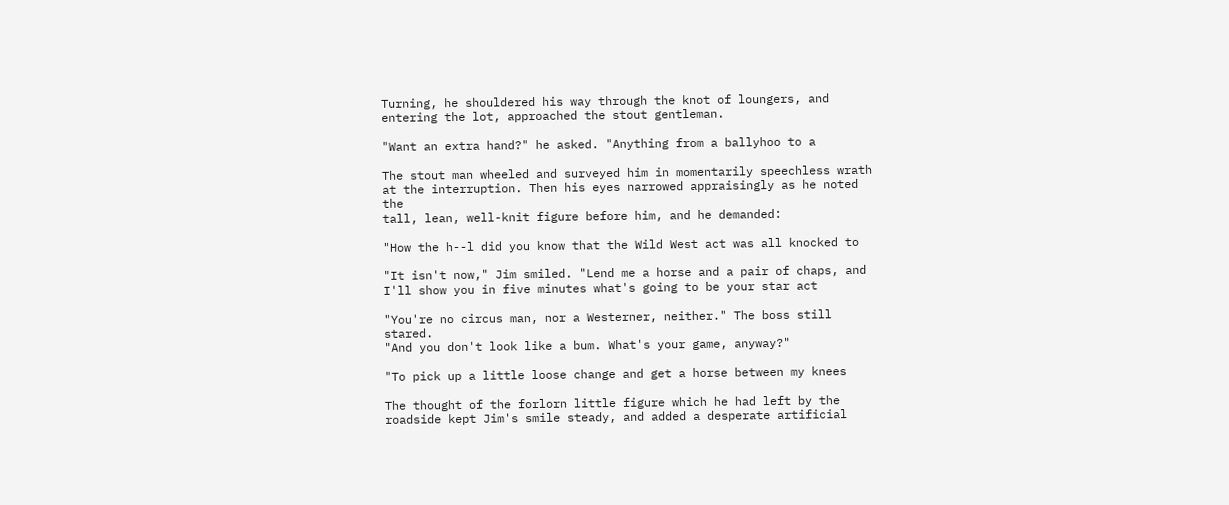Turning, he shouldered his way through the knot of loungers, and
entering the lot, approached the stout gentleman.

"Want an extra hand?" he asked. "Anything from a ballyhoo to a

The stout man wheeled and surveyed him in momentarily speechless wrath
at the interruption. Then his eyes narrowed appraisingly as he noted the
tall, lean, well-knit figure before him, and he demanded:

"How the h--l did you know that the Wild West act was all knocked to

"It isn't now," Jim smiled. "Lend me a horse and a pair of chaps, and
I'll show you in five minutes what's going to be your star act

"You're no circus man, nor a Westerner, neither." The boss still stared.
"And you don't look like a bum. What's your game, anyway?"

"To pick up a little loose change and get a horse between my knees

The thought of the forlorn little figure which he had left by the
roadside kept Jim's smile steady, and added a desperate artificial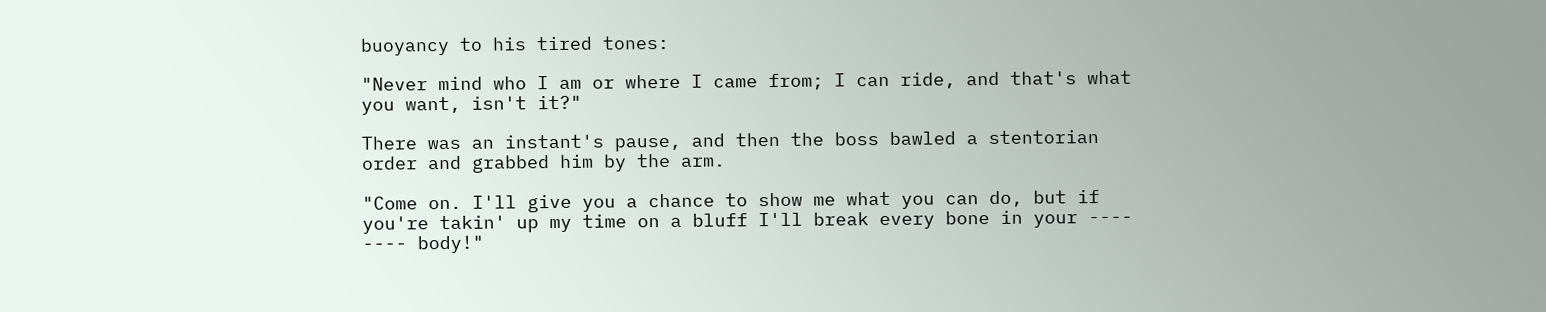buoyancy to his tired tones:

"Never mind who I am or where I came from; I can ride, and that's what
you want, isn't it?"

There was an instant's pause, and then the boss bawled a stentorian
order and grabbed him by the arm.

"Come on. I'll give you a chance to show me what you can do, but if
you're takin' up my time on a bluff I'll break every bone in your ----
---- body!"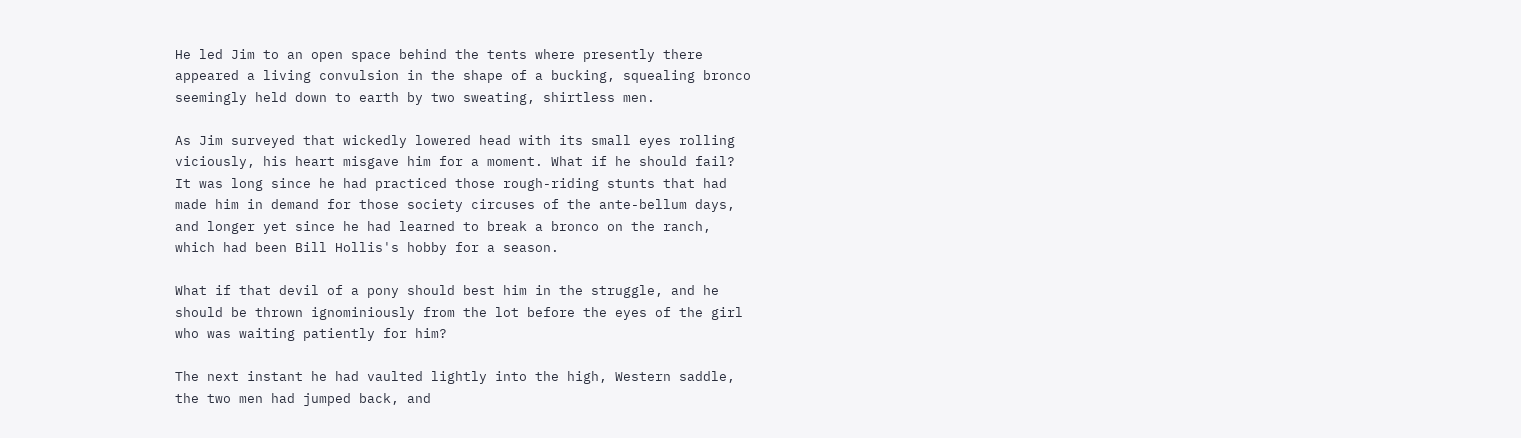He led Jim to an open space behind the tents where presently there
appeared a living convulsion in the shape of a bucking, squealing bronco
seemingly held down to earth by two sweating, shirtless men.

As Jim surveyed that wickedly lowered head with its small eyes rolling
viciously, his heart misgave him for a moment. What if he should fail?
It was long since he had practiced those rough-riding stunts that had
made him in demand for those society circuses of the ante-bellum days,
and longer yet since he had learned to break a bronco on the ranch,
which had been Bill Hollis's hobby for a season.

What if that devil of a pony should best him in the struggle, and he
should be thrown ignominiously from the lot before the eyes of the girl
who was waiting patiently for him?

The next instant he had vaulted lightly into the high, Western saddle,
the two men had jumped back, and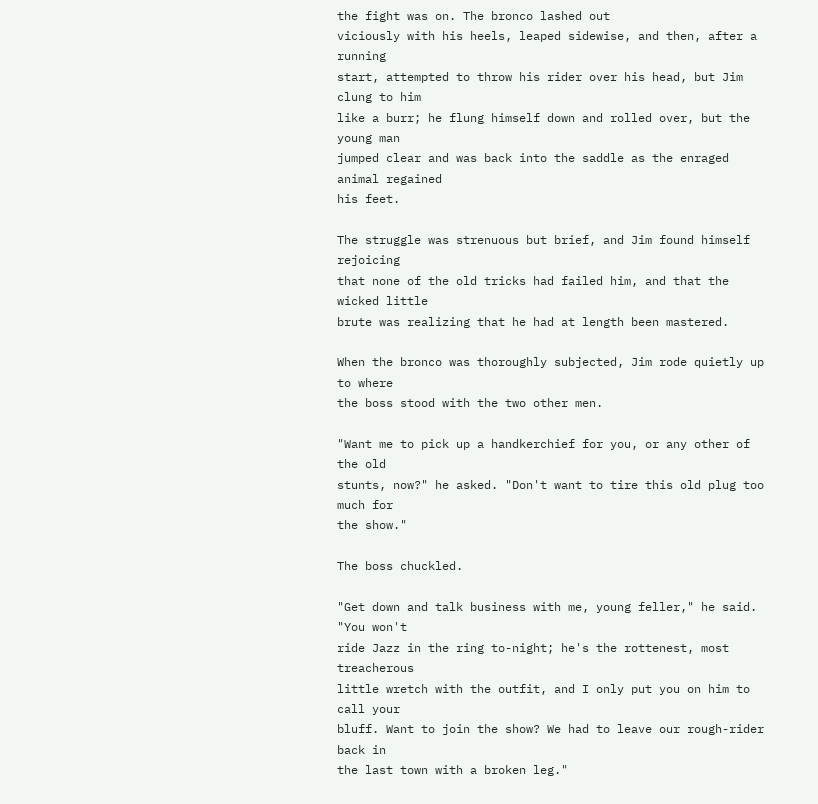the fight was on. The bronco lashed out
viciously with his heels, leaped sidewise, and then, after a running
start, attempted to throw his rider over his head, but Jim clung to him
like a burr; he flung himself down and rolled over, but the young man
jumped clear and was back into the saddle as the enraged animal regained
his feet.

The struggle was strenuous but brief, and Jim found himself rejoicing
that none of the old tricks had failed him, and that the wicked little
brute was realizing that he had at length been mastered.

When the bronco was thoroughly subjected, Jim rode quietly up to where
the boss stood with the two other men.

"Want me to pick up a handkerchief for you, or any other of the old
stunts, now?" he asked. "Don't want to tire this old plug too much for
the show."

The boss chuckled.

"Get down and talk business with me, young feller," he said. "You won't
ride Jazz in the ring to-night; he's the rottenest, most treacherous
little wretch with the outfit, and I only put you on him to call your
bluff. Want to join the show? We had to leave our rough-rider back in
the last town with a broken leg."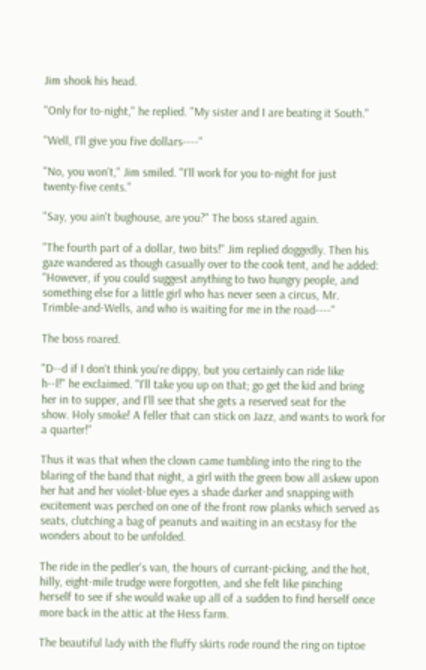Jim shook his head.

"Only for to-night," he replied. "My sister and I are beating it South."

"Well, I'll give you five dollars----"

"No, you won't," Jim smiled. "I'll work for you to-night for just
twenty-five cents."

"Say, you ain't bughouse, are you?" The boss stared again.

"The fourth part of a dollar, two bits!" Jim replied doggedly. Then his
gaze wandered as though casually over to the cook tent, and he added:
"However, if you could suggest anything to two hungry people, and
something else for a little girl who has never seen a circus, Mr.
Trimble-and-Wells, and who is waiting for me in the road----"

The boss roared.

"D--d if I don't think you're dippy, but you certainly can ride like
h--l!" he exclaimed. "I'll take you up on that; go get the kid and bring
her in to supper, and I'll see that she gets a reserved seat for the
show. Holy smoke! A feller that can stick on Jazz, and wants to work for
a quarter!"

Thus it was that when the clown came tumbling into the ring to the
blaring of the band that night, a girl with the green bow all askew upon
her hat and her violet-blue eyes a shade darker and snapping with
excitement was perched on one of the front row planks which served as
seats, clutching a bag of peanuts and waiting in an ecstasy for the
wonders about to be unfolded.

The ride in the pedler's van, the hours of currant-picking, and the hot,
hilly, eight-mile trudge were forgotten, and she felt like pinching
herself to see if she would wake up all of a sudden to find herself once
more back in the attic at the Hess farm.

The beautiful lady with the fluffy skirts rode round the ring on tiptoe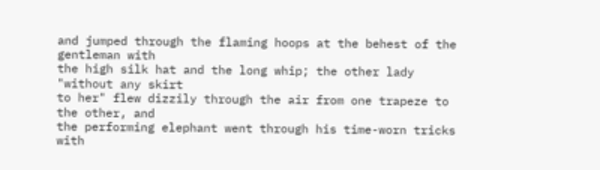and jumped through the flaming hoops at the behest of the gentleman with
the high silk hat and the long whip; the other lady "without any skirt
to her" flew dizzily through the air from one trapeze to the other, and
the performing elephant went through his time-worn tricks with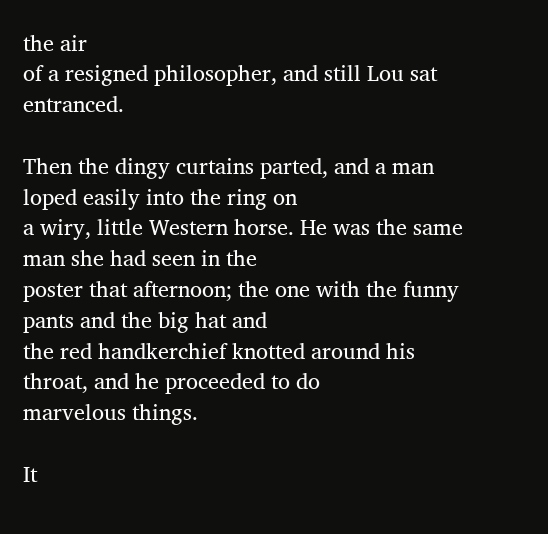the air
of a resigned philosopher, and still Lou sat entranced.

Then the dingy curtains parted, and a man loped easily into the ring on
a wiry, little Western horse. He was the same man she had seen in the
poster that afternoon; the one with the funny pants and the big hat and
the red handkerchief knotted around his throat, and he proceeded to do
marvelous things.

It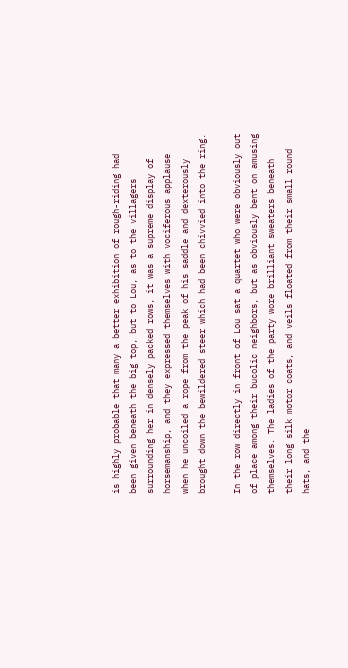is highly probable that many a better exhibition of rough-riding had
been given beneath the big top, but to Lou, as to the villagers
surrounding her in densely packed rows, it was a supreme display of
horsemanship, and they expressed themselves with vociferous applause
when he uncoiled a rope from the peak of his saddle and dexterously
brought down the bewildered steer which had been chivvied into the ring.

In the row directly in front of Lou sat a quartet who were obviously out
of place among their bucolic neighbors, but as obviously bent on amusing
themselves. The ladies of the party wore brilliant sweaters beneath
their long silk motor coats, and veils floated from their small round
hats, and the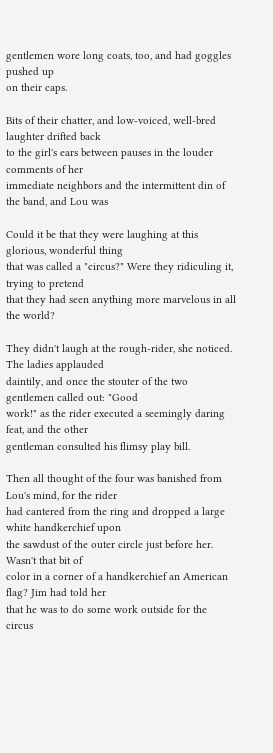gentlemen wore long coats, too, and had goggles pushed up
on their caps.

Bits of their chatter, and low-voiced, well-bred laughter drifted back
to the girl's ears between pauses in the louder comments of her
immediate neighbors and the intermittent din of the band, and Lou was

Could it be that they were laughing at this glorious, wonderful thing
that was called a "circus?" Were they ridiculing it, trying to pretend
that they had seen anything more marvelous in all the world?

They didn't laugh at the rough-rider, she noticed. The ladies applauded
daintily, and once the stouter of the two gentlemen called out: "Good
work!" as the rider executed a seemingly daring feat, and the other
gentleman consulted his flimsy play bill.

Then all thought of the four was banished from Lou's mind, for the rider
had cantered from the ring and dropped a large white handkerchief upon
the sawdust of the outer circle just before her. Wasn't that bit of
color in a corner of a handkerchief an American flag? Jim had told her
that he was to do some work outside for the circus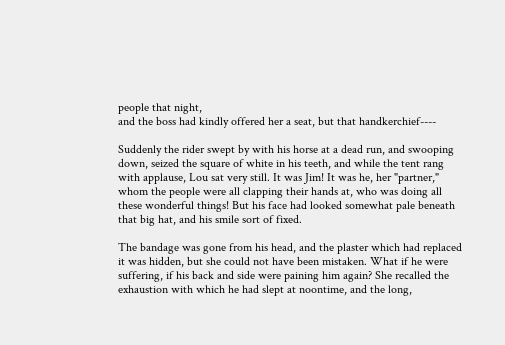people that night,
and the boss had kindly offered her a seat, but that handkerchief----

Suddenly the rider swept by with his horse at a dead run, and swooping
down, seized the square of white in his teeth, and while the tent rang
with applause, Lou sat very still. It was Jim! It was he, her "partner,"
whom the people were all clapping their hands at, who was doing all
these wonderful things! But his face had looked somewhat pale beneath
that big hat, and his smile sort of fixed.

The bandage was gone from his head, and the plaster which had replaced
it was hidden, but she could not have been mistaken. What if he were
suffering, if his back and side were paining him again? She recalled the
exhaustion with which he had slept at noontime, and the long,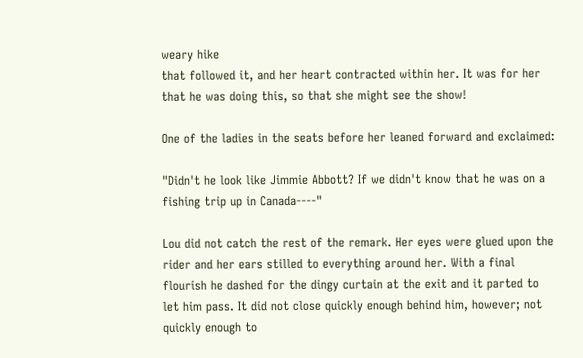weary hike
that followed it, and her heart contracted within her. It was for her
that he was doing this, so that she might see the show!

One of the ladies in the seats before her leaned forward and exclaimed:

"Didn't he look like Jimmie Abbott? If we didn't know that he was on a
fishing trip up in Canada----"

Lou did not catch the rest of the remark. Her eyes were glued upon the
rider and her ears stilled to everything around her. With a final
flourish he dashed for the dingy curtain at the exit and it parted to
let him pass. It did not close quickly enough behind him, however; not
quickly enough to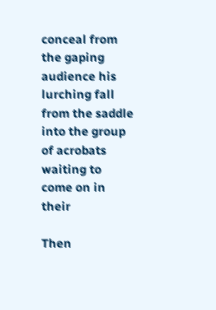conceal from the gaping audience his lurching fall
from the saddle into the group of acrobats waiting to come on in their

Then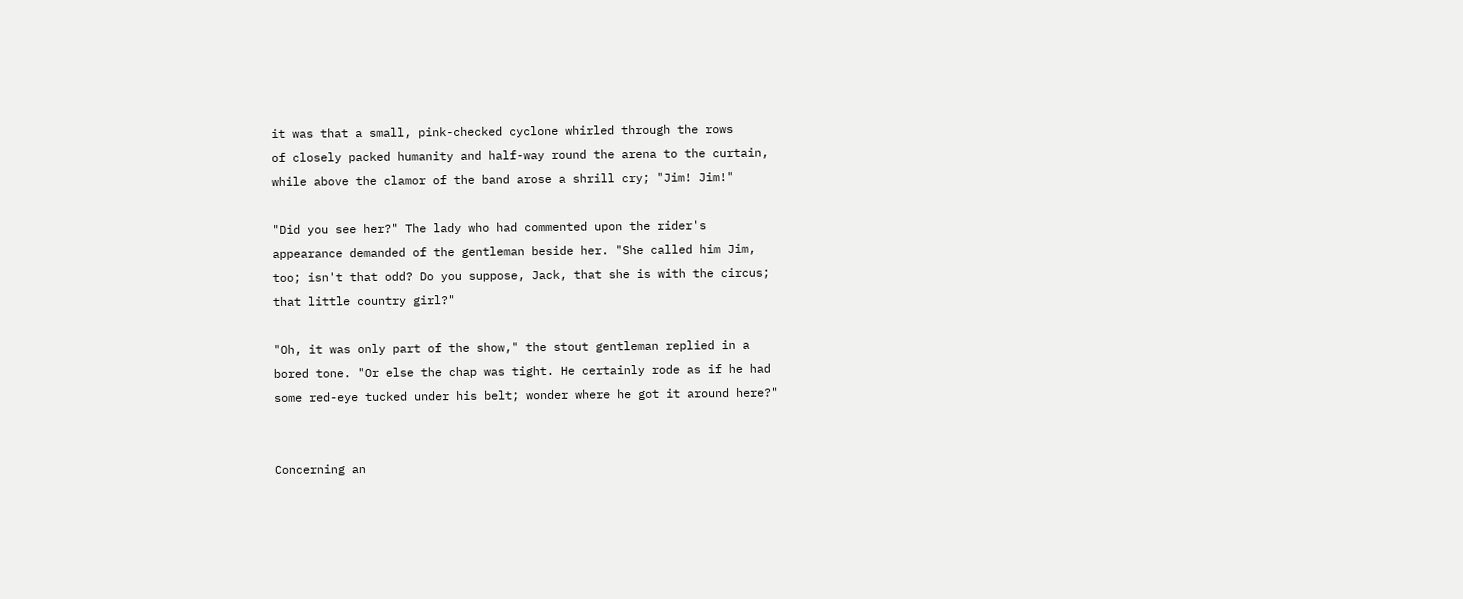it was that a small, pink-checked cyclone whirled through the rows
of closely packed humanity and half-way round the arena to the curtain,
while above the clamor of the band arose a shrill cry; "Jim! Jim!"

"Did you see her?" The lady who had commented upon the rider's
appearance demanded of the gentleman beside her. "She called him Jim,
too; isn't that odd? Do you suppose, Jack, that she is with the circus;
that little country girl?"

"Oh, it was only part of the show," the stout gentleman replied in a
bored tone. "Or else the chap was tight. He certainly rode as if he had
some red-eye tucked under his belt; wonder where he got it around here?"


Concerning an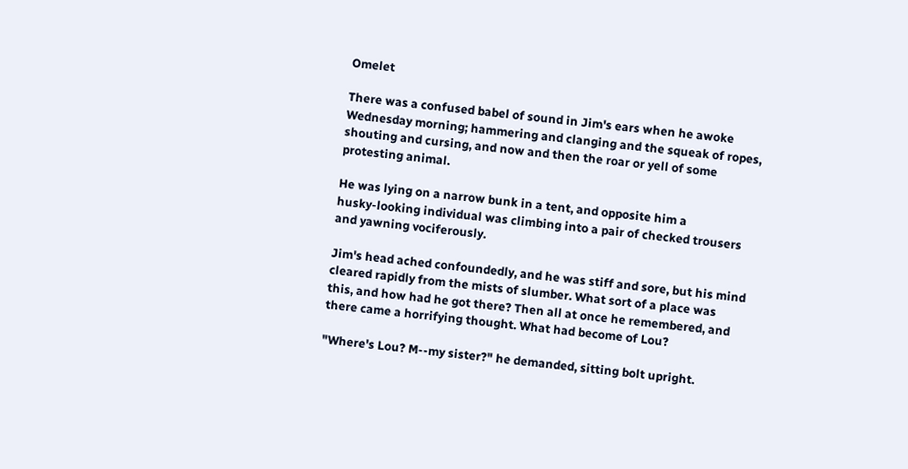Omelet

There was a confused babel of sound in Jim's ears when he awoke
Wednesday morning; hammering and clanging and the squeak of ropes,
shouting and cursing, and now and then the roar or yell of some
protesting animal.

He was lying on a narrow bunk in a tent, and opposite him a
husky-looking individual was climbing into a pair of checked trousers
and yawning vociferously.

Jim's head ached confoundedly, and he was stiff and sore, but his mind
cleared rapidly from the mists of slumber. What sort of a place was
this, and how had he got there? Then all at once he remembered, and
there came a horrifying thought. What had become of Lou?

"Where's Lou? M--my sister?" he demanded, sitting bolt upright.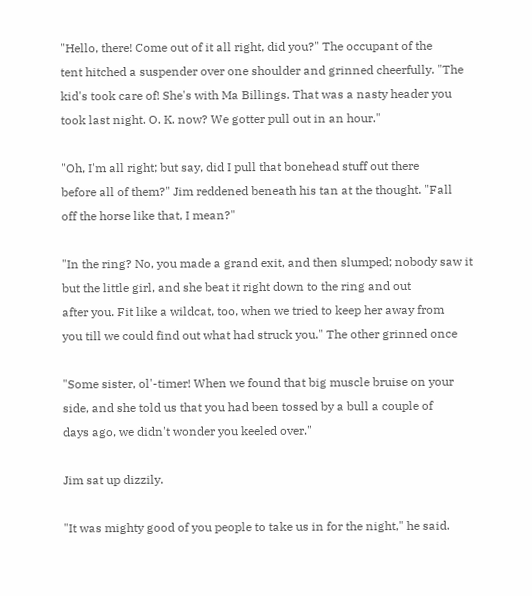"Hello, there! Come out of it all right, did you?" The occupant of the
tent hitched a suspender over one shoulder and grinned cheerfully. "The
kid's took care of! She's with Ma Billings. That was a nasty header you
took last night. O. K. now? We gotter pull out in an hour."

"Oh, I'm all right; but say, did I pull that bonehead stuff out there
before all of them?" Jim reddened beneath his tan at the thought. "Fall
off the horse like that, I mean?"

"In the ring? No, you made a grand exit, and then slumped; nobody saw it
but the little girl, and she beat it right down to the ring and out
after you. Fit like a wildcat, too, when we tried to keep her away from
you till we could find out what had struck you." The other grinned once

"Some sister, ol'-timer! When we found that big muscle bruise on your
side, and she told us that you had been tossed by a bull a couple of
days ago, we didn't wonder you keeled over."

Jim sat up dizzily.

"It was mighty good of you people to take us in for the night," he said.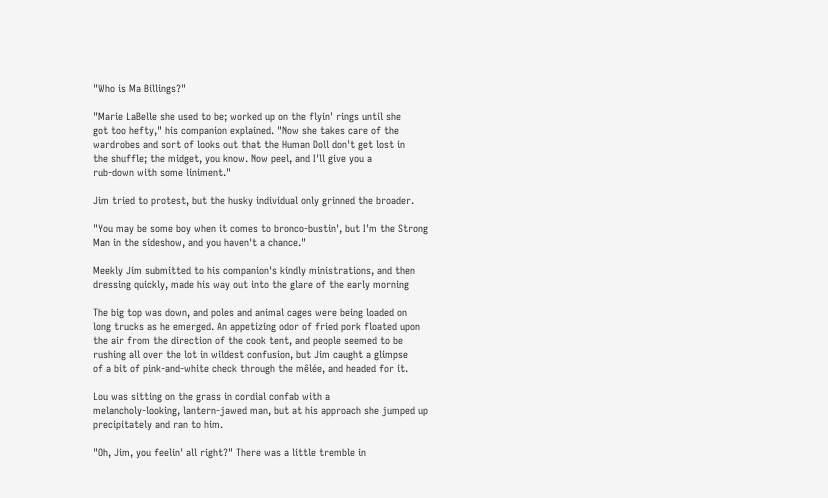"Who is Ma Billings?"

"Marie LaBelle she used to be; worked up on the flyin' rings until she
got too hefty," his companion explained. "Now she takes care of the
wardrobes and sort of looks out that the Human Doll don't get lost in
the shuffle; the midget, you know. Now peel, and I'll give you a
rub-down with some liniment."

Jim tried to protest, but the husky individual only grinned the broader.

"You may be some boy when it comes to bronco-bustin', but I'm the Strong
Man in the sideshow, and you haven't a chance."

Meekly Jim submitted to his companion's kindly ministrations, and then
dressing quickly, made his way out into the glare of the early morning

The big top was down, and poles and animal cages were being loaded on
long trucks as he emerged. An appetizing odor of fried pork floated upon
the air from the direction of the cook tent, and people seemed to be
rushing all over the lot in wildest confusion, but Jim caught a glimpse
of a bit of pink-and-white check through the mêlée, and headed for it.

Lou was sitting on the grass in cordial confab with a
melancholy-looking, lantern-jawed man, but at his approach she jumped up
precipitately and ran to him.

"Oh, Jim, you feelin' all right?" There was a little tremble in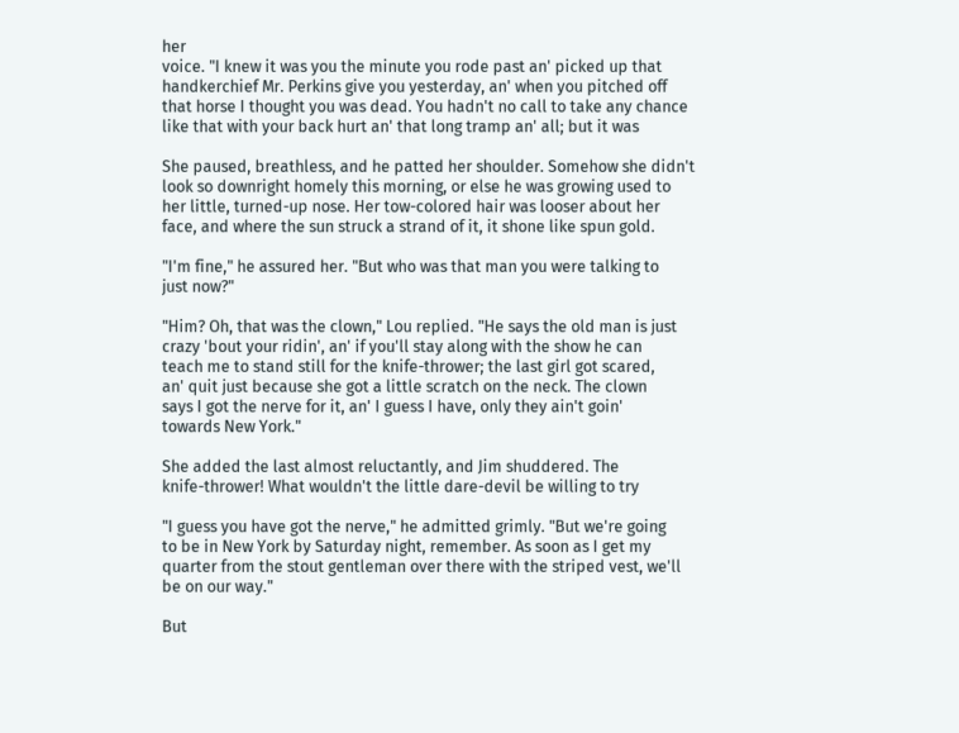her
voice. "I knew it was you the minute you rode past an' picked up that
handkerchief Mr. Perkins give you yesterday, an' when you pitched off
that horse I thought you was dead. You hadn't no call to take any chance
like that with your back hurt an' that long tramp an' all; but it was

She paused, breathless, and he patted her shoulder. Somehow she didn't
look so downright homely this morning, or else he was growing used to
her little, turned-up nose. Her tow-colored hair was looser about her
face, and where the sun struck a strand of it, it shone like spun gold.

"I'm fine," he assured her. "But who was that man you were talking to
just now?"

"Him? Oh, that was the clown," Lou replied. "He says the old man is just
crazy 'bout your ridin', an' if you'll stay along with the show he can
teach me to stand still for the knife-thrower; the last girl got scared,
an' quit just because she got a little scratch on the neck. The clown
says I got the nerve for it, an' I guess I have, only they ain't goin'
towards New York."

She added the last almost reluctantly, and Jim shuddered. The
knife-thrower! What wouldn't the little dare-devil be willing to try

"I guess you have got the nerve," he admitted grimly. "But we're going
to be in New York by Saturday night, remember. As soon as I get my
quarter from the stout gentleman over there with the striped vest, we'll
be on our way."

But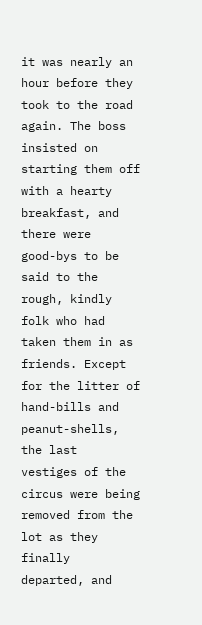it was nearly an hour before they took to the road again. The boss
insisted on starting them off with a hearty breakfast, and there were
good-bys to be said to the rough, kindly folk who had taken them in as
friends. Except for the litter of hand-bills and peanut-shells, the last
vestiges of the circus were being removed from the lot as they finally
departed, and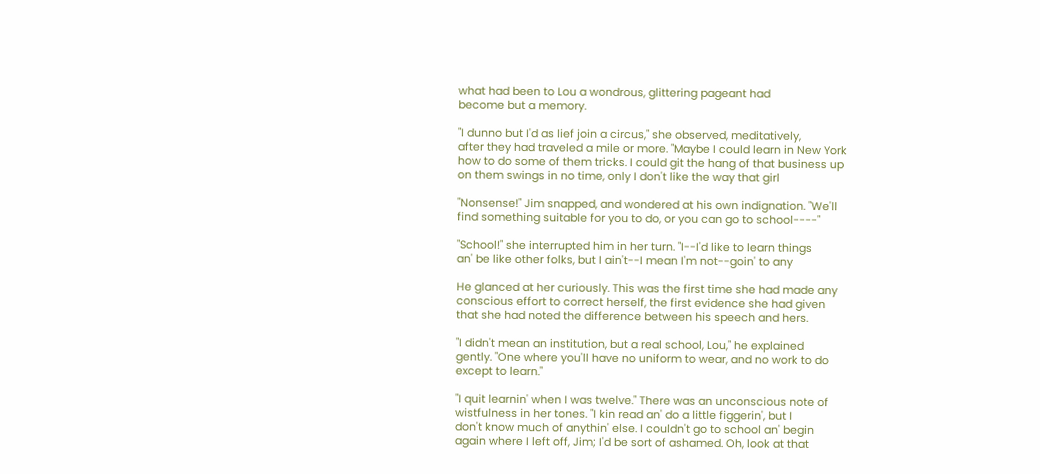what had been to Lou a wondrous, glittering pageant had
become but a memory.

"I dunno but I'd as lief join a circus," she observed, meditatively,
after they had traveled a mile or more. "Maybe I could learn in New York
how to do some of them tricks. I could git the hang of that business up
on them swings in no time, only I don't like the way that girl

"Nonsense!" Jim snapped, and wondered at his own indignation. "We'll
find something suitable for you to do, or you can go to school----"

"School!" she interrupted him in her turn. "I--I'd like to learn things
an' be like other folks, but I ain't--I mean I'm not--goin' to any

He glanced at her curiously. This was the first time she had made any
conscious effort to correct herself, the first evidence she had given
that she had noted the difference between his speech and hers.

"I didn't mean an institution, but a real school, Lou," he explained
gently. "One where you'll have no uniform to wear, and no work to do
except to learn."

"I quit learnin' when I was twelve." There was an unconscious note of
wistfulness in her tones. "I kin read an' do a little figgerin', but I
don't know much of anythin' else. I couldn't go to school an' begin
again where I left off, Jim; I'd be sort of ashamed. Oh, look at that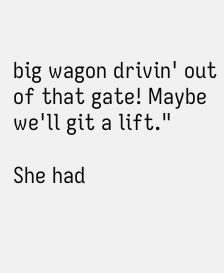big wagon drivin' out of that gate! Maybe we'll git a lift."

She had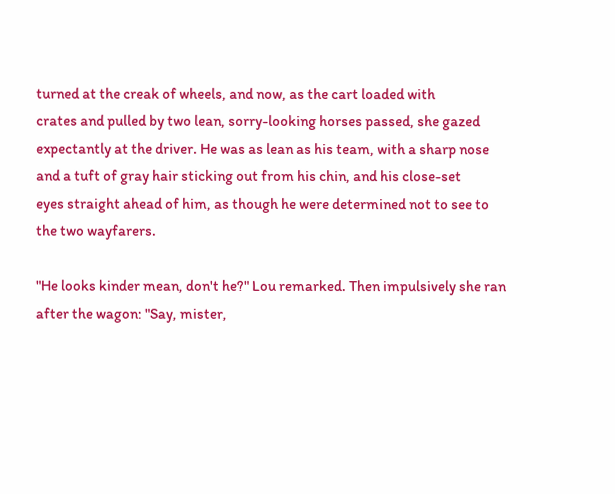turned at the creak of wheels, and now, as the cart loaded with
crates and pulled by two lean, sorry-looking horses passed, she gazed
expectantly at the driver. He was as lean as his team, with a sharp nose
and a tuft of gray hair sticking out from his chin, and his close-set
eyes straight ahead of him, as though he were determined not to see to
the two wayfarers.

"He looks kinder mean, don't he?" Lou remarked. Then impulsively she ran
after the wagon: "Say, mister,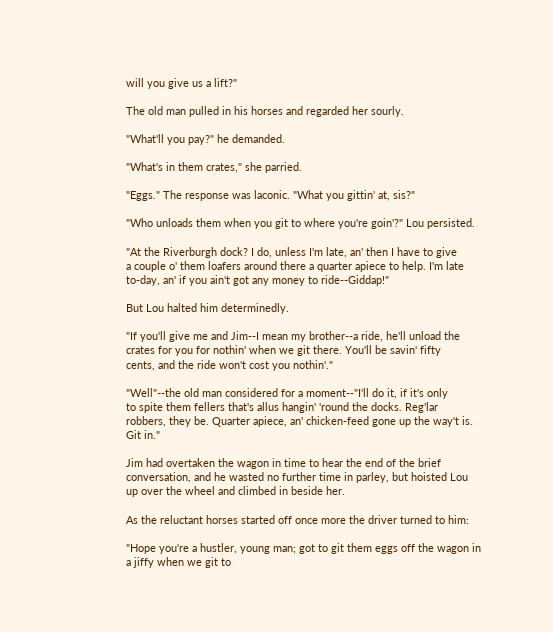will you give us a lift?"

The old man pulled in his horses and regarded her sourly.

"What'll you pay?" he demanded.

"What's in them crates," she parried.

"Eggs." The response was laconic. "What you gittin' at, sis?"

"Who unloads them when you git to where you're goin'?" Lou persisted.

"At the Riverburgh dock? I do, unless I'm late, an' then I have to give
a couple o' them loafers around there a quarter apiece to help. I'm late
to-day, an' if you ain't got any money to ride--Giddap!"

But Lou halted him determinedly.

"If you'll give me and Jim--I mean my brother--a ride, he'll unload the
crates for you for nothin' when we git there. You'll be savin' fifty
cents, and the ride won't cost you nothin'."

"Well"--the old man considered for a moment--"I'll do it, if it's only
to spite them fellers that's allus hangin' 'round the docks. Reg'lar
robbers, they be. Quarter apiece, an' chicken-feed gone up the way't is.
Git in."

Jim had overtaken the wagon in time to hear the end of the brief
conversation, and he wasted no further time in parley, but hoisted Lou
up over the wheel and climbed in beside her.

As the reluctant horses started off once more the driver turned to him:

"Hope you're a hustler, young man; got to git them eggs off the wagon in
a jiffy when we git to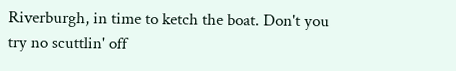Riverburgh, in time to ketch the boat. Don't you
try no scuttlin' off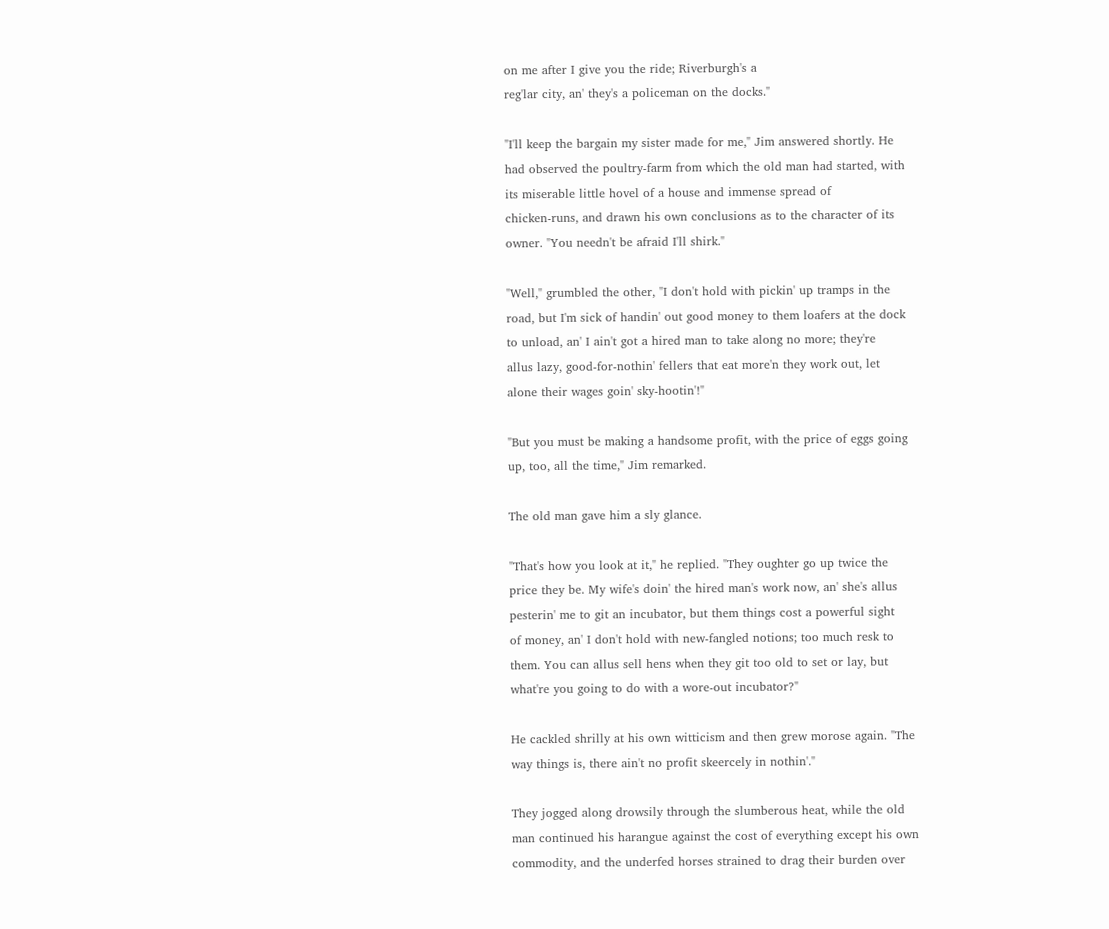on me after I give you the ride; Riverburgh's a
reg'lar city, an' they's a policeman on the docks."

"I'll keep the bargain my sister made for me," Jim answered shortly. He
had observed the poultry-farm from which the old man had started, with
its miserable little hovel of a house and immense spread of
chicken-runs, and drawn his own conclusions as to the character of its
owner. "You needn't be afraid I'll shirk."

"Well," grumbled the other, "I don't hold with pickin' up tramps in the
road, but I'm sick of handin' out good money to them loafers at the dock
to unload, an' I ain't got a hired man to take along no more; they're
allus lazy, good-for-nothin' fellers that eat more'n they work out, let
alone their wages goin' sky-hootin'!"

"But you must be making a handsome profit, with the price of eggs going
up, too, all the time," Jim remarked.

The old man gave him a sly glance.

"That's how you look at it," he replied. "They oughter go up twice the
price they be. My wife's doin' the hired man's work now, an' she's allus
pesterin' me to git an incubator, but them things cost a powerful sight
of money, an' I don't hold with new-fangled notions; too much resk to
them. You can allus sell hens when they git too old to set or lay, but
what're you going to do with a wore-out incubator?"

He cackled shrilly at his own witticism and then grew morose again. "The
way things is, there ain't no profit skeercely in nothin'."

They jogged along drowsily through the slumberous heat, while the old
man continued his harangue against the cost of everything except his own
commodity, and the underfed horses strained to drag their burden over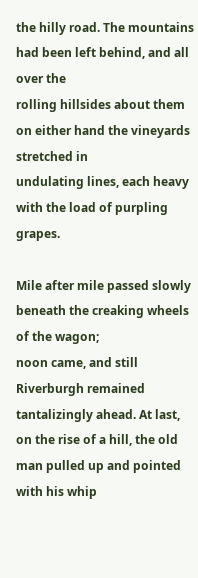the hilly road. The mountains had been left behind, and all over the
rolling hillsides about them on either hand the vineyards stretched in
undulating lines, each heavy with the load of purpling grapes.

Mile after mile passed slowly beneath the creaking wheels of the wagon;
noon came, and still Riverburgh remained tantalizingly ahead. At last,
on the rise of a hill, the old man pulled up and pointed with his whip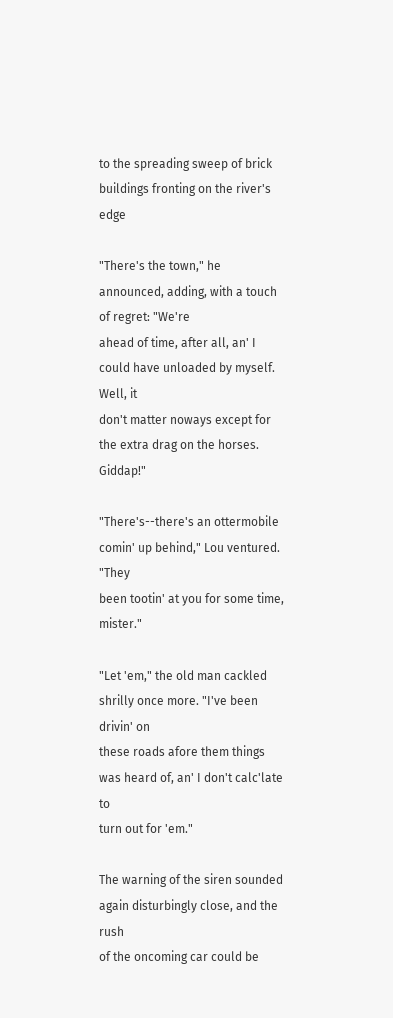to the spreading sweep of brick buildings fronting on the river's edge

"There's the town," he announced, adding, with a touch of regret: "We're
ahead of time, after all, an' I could have unloaded by myself. Well, it
don't matter noways except for the extra drag on the horses. Giddap!"

"There's--there's an ottermobile comin' up behind," Lou ventured. "They
been tootin' at you for some time, mister."

"Let 'em," the old man cackled shrilly once more. "I've been drivin' on
these roads afore them things was heard of, an' I don't calc'late to
turn out for 'em."

The warning of the siren sounded again disturbingly close, and the rush
of the oncoming car could be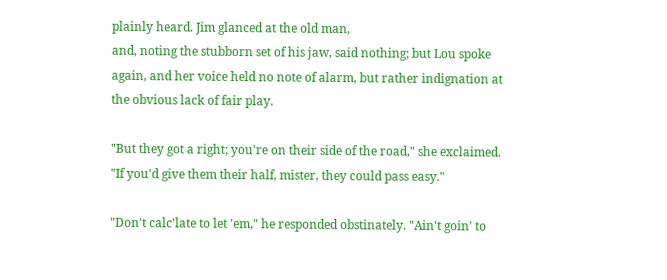plainly heard. Jim glanced at the old man,
and, noting the stubborn set of his jaw, said nothing; but Lou spoke
again, and her voice held no note of alarm, but rather indignation at
the obvious lack of fair play.

"But they got a right; you're on their side of the road," she exclaimed.
"If you'd give them their half, mister, they could pass easy."

"Don't calc'late to let 'em," he responded obstinately. "Ain't goin' to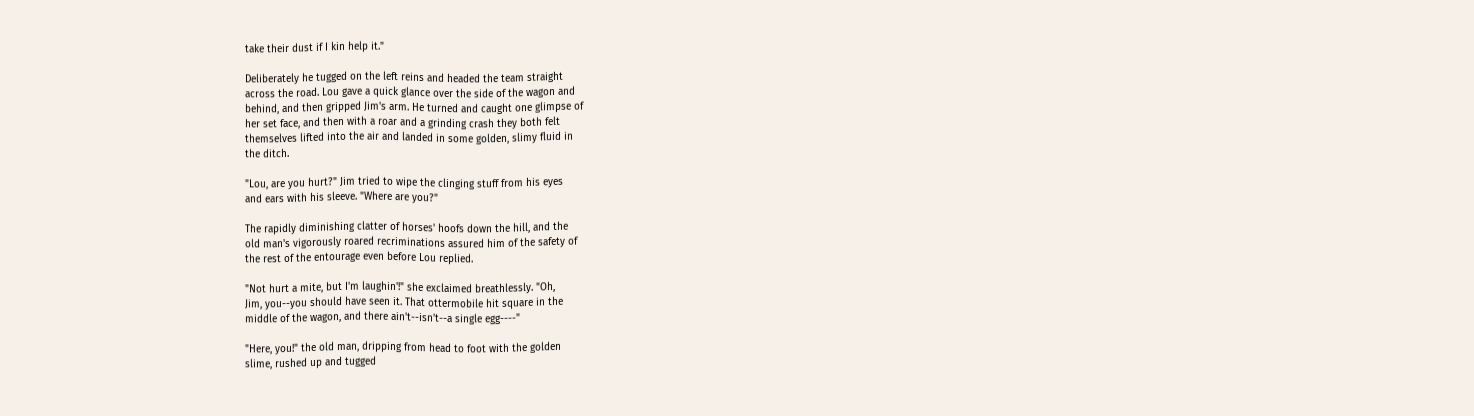take their dust if I kin help it."

Deliberately he tugged on the left reins and headed the team straight
across the road. Lou gave a quick glance over the side of the wagon and
behind, and then gripped Jim's arm. He turned and caught one glimpse of
her set face, and then with a roar and a grinding crash they both felt
themselves lifted into the air and landed in some golden, slimy fluid in
the ditch.

"Lou, are you hurt?" Jim tried to wipe the clinging stuff from his eyes
and ears with his sleeve. "Where are you?"

The rapidly diminishing clatter of horses' hoofs down the hill, and the
old man's vigorously roared recriminations assured him of the safety of
the rest of the entourage even before Lou replied.

"Not hurt a mite, but I'm laughin'!" she exclaimed breathlessly. "Oh,
Jim, you--you should have seen it. That ottermobile hit square in the
middle of the wagon, and there ain't--isn't--a single egg----"

"Here, you!" the old man, dripping from head to foot with the golden
slime, rushed up and tugged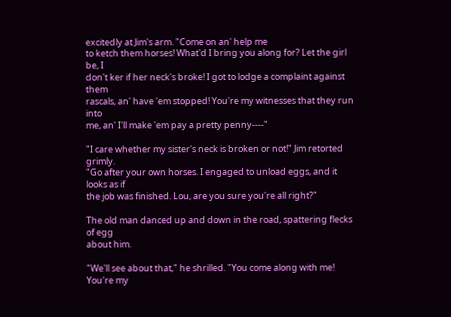excitedly at Jim's arm. "Come on an' help me
to ketch them horses! What'd I bring you along for? Let the girl be, I
don't ker if her neck's broke! I got to lodge a complaint against them
rascals, an' have 'em stopped! You're my witnesses that they run into
me, an' I'll make 'em pay a pretty penny----"

"I care whether my sister's neck is broken or not!" Jim retorted grimly.
"Go after your own horses. I engaged to unload eggs, and it looks as if
the job was finished. Lou, are you sure you're all right?"

The old man danced up and down in the road, spattering flecks of egg
about him.

"We'll see about that," he shrilled. "You come along with me! You're my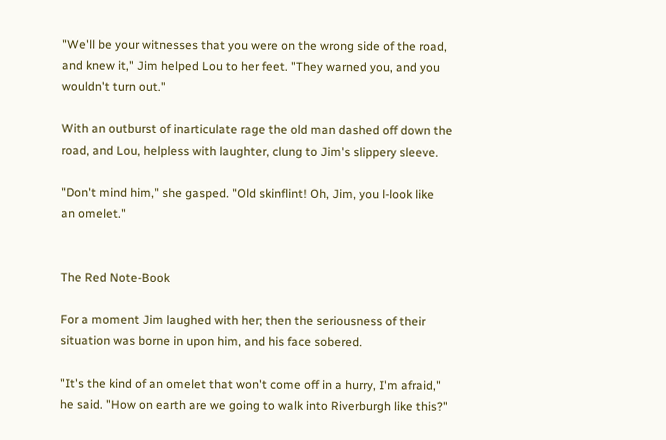"We'll be your witnesses that you were on the wrong side of the road,
and knew it," Jim helped Lou to her feet. "They warned you, and you
wouldn't turn out."

With an outburst of inarticulate rage the old man dashed off down the
road, and Lou, helpless with laughter, clung to Jim's slippery sleeve.

"Don't mind him," she gasped. "Old skinflint! Oh, Jim, you l-look like
an omelet."


The Red Note-Book

For a moment Jim laughed with her; then the seriousness of their
situation was borne in upon him, and his face sobered.

"It's the kind of an omelet that won't come off in a hurry, I'm afraid,"
he said. "How on earth are we going to walk into Riverburgh like this?"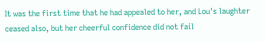It was the first time that he had appealed to her, and Lou's laughter
ceased also, but her cheerful confidence did not fail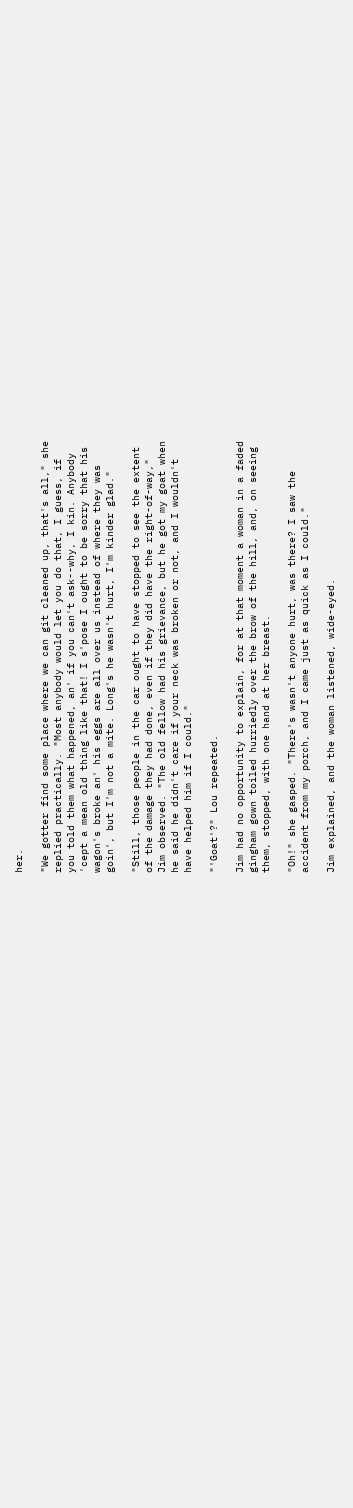her.

"We gotter find some place where we can git cleaned up, that's all," she
replied practically. "Most anybody would let you do that, I guess, if
you told them what happened, an' if you can't ask--why, I kin. Anybody
'cept a mean old thing like that! I s'pose I ought to be sorry that his
wagon's broke an' his eggs are all over us instead of where they was
goin', but I'm not a mite. Long's he wasn't hurt, I'm kinder glad."

"Still, those people in the car ought to have stopped to see the extent
of the damage they had done, even if they did have the right-of-way,"
Jim observed. "The old fellow had his grievance, but he got my goat when
he said he didn't care if your neck was broken or not, and I wouldn't
have helped him if I could."

"'Goat'?" Lou repeated.

Jim had no opportunity to explain, for at that moment a woman in a faded
gingham gown toiled hurriedly over the brow of the hill, and, on seeing
them, stopped, with one hand at her breast.

"Oh!" she gasped. "There's wasn't anyone hurt, was there? I saw the
accident from my porch, and I came just as quick as I could."

Jim explained, and the woman listened, wide-eyed.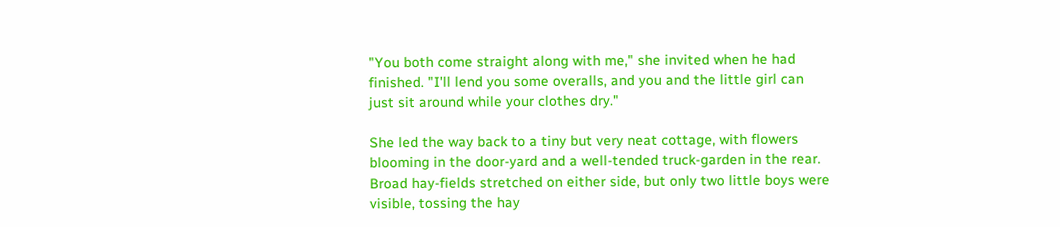"You both come straight along with me," she invited when he had
finished. "I'll lend you some overalls, and you and the little girl can
just sit around while your clothes dry."

She led the way back to a tiny but very neat cottage, with flowers
blooming in the door-yard and a well-tended truck-garden in the rear.
Broad hay-fields stretched on either side, but only two little boys were
visible, tossing the hay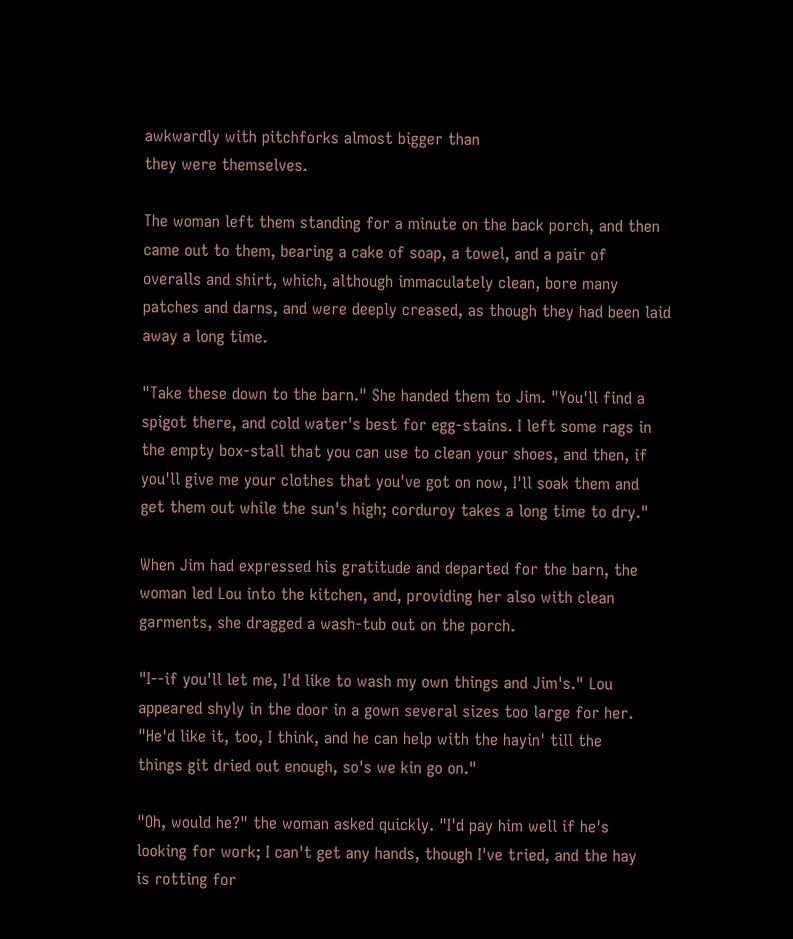awkwardly with pitchforks almost bigger than
they were themselves.

The woman left them standing for a minute on the back porch, and then
came out to them, bearing a cake of soap, a towel, and a pair of
overalls and shirt, which, although immaculately clean, bore many
patches and darns, and were deeply creased, as though they had been laid
away a long time.

"Take these down to the barn." She handed them to Jim. "You'll find a
spigot there, and cold water's best for egg-stains. I left some rags in
the empty box-stall that you can use to clean your shoes, and then, if
you'll give me your clothes that you've got on now, I'll soak them and
get them out while the sun's high; corduroy takes a long time to dry."

When Jim had expressed his gratitude and departed for the barn, the
woman led Lou into the kitchen, and, providing her also with clean
garments, she dragged a wash-tub out on the porch.

"I--if you'll let me, I'd like to wash my own things and Jim's." Lou
appeared shyly in the door in a gown several sizes too large for her.
"He'd like it, too, I think, and he can help with the hayin' till the
things git dried out enough, so's we kin go on."

"Oh, would he?" the woman asked quickly. "I'd pay him well if he's
looking for work; I can't get any hands, though I've tried, and the hay
is rotting for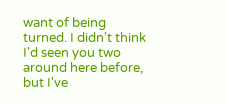want of being turned. I didn't think I'd seen you two
around here before, but I've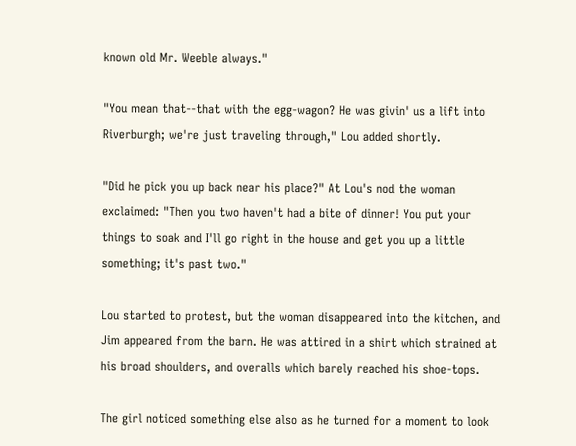known old Mr. Weeble always."

"You mean that--that with the egg-wagon? He was givin' us a lift into
Riverburgh; we're just traveling through," Lou added shortly.

"Did he pick you up back near his place?" At Lou's nod the woman
exclaimed: "Then you two haven't had a bite of dinner! You put your
things to soak and I'll go right in the house and get you up a little
something; it's past two."

Lou started to protest, but the woman disappeared into the kitchen, and
Jim appeared from the barn. He was attired in a shirt which strained at
his broad shoulders, and overalls which barely reached his shoe-tops.

The girl noticed something else also as he turned for a moment to look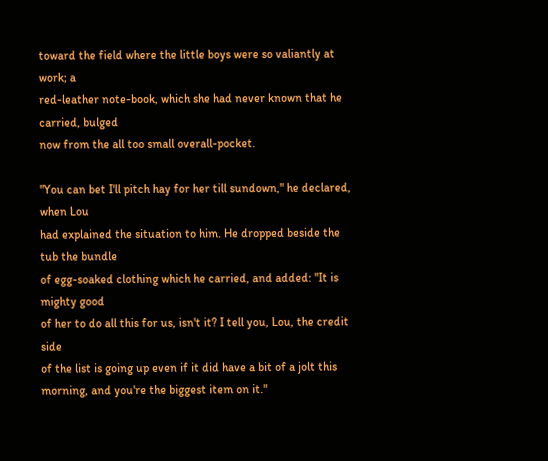toward the field where the little boys were so valiantly at work; a
red-leather note-book, which she had never known that he carried, bulged
now from the all too small overall-pocket.

"You can bet I'll pitch hay for her till sundown," he declared, when Lou
had explained the situation to him. He dropped beside the tub the bundle
of egg-soaked clothing which he carried, and added: "It is mighty good
of her to do all this for us, isn't it? I tell you, Lou, the credit side
of the list is going up even if it did have a bit of a jolt this
morning, and you're the biggest item on it."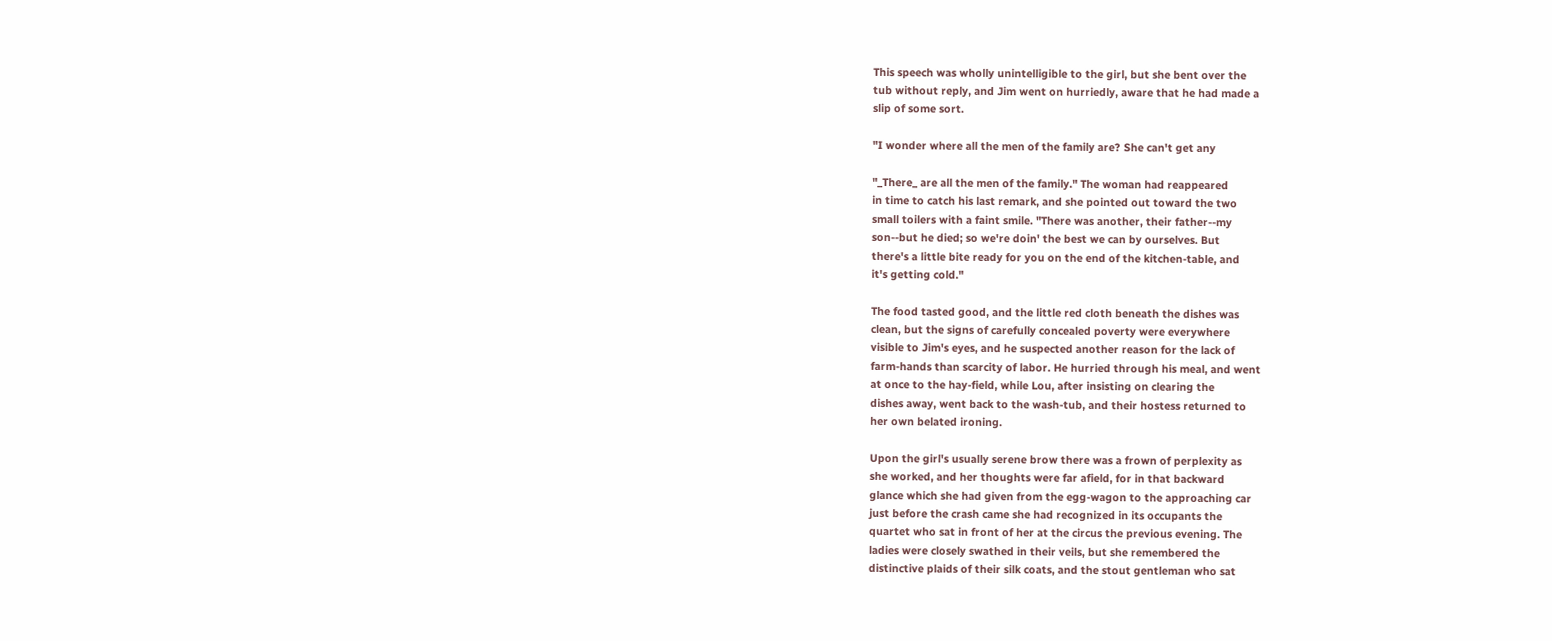This speech was wholly unintelligible to the girl, but she bent over the
tub without reply, and Jim went on hurriedly, aware that he had made a
slip of some sort.

"I wonder where all the men of the family are? She can't get any

"_There_ are all the men of the family." The woman had reappeared
in time to catch his last remark, and she pointed out toward the two
small toilers with a faint smile. "There was another, their father--my
son--but he died; so we're doin' the best we can by ourselves. But
there's a little bite ready for you on the end of the kitchen-table, and
it's getting cold."

The food tasted good, and the little red cloth beneath the dishes was
clean, but the signs of carefully concealed poverty were everywhere
visible to Jim's eyes, and he suspected another reason for the lack of
farm-hands than scarcity of labor. He hurried through his meal, and went
at once to the hay-field, while Lou, after insisting on clearing the
dishes away, went back to the wash-tub, and their hostess returned to
her own belated ironing.

Upon the girl's usually serene brow there was a frown of perplexity as
she worked, and her thoughts were far afield, for in that backward
glance which she had given from the egg-wagon to the approaching car
just before the crash came she had recognized in its occupants the
quartet who sat in front of her at the circus the previous evening. The
ladies were closely swathed in their veils, but she remembered the
distinctive plaids of their silk coats, and the stout gentleman who sat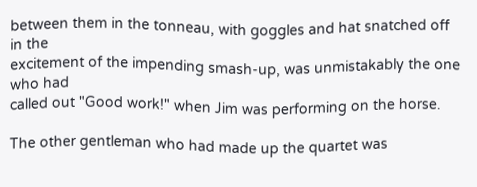between them in the tonneau, with goggles and hat snatched off in the
excitement of the impending smash-up, was unmistakably the one who had
called out "Good work!" when Jim was performing on the horse.

The other gentleman who had made up the quartet was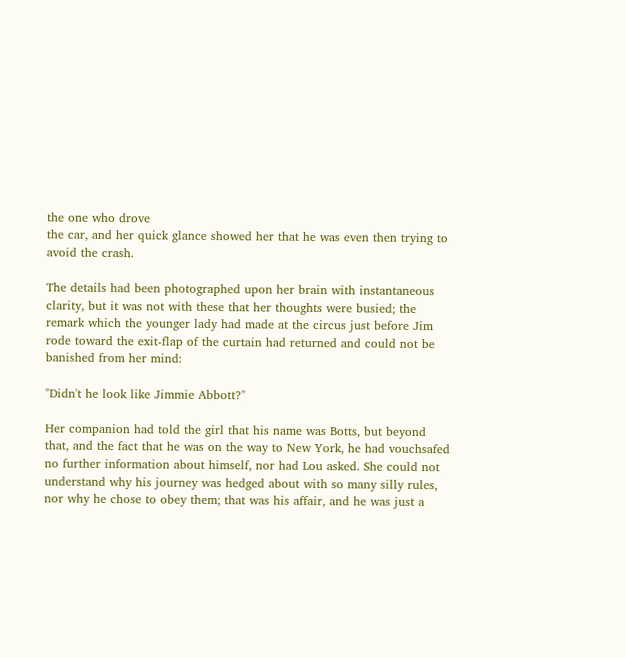the one who drove
the car, and her quick glance showed her that he was even then trying to
avoid the crash.

The details had been photographed upon her brain with instantaneous
clarity, but it was not with these that her thoughts were busied; the
remark which the younger lady had made at the circus just before Jim
rode toward the exit-flap of the curtain had returned and could not be
banished from her mind:

"Didn't he look like Jimmie Abbott?"

Her companion had told the girl that his name was Botts, but beyond
that, and the fact that he was on the way to New York, he had vouchsafed
no further information about himself, nor had Lou asked. She could not
understand why his journey was hedged about with so many silly rules,
nor why he chose to obey them; that was his affair, and he was just a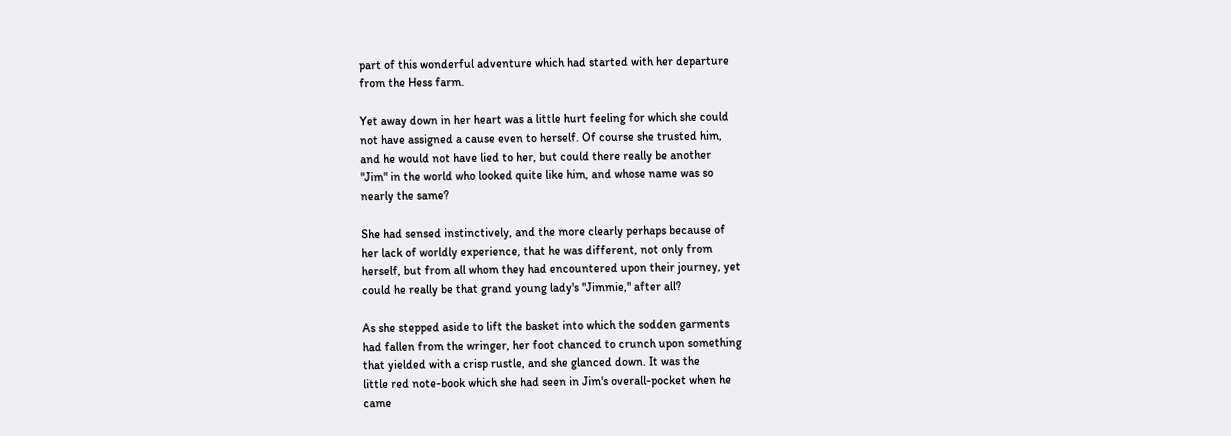part of this wonderful adventure which had started with her departure
from the Hess farm.

Yet away down in her heart was a little hurt feeling for which she could
not have assigned a cause even to herself. Of course she trusted him,
and he would not have lied to her, but could there really be another
"Jim" in the world who looked quite like him, and whose name was so
nearly the same?

She had sensed instinctively, and the more clearly perhaps because of
her lack of worldly experience, that he was different, not only from
herself, but from all whom they had encountered upon their journey, yet
could he really be that grand young lady's "Jimmie," after all?

As she stepped aside to lift the basket into which the sodden garments
had fallen from the wringer, her foot chanced to crunch upon something
that yielded with a crisp rustle, and she glanced down. It was the
little red note-book which she had seen in Jim's overall-pocket when he
came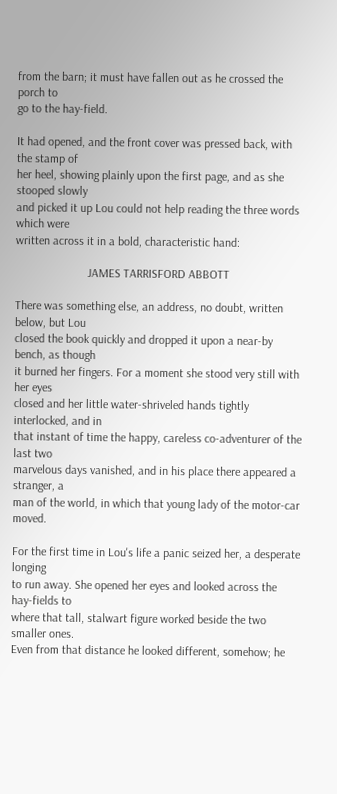from the barn; it must have fallen out as he crossed the porch to
go to the hay-field.

It had opened, and the front cover was pressed back, with the stamp of
her heel, showing plainly upon the first page, and as she stooped slowly
and picked it up Lou could not help reading the three words which were
written across it in a bold, characteristic hand:

                        JAMES TARRISFORD ABBOTT

There was something else, an address, no doubt, written below, but Lou
closed the book quickly and dropped it upon a near-by bench, as though
it burned her fingers. For a moment she stood very still with her eyes
closed and her little water-shriveled hands tightly interlocked, and in
that instant of time the happy, careless co-adventurer of the last two
marvelous days vanished, and in his place there appeared a stranger, a
man of the world, in which that young lady of the motor-car moved.

For the first time in Lou's life a panic seized her, a desperate longing
to run away. She opened her eyes and looked across the hay-fields to
where that tall, stalwart figure worked beside the two smaller ones.
Even from that distance he looked different, somehow; he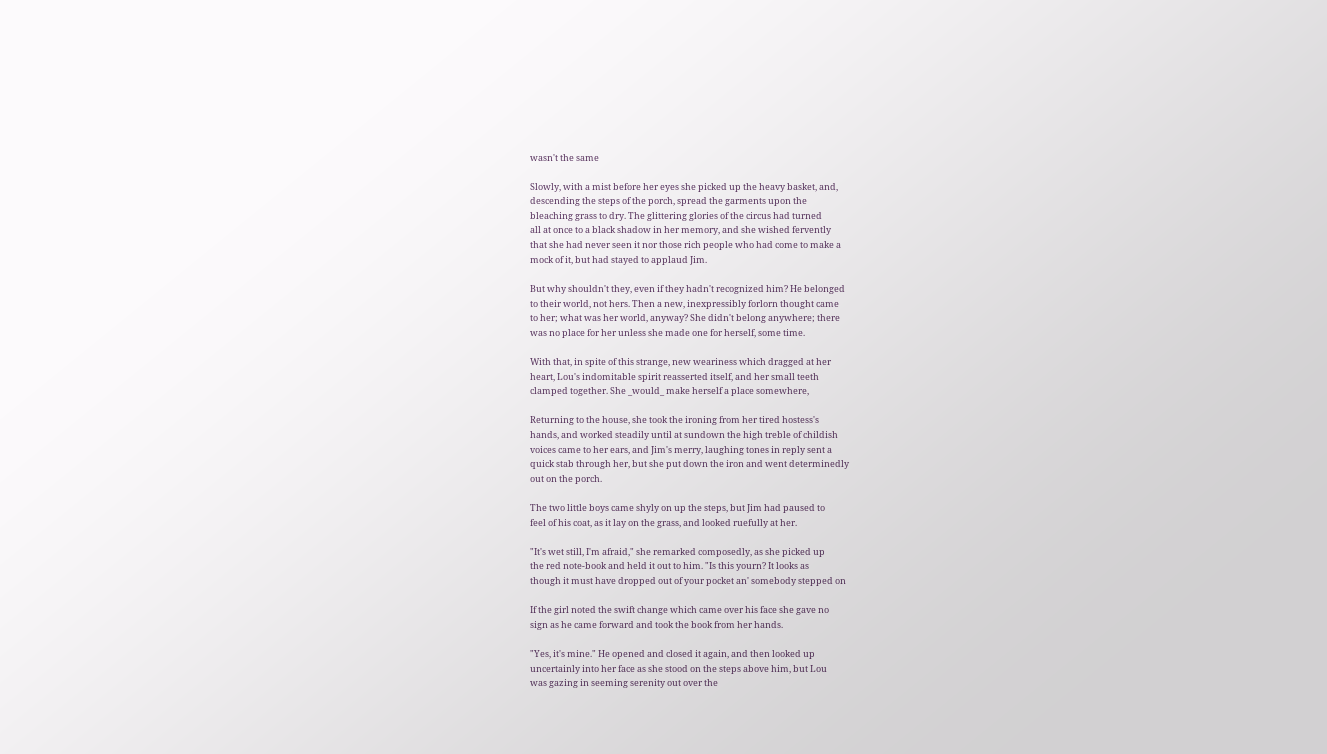wasn't the same

Slowly, with a mist before her eyes she picked up the heavy basket, and,
descending the steps of the porch, spread the garments upon the
bleaching grass to dry. The glittering glories of the circus had turned
all at once to a black shadow in her memory, and she wished fervently
that she had never seen it nor those rich people who had come to make a
mock of it, but had stayed to applaud Jim.

But why shouldn't they, even if they hadn't recognized him? He belonged
to their world, not hers. Then a new, inexpressibly forlorn thought came
to her; what was her world, anyway? She didn't belong anywhere; there
was no place for her unless she made one for herself, some time.

With that, in spite of this strange, new weariness which dragged at her
heart, Lou's indomitable spirit reasserted itself, and her small teeth
clamped together. She _would_ make herself a place somewhere,

Returning to the house, she took the ironing from her tired hostess's
hands, and worked steadily until at sundown the high treble of childish
voices came to her ears, and Jim's merry, laughing tones in reply sent a
quick stab through her, but she put down the iron and went determinedly
out on the porch.

The two little boys came shyly on up the steps, but Jim had paused to
feel of his coat, as it lay on the grass, and looked ruefully at her.

"It's wet still, I'm afraid," she remarked composedly, as she picked up
the red note-book and held it out to him. "Is this yourn? It looks as
though it must have dropped out of your pocket an' somebody stepped on

If the girl noted the swift change which came over his face she gave no
sign as he came forward and took the book from her hands.

"Yes, it's mine." He opened and closed it again, and then looked up
uncertainly into her face as she stood on the steps above him, but Lou
was gazing in seeming serenity out over the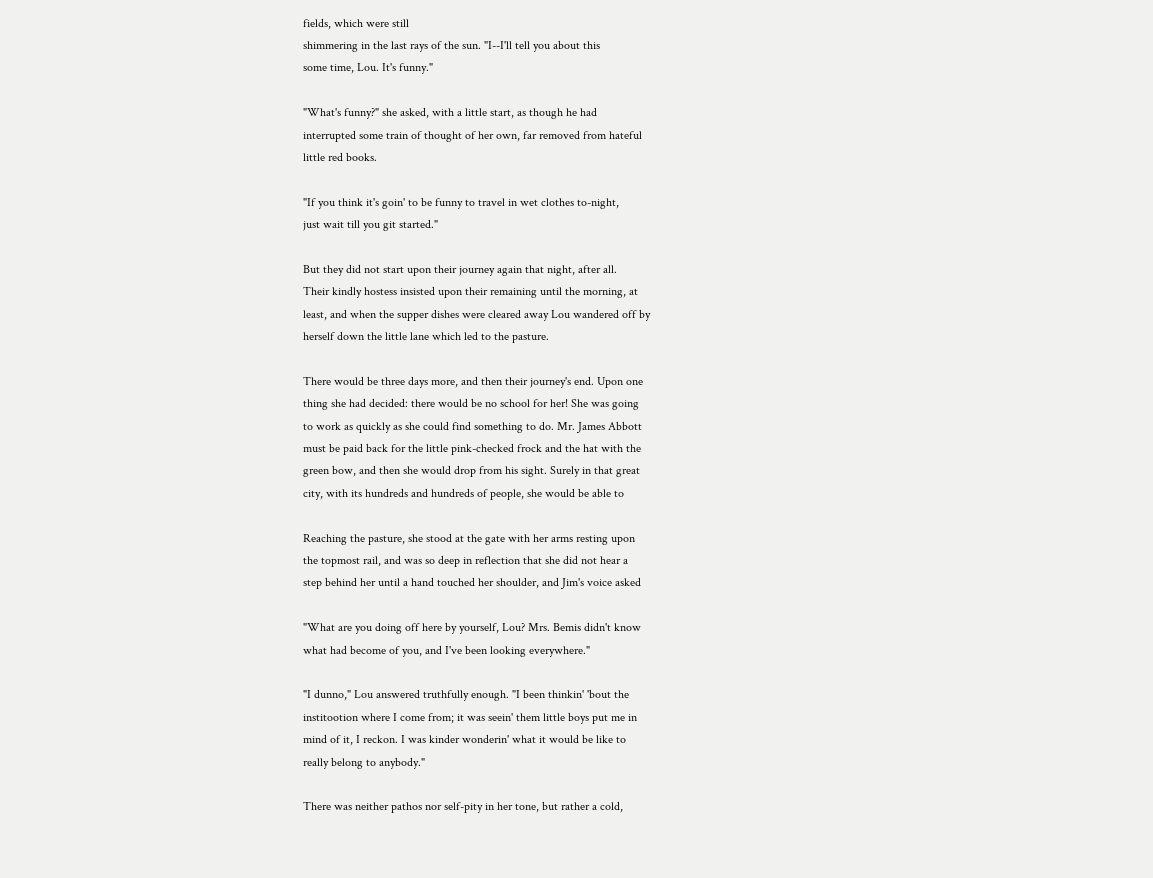fields, which were still
shimmering in the last rays of the sun. "I--I'll tell you about this
some time, Lou. It's funny."

"What's funny?" she asked, with a little start, as though he had
interrupted some train of thought of her own, far removed from hateful
little red books.

"If you think it's goin' to be funny to travel in wet clothes to-night,
just wait till you git started."

But they did not start upon their journey again that night, after all.
Their kindly hostess insisted upon their remaining until the morning, at
least, and when the supper dishes were cleared away Lou wandered off by
herself down the little lane which led to the pasture.

There would be three days more, and then their journey's end. Upon one
thing she had decided: there would be no school for her! She was going
to work as quickly as she could find something to do. Mr. James Abbott
must be paid back for the little pink-checked frock and the hat with the
green bow, and then she would drop from his sight. Surely in that great
city, with its hundreds and hundreds of people, she would be able to

Reaching the pasture, she stood at the gate with her arms resting upon
the topmost rail, and was so deep in reflection that she did not hear a
step behind her until a hand touched her shoulder, and Jim's voice asked

"What are you doing off here by yourself, Lou? Mrs. Bemis didn't know
what had become of you, and I've been looking everywhere."

"I dunno," Lou answered truthfully enough. "I been thinkin' 'bout the
institootion where I come from; it was seein' them little boys put me in
mind of it, I reckon. I was kinder wonderin' what it would be like to
really belong to anybody."

There was neither pathos nor self-pity in her tone, but rather a cold,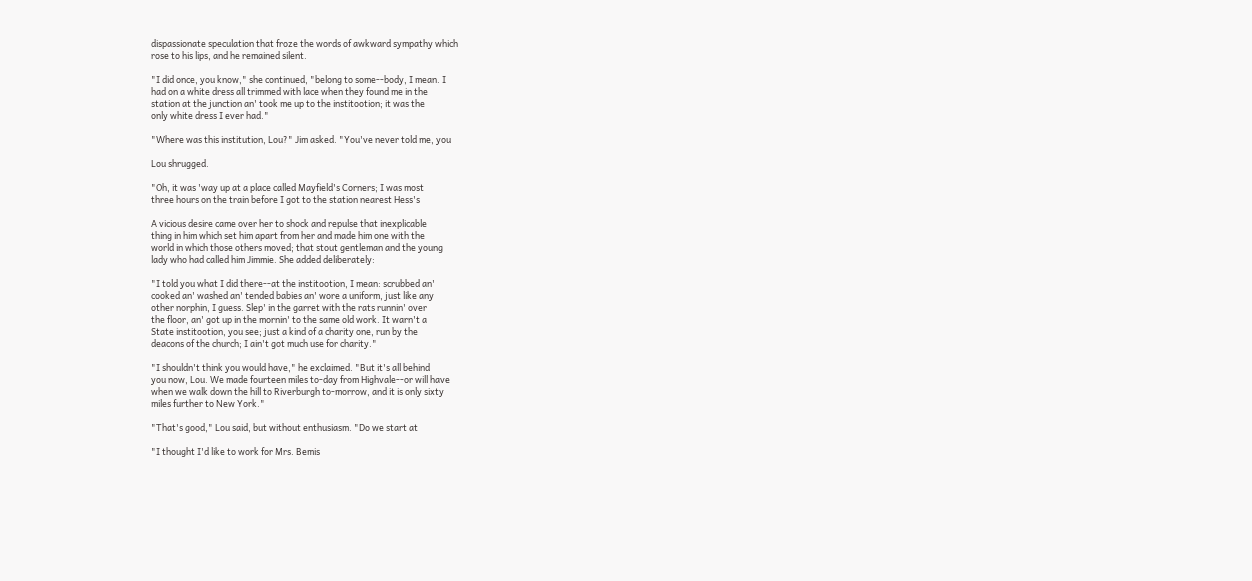dispassionate speculation that froze the words of awkward sympathy which
rose to his lips, and he remained silent.

"I did once, you know," she continued, "belong to some--body, I mean. I
had on a white dress all trimmed with lace when they found me in the
station at the junction an' took me up to the institootion; it was the
only white dress I ever had."

"Where was this institution, Lou?" Jim asked. "You've never told me, you

Lou shrugged.

"Oh, it was 'way up at a place called Mayfield's Corners; I was most
three hours on the train before I got to the station nearest Hess's

A vicious desire came over her to shock and repulse that inexplicable
thing in him which set him apart from her and made him one with the
world in which those others moved; that stout gentleman and the young
lady who had called him Jimmie. She added deliberately:

"I told you what I did there--at the institootion, I mean: scrubbed an'
cooked an' washed an' tended babies an' wore a uniform, just like any
other norphin, I guess. Slep' in the garret with the rats runnin' over
the floor, an' got up in the mornin' to the same old work. It warn't a
State institootion, you see; just a kind of a charity one, run by the
deacons of the church; I ain't got much use for charity."

"I shouldn't think you would have," he exclaimed. "But it's all behind
you now, Lou. We made fourteen miles to-day from Highvale--or will have
when we walk down the hill to Riverburgh to-morrow, and it is only sixty
miles further to New York."

"That's good," Lou said, but without enthusiasm. "Do we start at

"I thought I'd like to work for Mrs. Bemis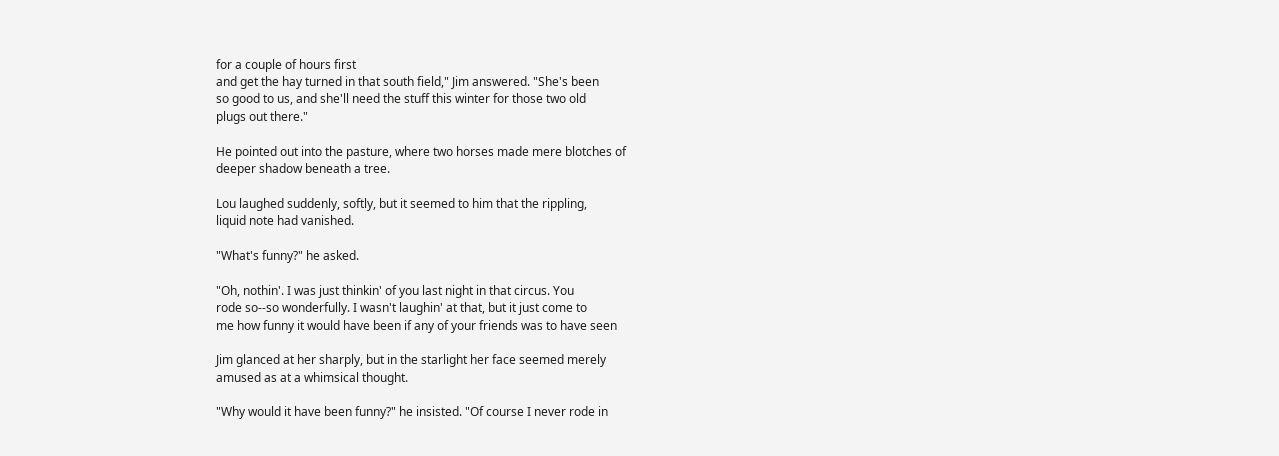for a couple of hours first
and get the hay turned in that south field," Jim answered. "She's been
so good to us, and she'll need the stuff this winter for those two old
plugs out there."

He pointed out into the pasture, where two horses made mere blotches of
deeper shadow beneath a tree.

Lou laughed suddenly, softly, but it seemed to him that the rippling,
liquid note had vanished.

"What's funny?" he asked.

"Oh, nothin'. I was just thinkin' of you last night in that circus. You
rode so--so wonderfully. I wasn't laughin' at that, but it just come to
me how funny it would have been if any of your friends was to have seen

Jim glanced at her sharply, but in the starlight her face seemed merely
amused as at a whimsical thought.

"Why would it have been funny?" he insisted. "Of course I never rode in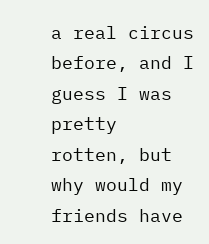a real circus before, and I guess I was pretty rotten, but why would my
friends have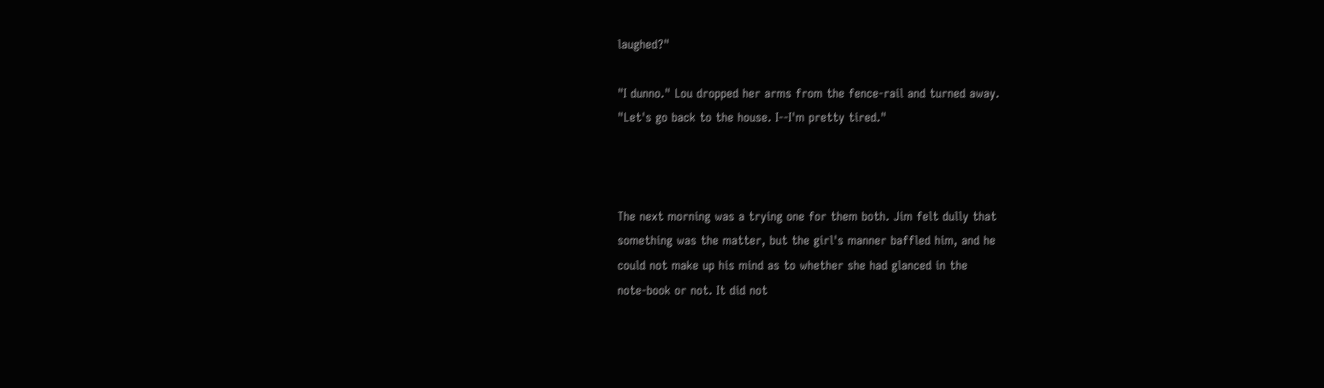laughed?"

"I dunno." Lou dropped her arms from the fence-rail and turned away.
"Let's go back to the house. I--I'm pretty tired."



The next morning was a trying one for them both. Jim felt dully that
something was the matter, but the girl's manner baffled him, and he
could not make up his mind as to whether she had glanced in the
note-book or not. It did not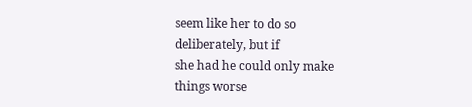seem like her to do so deliberately, but if
she had he could only make things worse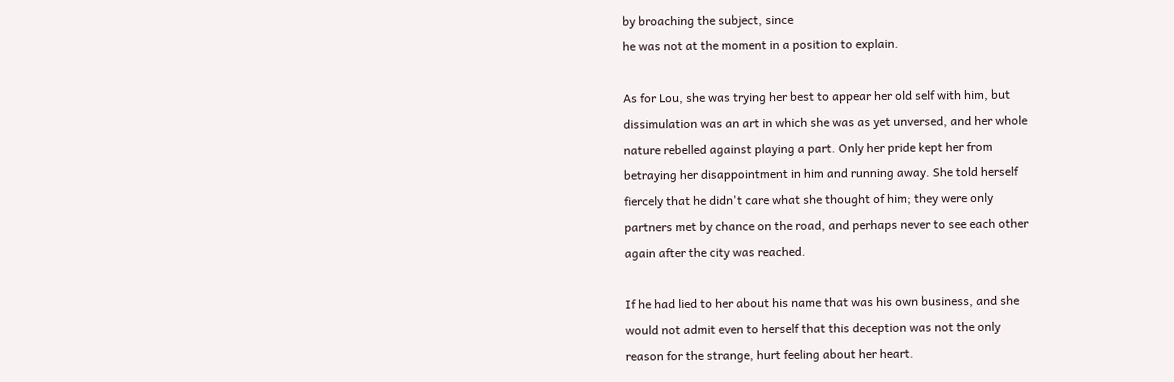by broaching the subject, since
he was not at the moment in a position to explain.

As for Lou, she was trying her best to appear her old self with him, but
dissimulation was an art in which she was as yet unversed, and her whole
nature rebelled against playing a part. Only her pride kept her from
betraying her disappointment in him and running away. She told herself
fiercely that he didn't care what she thought of him; they were only
partners met by chance on the road, and perhaps never to see each other
again after the city was reached.

If he had lied to her about his name that was his own business, and she
would not admit even to herself that this deception was not the only
reason for the strange, hurt feeling about her heart.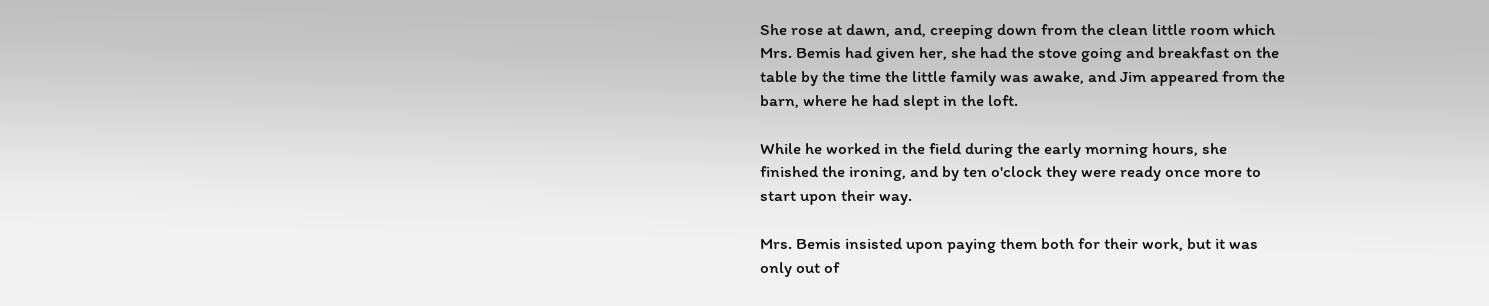She rose at dawn, and, creeping down from the clean little room which
Mrs. Bemis had given her, she had the stove going and breakfast on the
table by the time the little family was awake, and Jim appeared from the
barn, where he had slept in the loft.

While he worked in the field during the early morning hours, she
finished the ironing, and by ten o'clock they were ready once more to
start upon their way.

Mrs. Bemis insisted upon paying them both for their work, but it was
only out of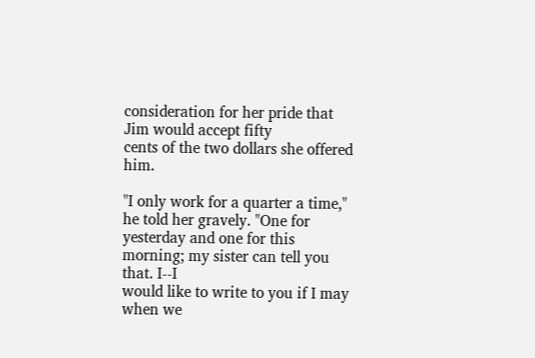consideration for her pride that Jim would accept fifty
cents of the two dollars she offered him.

"I only work for a quarter a time," he told her gravely. "One for
yesterday and one for this morning; my sister can tell you that. I--I
would like to write to you if I may when we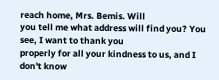reach home, Mrs. Bemis. Will
you tell me what address will find you? You see, I want to thank you
properly for all your kindness to us, and I don't know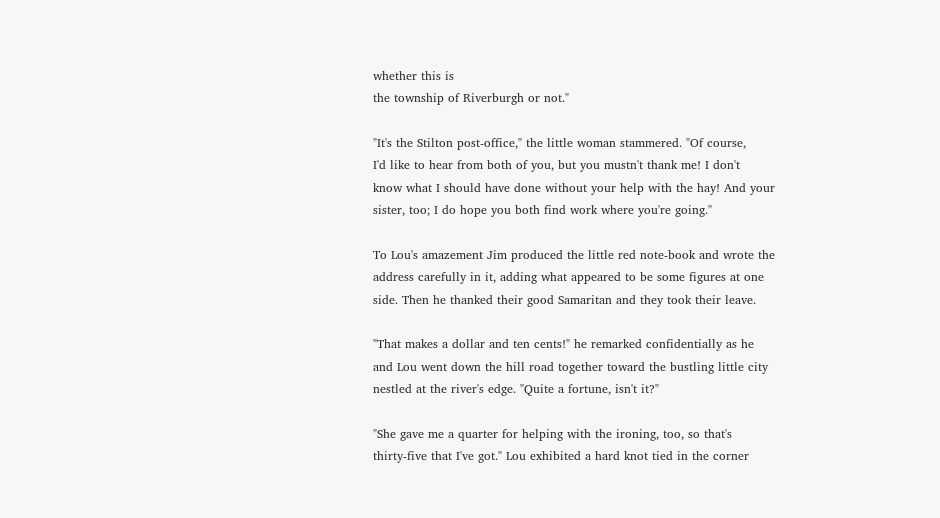whether this is
the township of Riverburgh or not."

"It's the Stilton post-office," the little woman stammered. "Of course,
I'd like to hear from both of you, but you mustn't thank me! I don't
know what I should have done without your help with the hay! And your
sister, too; I do hope you both find work where you're going."

To Lou's amazement Jim produced the little red note-book and wrote the
address carefully in it, adding what appeared to be some figures at one
side. Then he thanked their good Samaritan and they took their leave.

"That makes a dollar and ten cents!" he remarked confidentially as he
and Lou went down the hill road together toward the bustling little city
nestled at the river's edge. "Quite a fortune, isn't it?"

"She gave me a quarter for helping with the ironing, too, so that's
thirty-five that I've got." Lou exhibited a hard knot tied in the corner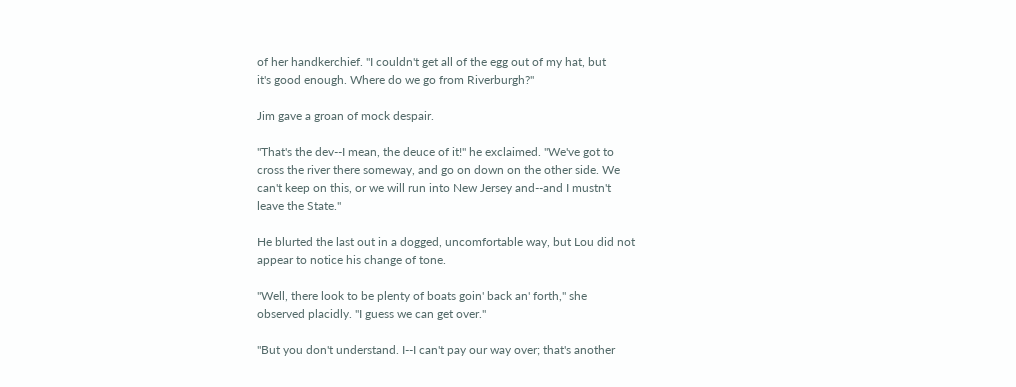of her handkerchief. "I couldn't get all of the egg out of my hat, but
it's good enough. Where do we go from Riverburgh?"

Jim gave a groan of mock despair.

"That's the dev--I mean, the deuce of it!" he exclaimed. "We've got to
cross the river there someway, and go on down on the other side. We
can't keep on this, or we will run into New Jersey and--and I mustn't
leave the State."

He blurted the last out in a dogged, uncomfortable way, but Lou did not
appear to notice his change of tone.

"Well, there look to be plenty of boats goin' back an' forth," she
observed placidly. "I guess we can get over."

"But you don't understand. I--I can't pay our way over; that's another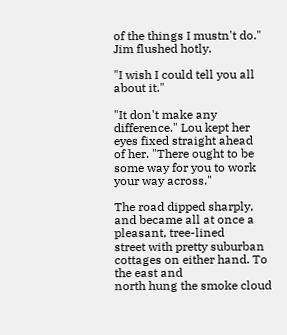of the things I mustn't do." Jim flushed hotly.

"I wish I could tell you all about it."

"It don't make any difference." Lou kept her eyes fixed straight ahead
of her. "There ought to be some way for you to work your way across."

The road dipped sharply, and became all at once a pleasant, tree-lined
street with pretty suburban cottages on either hand. To the east and
north hung the smoke cloud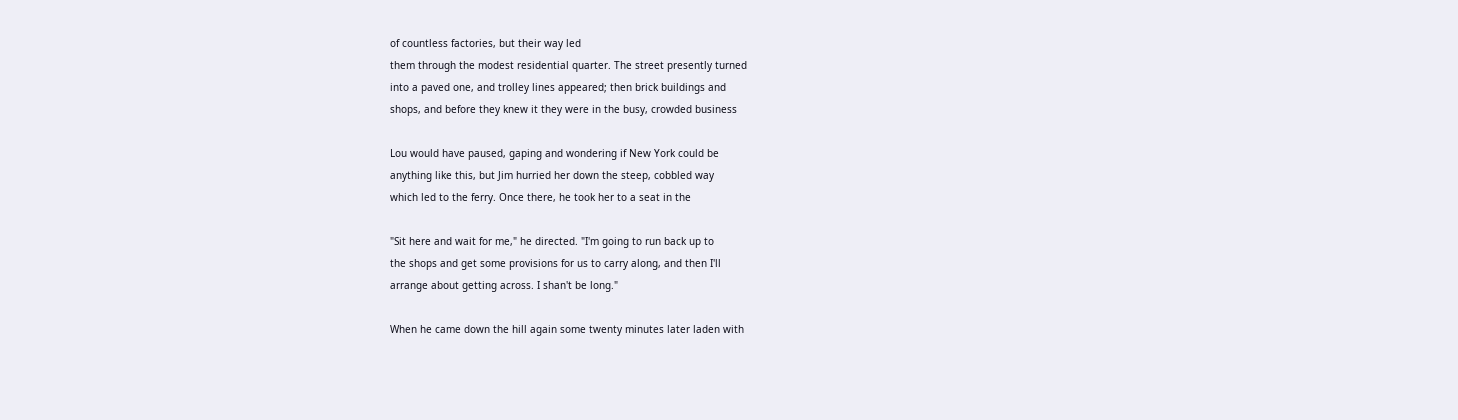of countless factories, but their way led
them through the modest residential quarter. The street presently turned
into a paved one, and trolley lines appeared; then brick buildings and
shops, and before they knew it they were in the busy, crowded business

Lou would have paused, gaping and wondering if New York could be
anything like this, but Jim hurried her down the steep, cobbled way
which led to the ferry. Once there, he took her to a seat in the

"Sit here and wait for me," he directed. "I'm going to run back up to
the shops and get some provisions for us to carry along, and then I'll
arrange about getting across. I shan't be long."

When he came down the hill again some twenty minutes later laden with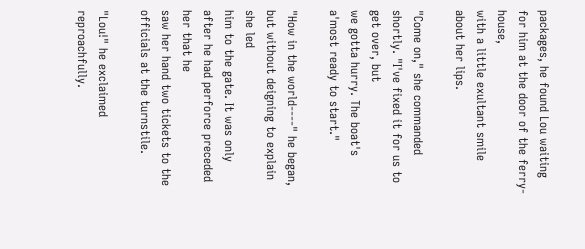packages, he found Lou waiting for him at the door of the ferry-house,
with a little exultant smile about her lips.

"Come on," she commanded shortly. "I've fixed it for us to get over, but
we gotta hurry. The boat's a'most ready to start."

"How in the world----" he began, but without deigning to explain she led
him to the gate. It was only after he had perforce preceded her that he
saw her hand two tickets to the officials at the turnstile.

"Lou!" he exclaimed reproachfully.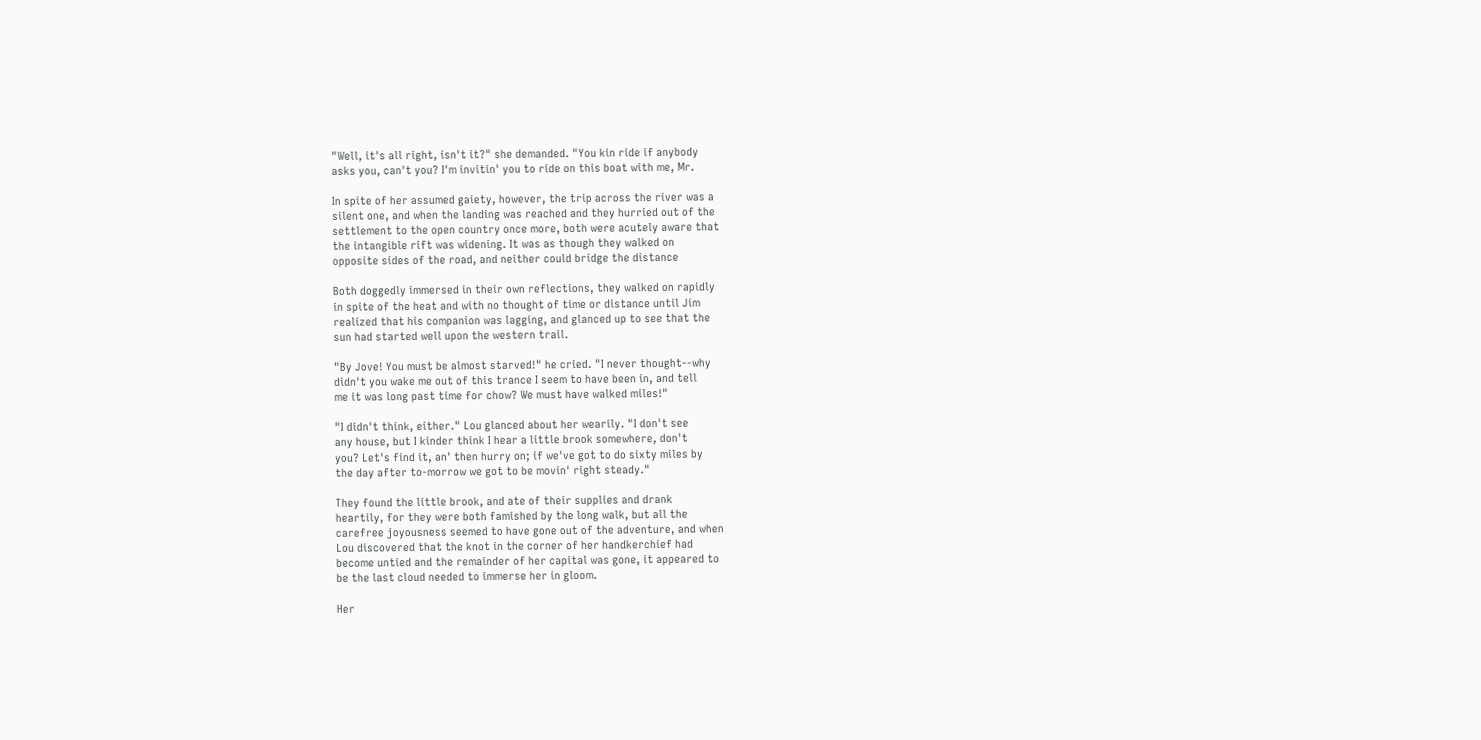"Well, it's all right, isn't it?" she demanded. "You kin ride if anybody
asks you, can't you? I'm invitin' you to ride on this boat with me, Mr.

In spite of her assumed gaiety, however, the trip across the river was a
silent one, and when the landing was reached and they hurried out of the
settlement to the open country once more, both were acutely aware that
the intangible rift was widening. It was as though they walked on
opposite sides of the road, and neither could bridge the distance

Both doggedly immersed in their own reflections, they walked on rapidly
in spite of the heat and with no thought of time or distance until Jim
realized that his companion was lagging, and glanced up to see that the
sun had started well upon the western trail.

"By Jove! You must be almost starved!" he cried. "I never thought--why
didn't you wake me out of this trance I seem to have been in, and tell
me it was long past time for chow? We must have walked miles!"

"I didn't think, either." Lou glanced about her wearily. "I don't see
any house, but I kinder think I hear a little brook somewhere, don't
you? Let's find it, an' then hurry on; if we've got to do sixty miles by
the day after to-morrow we got to be movin' right steady."

They found the little brook, and ate of their supplies and drank
heartily, for they were both famished by the long walk, but all the
carefree joyousness seemed to have gone out of the adventure, and when
Lou discovered that the knot in the corner of her handkerchief had
become untied and the remainder of her capital was gone, it appeared to
be the last cloud needed to immerse her in gloom.

Her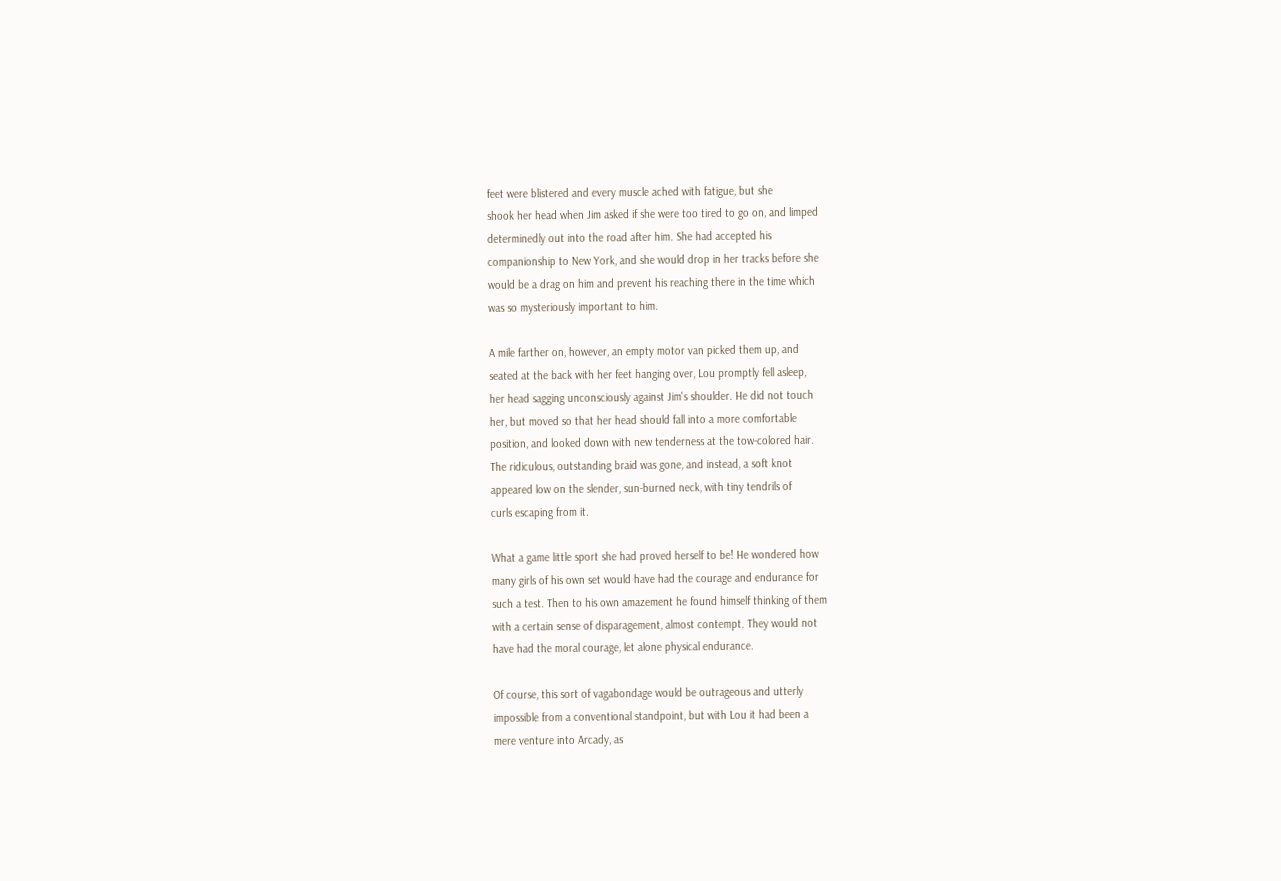feet were blistered and every muscle ached with fatigue, but she
shook her head when Jim asked if she were too tired to go on, and limped
determinedly out into the road after him. She had accepted his
companionship to New York, and she would drop in her tracks before she
would be a drag on him and prevent his reaching there in the time which
was so mysteriously important to him.

A mile farther on, however, an empty motor van picked them up, and
seated at the back with her feet hanging over, Lou promptly fell asleep,
her head sagging unconsciously against Jim's shoulder. He did not touch
her, but moved so that her head should fall into a more comfortable
position, and looked down with new tenderness at the tow-colored hair.
The ridiculous, outstanding braid was gone, and instead, a soft knot
appeared low on the slender, sun-burned neck, with tiny tendrils of
curls escaping from it.

What a game little sport she had proved herself to be! He wondered how
many girls of his own set would have had the courage and endurance for
such a test. Then to his own amazement he found himself thinking of them
with a certain sense of disparagement, almost contempt. They would not
have had the moral courage, let alone physical endurance.

Of course, this sort of vagabondage would be outrageous and utterly
impossible from a conventional standpoint, but with Lou it had been a
mere venture into Arcady, as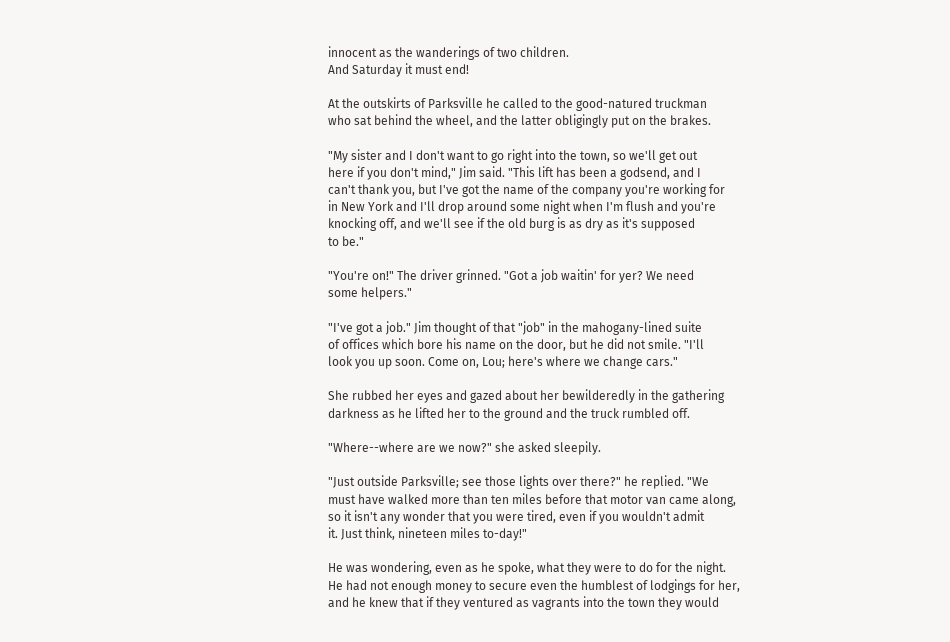innocent as the wanderings of two children.
And Saturday it must end!

At the outskirts of Parksville he called to the good-natured truckman
who sat behind the wheel, and the latter obligingly put on the brakes.

"My sister and I don't want to go right into the town, so we'll get out
here if you don't mind," Jim said. "This lift has been a godsend, and I
can't thank you, but I've got the name of the company you're working for
in New York and I'll drop around some night when I'm flush and you're
knocking off, and we'll see if the old burg is as dry as it's supposed
to be."

"You're on!" The driver grinned. "Got a job waitin' for yer? We need
some helpers."

"I've got a job." Jim thought of that "job" in the mahogany-lined suite
of offices which bore his name on the door, but he did not smile. "I'll
look you up soon. Come on, Lou; here's where we change cars."

She rubbed her eyes and gazed about her bewilderedly in the gathering
darkness as he lifted her to the ground and the truck rumbled off.

"Where--where are we now?" she asked sleepily.

"Just outside Parksville; see those lights over there?" he replied. "We
must have walked more than ten miles before that motor van came along,
so it isn't any wonder that you were tired, even if you wouldn't admit
it. Just think, nineteen miles to-day!"

He was wondering, even as he spoke, what they were to do for the night.
He had not enough money to secure even the humblest of lodgings for her,
and he knew that if they ventured as vagrants into the town they would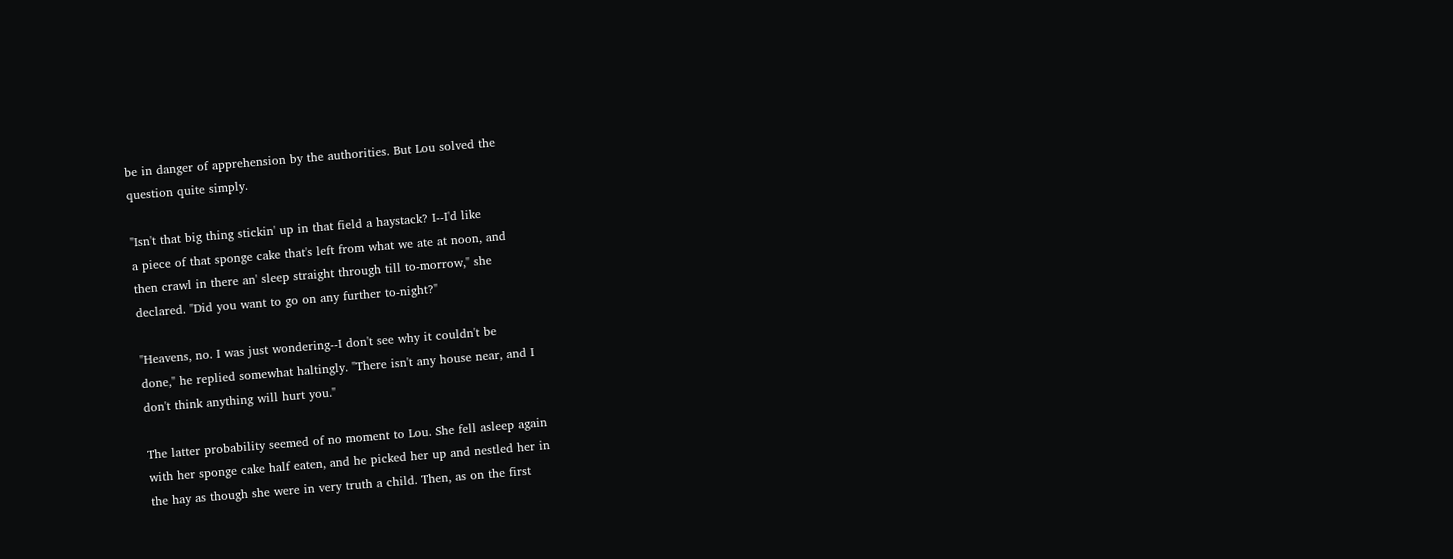be in danger of apprehension by the authorities. But Lou solved the
question quite simply.

"Isn't that big thing stickin' up in that field a haystack? I--I'd like
a piece of that sponge cake that's left from what we ate at noon, and
then crawl in there an' sleep straight through till to-morrow," she
declared. "Did you want to go on any further to-night?"

"Heavens, no. I was just wondering--I don't see why it couldn't be
done," he replied somewhat haltingly. "There isn't any house near, and I
don't think anything will hurt you."

The latter probability seemed of no moment to Lou. She fell asleep again
with her sponge cake half eaten, and he picked her up and nestled her in
the hay as though she were in very truth a child. Then, as on the first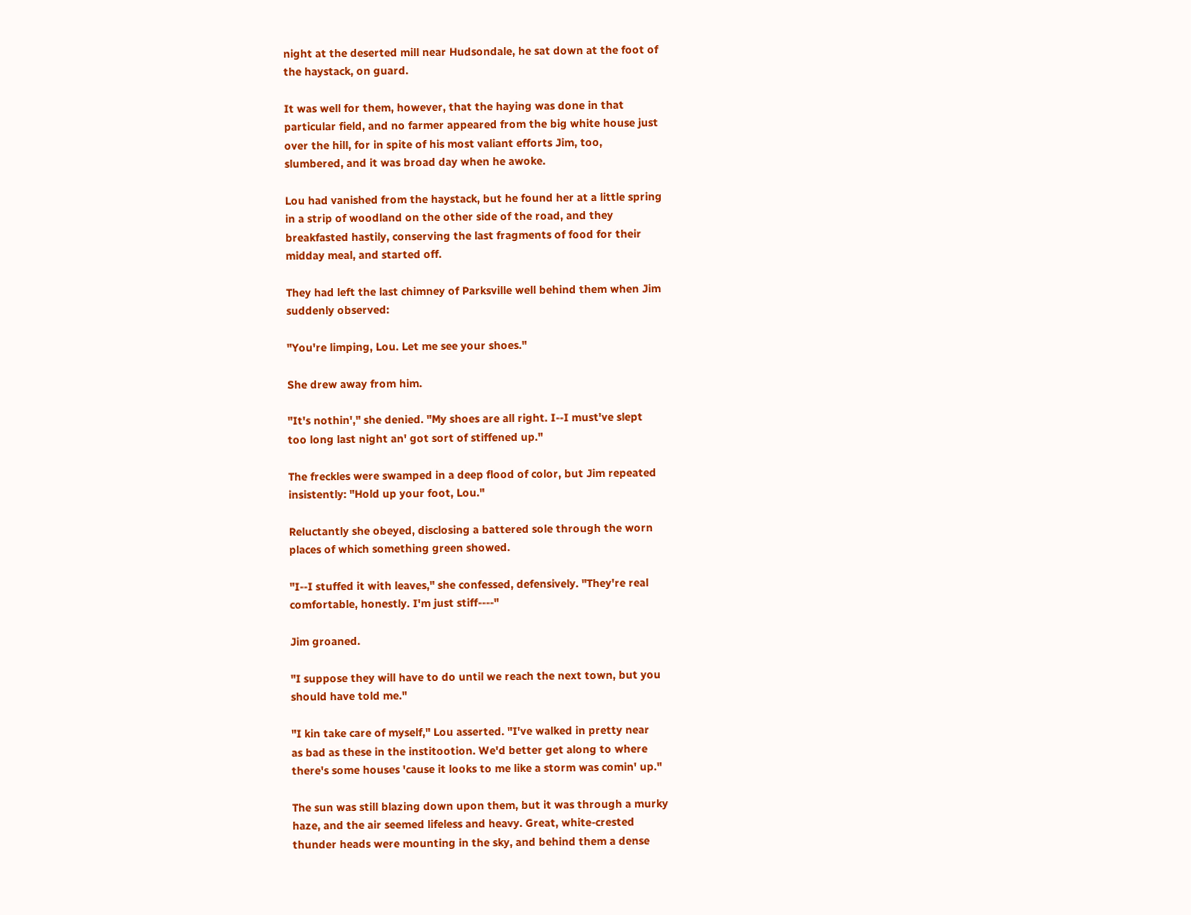night at the deserted mill near Hudsondale, he sat down at the foot of
the haystack, on guard.

It was well for them, however, that the haying was done in that
particular field, and no farmer appeared from the big white house just
over the hill, for in spite of his most valiant efforts Jim, too,
slumbered, and it was broad day when he awoke.

Lou had vanished from the haystack, but he found her at a little spring
in a strip of woodland on the other side of the road, and they
breakfasted hastily, conserving the last fragments of food for their
midday meal, and started off.

They had left the last chimney of Parksville well behind them when Jim
suddenly observed:

"You're limping, Lou. Let me see your shoes."

She drew away from him.

"It's nothin'," she denied. "My shoes are all right. I--I must've slept
too long last night an' got sort of stiffened up."

The freckles were swamped in a deep flood of color, but Jim repeated
insistently: "Hold up your foot, Lou."

Reluctantly she obeyed, disclosing a battered sole through the worn
places of which something green showed.

"I--I stuffed it with leaves," she confessed, defensively. "They're real
comfortable, honestly. I'm just stiff----"

Jim groaned.

"I suppose they will have to do until we reach the next town, but you
should have told me."

"I kin take care of myself," Lou asserted. "I've walked in pretty near
as bad as these in the institootion. We'd better get along to where
there's some houses 'cause it looks to me like a storm was comin' up."

The sun was still blazing down upon them, but it was through a murky
haze, and the air seemed lifeless and heavy. Great, white-crested
thunder heads were mounting in the sky, and behind them a dense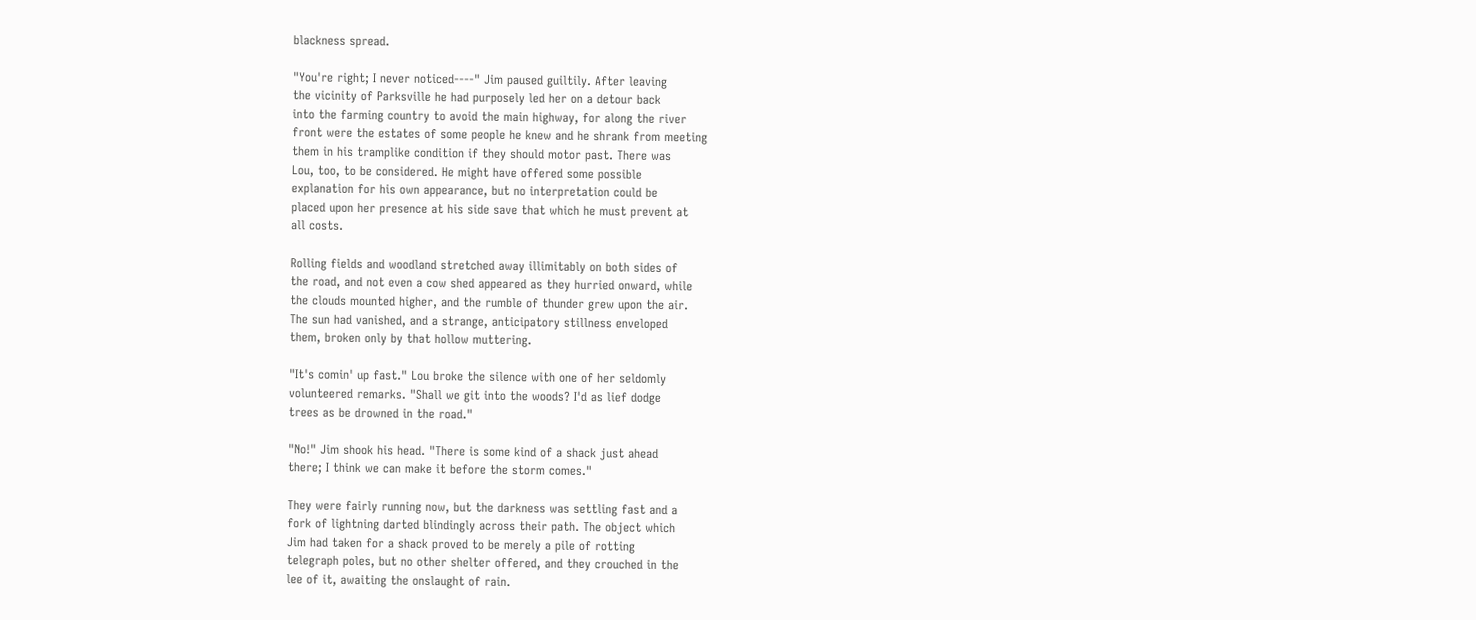blackness spread.

"You're right; I never noticed----" Jim paused guiltily. After leaving
the vicinity of Parksville he had purposely led her on a detour back
into the farming country to avoid the main highway, for along the river
front were the estates of some people he knew and he shrank from meeting
them in his tramplike condition if they should motor past. There was
Lou, too, to be considered. He might have offered some possible
explanation for his own appearance, but no interpretation could be
placed upon her presence at his side save that which he must prevent at
all costs.

Rolling fields and woodland stretched away illimitably on both sides of
the road, and not even a cow shed appeared as they hurried onward, while
the clouds mounted higher, and the rumble of thunder grew upon the air.
The sun had vanished, and a strange, anticipatory stillness enveloped
them, broken only by that hollow muttering.

"It's comin' up fast." Lou broke the silence with one of her seldomly
volunteered remarks. "Shall we git into the woods? I'd as lief dodge
trees as be drowned in the road."

"No!" Jim shook his head. "There is some kind of a shack just ahead
there; I think we can make it before the storm comes."

They were fairly running now, but the darkness was settling fast and a
fork of lightning darted blindingly across their path. The object which
Jim had taken for a shack proved to be merely a pile of rotting
telegraph poles, but no other shelter offered, and they crouched in the
lee of it, awaiting the onslaught of rain.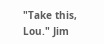"Take this, Lou." Jim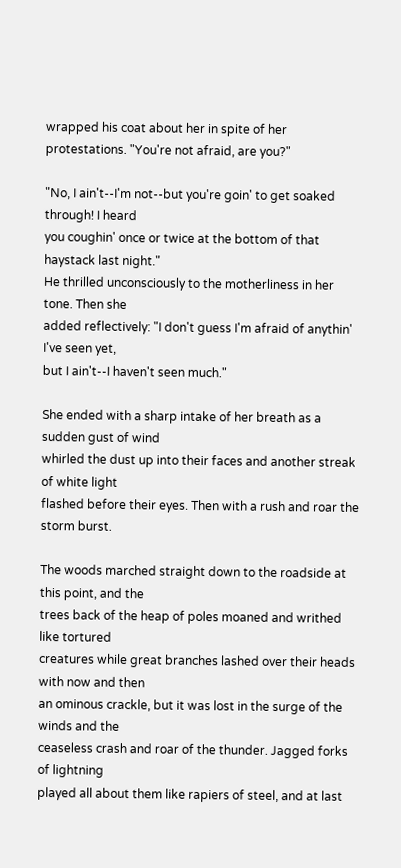wrapped his coat about her in spite of her
protestations. "You're not afraid, are you?"

"No, I ain't--I'm not--but you're goin' to get soaked through! I heard
you coughin' once or twice at the bottom of that haystack last night."
He thrilled unconsciously to the motherliness in her tone. Then she
added reflectively: "I don't guess I'm afraid of anythin' I've seen yet,
but I ain't--I haven't seen much."

She ended with a sharp intake of her breath as a sudden gust of wind
whirled the dust up into their faces and another streak of white light
flashed before their eyes. Then with a rush and roar the storm burst.

The woods marched straight down to the roadside at this point, and the
trees back of the heap of poles moaned and writhed like tortured
creatures while great branches lashed over their heads with now and then
an ominous crackle, but it was lost in the surge of the winds and the
ceaseless crash and roar of the thunder. Jagged forks of lightning
played all about them like rapiers of steel, and at last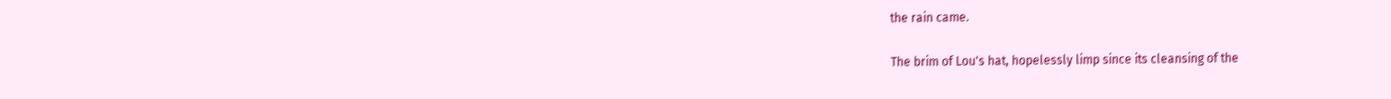the rain came.

The brim of Lou's hat, hopelessly limp since its cleansing of the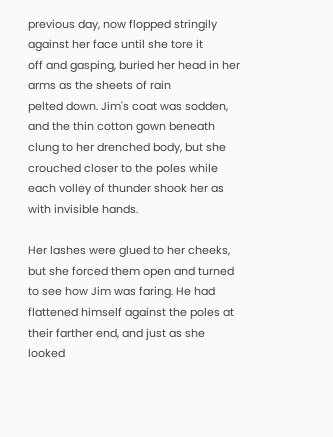previous day, now flopped stringily against her face until she tore it
off and gasping, buried her head in her arms as the sheets of rain
pelted down. Jim's coat was sodden, and the thin cotton gown beneath
clung to her drenched body, but she crouched closer to the poles while
each volley of thunder shook her as with invisible hands.

Her lashes were glued to her cheeks, but she forced them open and turned
to see how Jim was faring. He had flattened himself against the poles at
their farther end, and just as she looked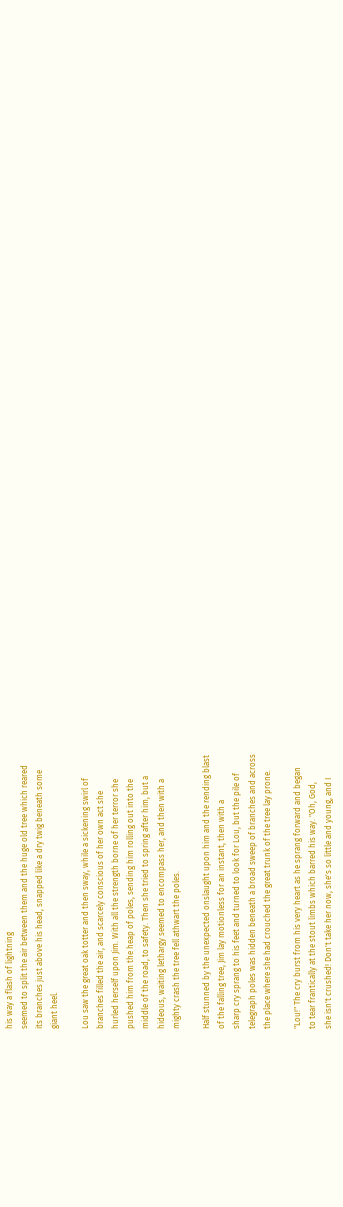his way a flash of lightning
seemed to split the air between them and the huge old tree which reared
its branches just above his head, snapped like a dry twig beneath some
giant heel.

Lou saw the great oak totter and then sway, while a sickening swirl of
branches filled the air, and scarcely conscious of her own act she
hurled herself upon Jim. With all the strength borne of her terror she
pushed him from the heap of poles, sending him rolling out into the
middle of the road, to safety. Then she tried to spring after him, but a
hideous, waiting lethargy seemed to encompass her, and then with a
mighty crash the tree fell athwart the poles.

Half stunned by the unexpected onslaught upon him and the rending blast
of the falling tree, Jim lay motionless for an instant, then with a
sharp cry sprang to his feet and turned to look for Lou, but the pile of
telegraph poles was hidden beneath a broad sweep of branches and across
the place where she had crouched the great trunk of the tree lay prone.

"Lou!" The cry burst from his very heart as he sprang forward and began
to tear frantically at the stout limbs which barred his way. "Oh, God,
she isn't crushed! Don't take her now, she's so little and young, and I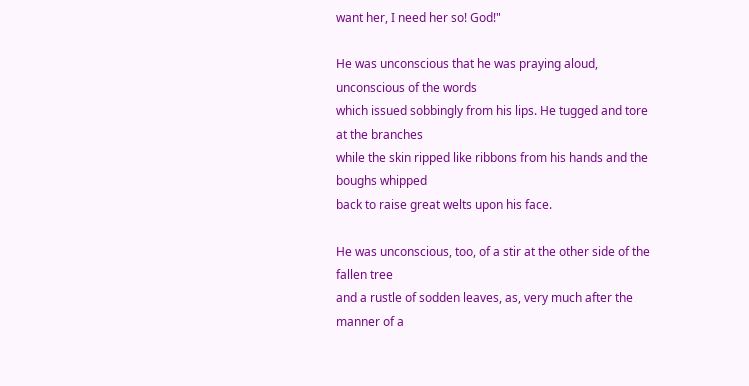want her, I need her so! God!"

He was unconscious that he was praying aloud, unconscious of the words
which issued sobbingly from his lips. He tugged and tore at the branches
while the skin ripped like ribbons from his hands and the boughs whipped
back to raise great welts upon his face.

He was unconscious, too, of a stir at the other side of the fallen tree
and a rustle of sodden leaves, as, very much after the manner of a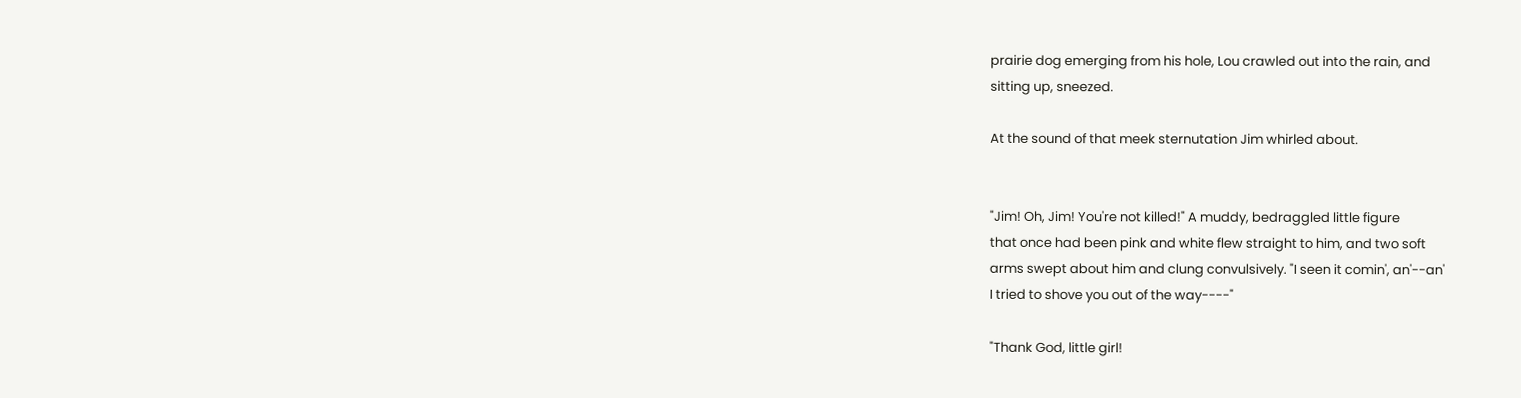prairie dog emerging from his hole, Lou crawled out into the rain, and
sitting up, sneezed.

At the sound of that meek sternutation Jim whirled about.


"Jim! Oh, Jim! You're not killed!" A muddy, bedraggled little figure
that once had been pink and white flew straight to him, and two soft
arms swept about him and clung convulsively. "I seen it comin', an'--an'
I tried to shove you out of the way----"

"Thank God, little girl!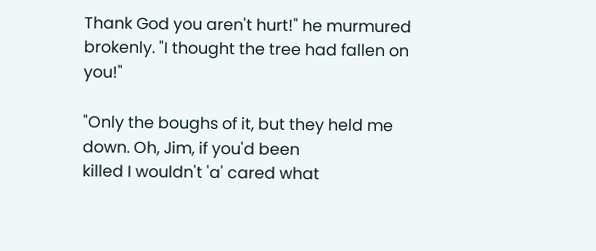Thank God you aren't hurt!" he murmured
brokenly. "I thought the tree had fallen on you!"

"Only the boughs of it, but they held me down. Oh, Jim, if you'd been
killed I wouldn't 'a' cared what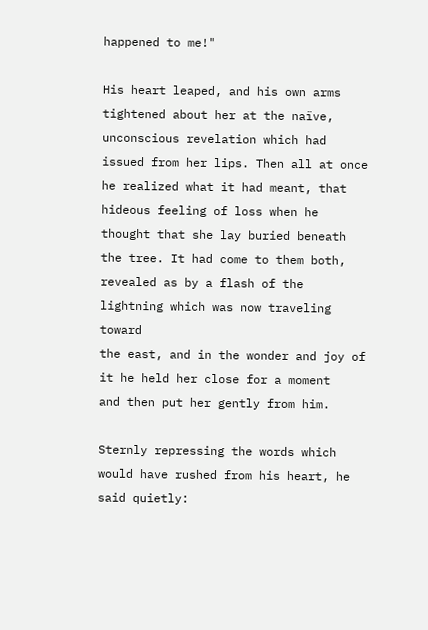happened to me!"

His heart leaped, and his own arms tightened about her at the naïve,
unconscious revelation which had issued from her lips. Then all at once
he realized what it had meant, that hideous feeling of loss when he
thought that she lay buried beneath the tree. It had come to them both,
revealed as by a flash of the lightning which was now traveling toward
the east, and in the wonder and joy of it he held her close for a moment
and then put her gently from him.

Sternly repressing the words which would have rushed from his heart, he
said quietly: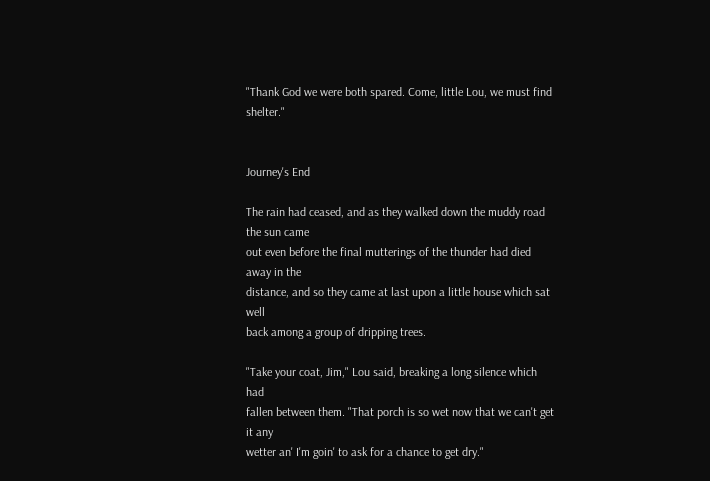"Thank God we were both spared. Come, little Lou, we must find shelter."


Journey's End

The rain had ceased, and as they walked down the muddy road the sun came
out even before the final mutterings of the thunder had died away in the
distance, and so they came at last upon a little house which sat well
back among a group of dripping trees.

"Take your coat, Jim," Lou said, breaking a long silence which had
fallen between them. "That porch is so wet now that we can't get it any
wetter an' I'm goin' to ask for a chance to get dry."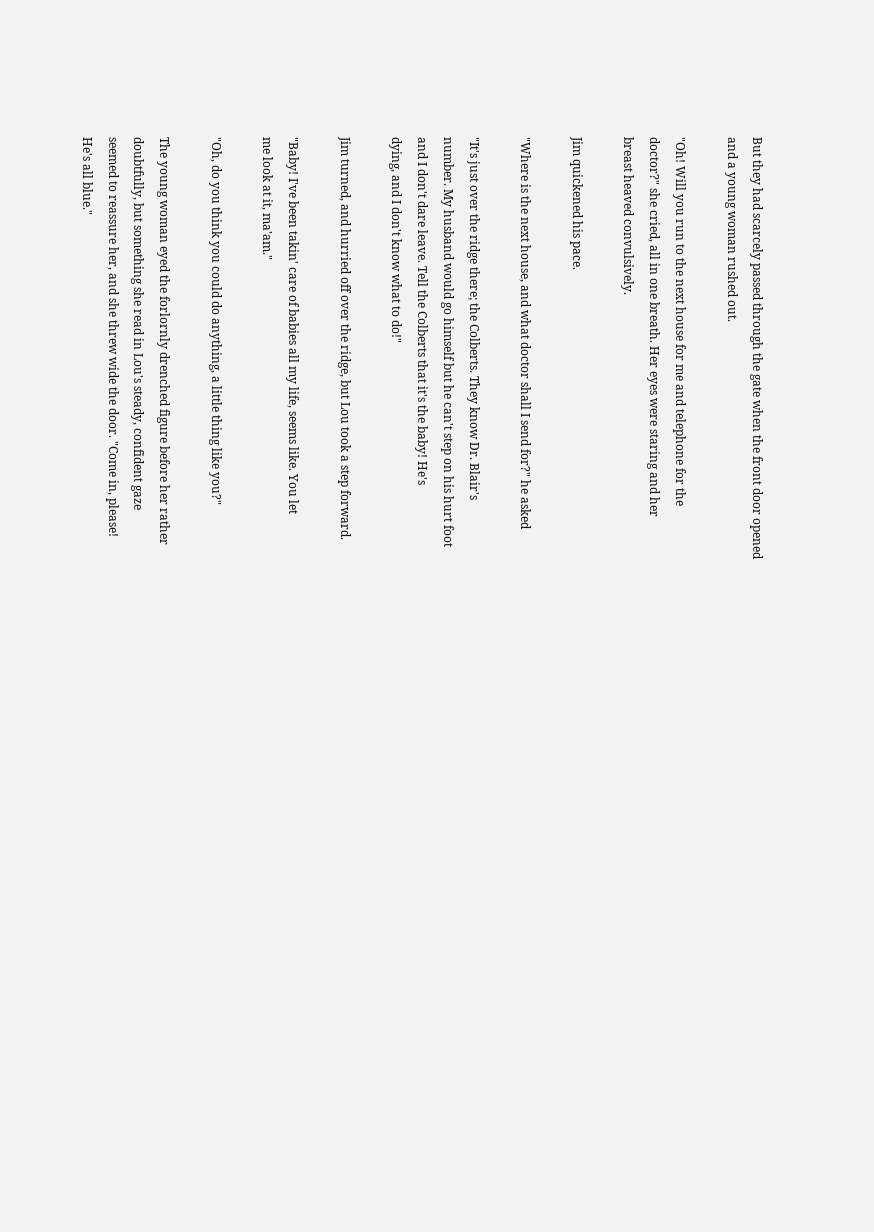But they had scarcely passed through the gate when the front door opened
and a young woman rushed out.

"Oh! Will you run to the next house for me and telephone for the
doctor?" she cried, all in one breath. Her eyes were staring and her
breast heaved convulsively.

Jim quickened his pace.

"Where is the next house, and what doctor shall I send for?" he asked

"It's just over the ridge there; the Colberts. They know Dr. Blair's
number. My husband would go himself but he can't step on his hurt foot
and I don't dare leave. Tell the Colberts that it's the baby! He's
dying, and I don't know what to do!"

Jim turned, and hurried off over the ridge, but Lou took a step forward.

"Baby! I've been takin' care of babies all my life, seems like. You let
me look at it, ma'am."

"Oh, do you think you could do anything, a little thing like you?"

The young woman eyed the forlornly drenched figure before her rather
doubtfully, but something she read in Lou's steady, confident gaze
seemed to reassure her, and she threw wide the door. "Come in, please!
He's all blue."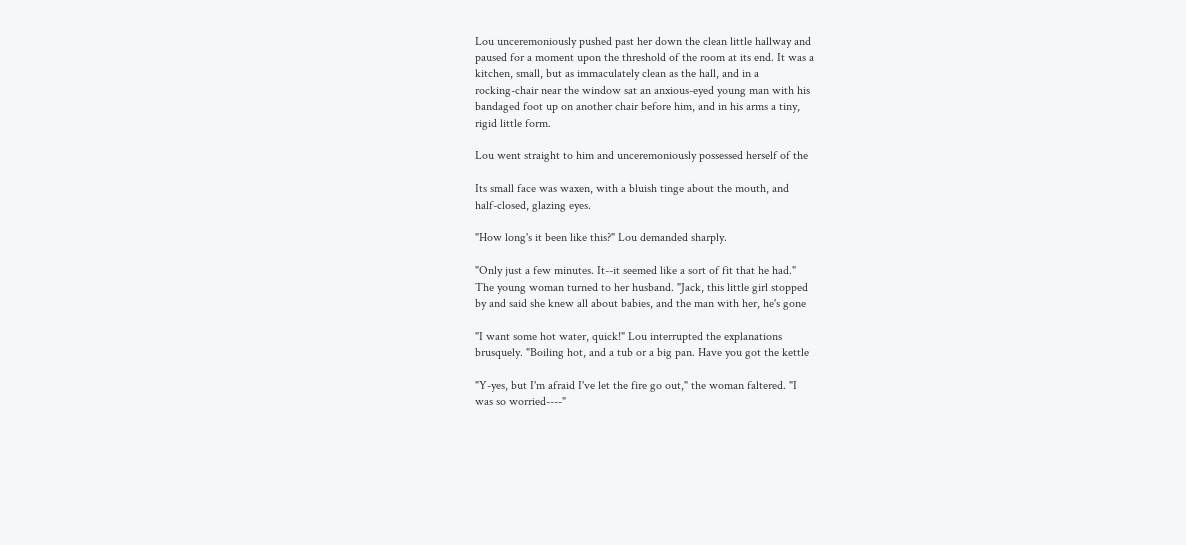Lou unceremoniously pushed past her down the clean little hallway and
paused for a moment upon the threshold of the room at its end. It was a
kitchen, small, but as immaculately clean as the hall, and in a
rocking-chair near the window sat an anxious-eyed young man with his
bandaged foot up on another chair before him, and in his arms a tiny,
rigid little form.

Lou went straight to him and unceremoniously possessed herself of the

Its small face was waxen, with a bluish tinge about the mouth, and
half-closed, glazing eyes.

"How long's it been like this?" Lou demanded sharply.

"Only just a few minutes. It--it seemed like a sort of fit that he had."
The young woman turned to her husband. "Jack, this little girl stopped
by and said she knew all about babies, and the man with her, he's gone

"I want some hot water, quick!" Lou interrupted the explanations
brusquely. "Boiling hot, and a tub or a big pan. Have you got the kettle

"Y-yes, but I'm afraid I've let the fire go out," the woman faltered. "I
was so worried----"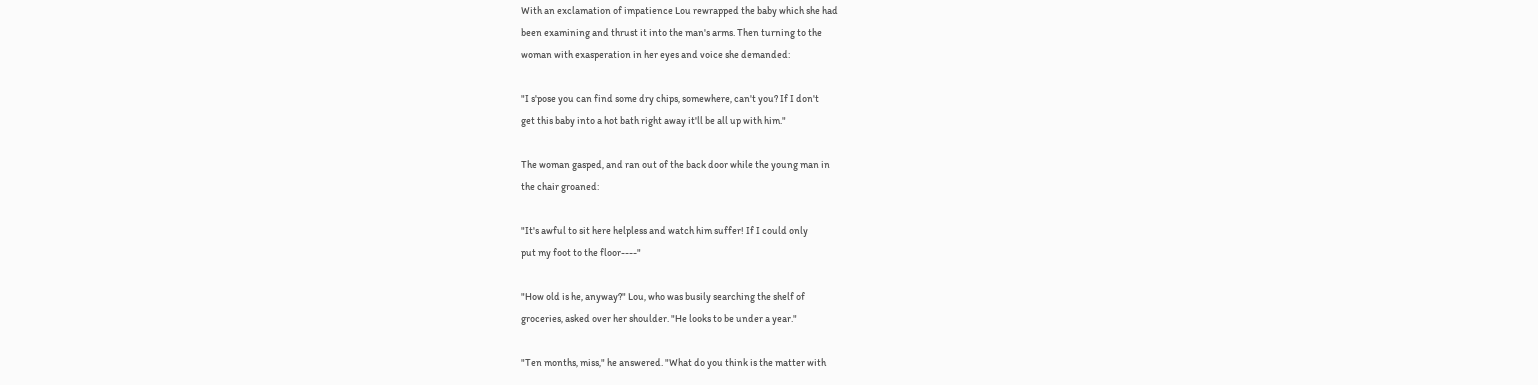With an exclamation of impatience Lou rewrapped the baby which she had
been examining and thrust it into the man's arms. Then turning to the
woman with exasperation in her eyes and voice she demanded:

"I s'pose you can find some dry chips, somewhere, can't you? If I don't
get this baby into a hot bath right away it'll be all up with him."

The woman gasped, and ran out of the back door while the young man in
the chair groaned:

"It's awful to sit here helpless and watch him suffer! If I could only
put my foot to the floor----"

"How old is he, anyway?" Lou, who was busily searching the shelf of
groceries, asked over her shoulder. "He looks to be under a year."

"Ten months, miss," he answered. "What do you think is the matter with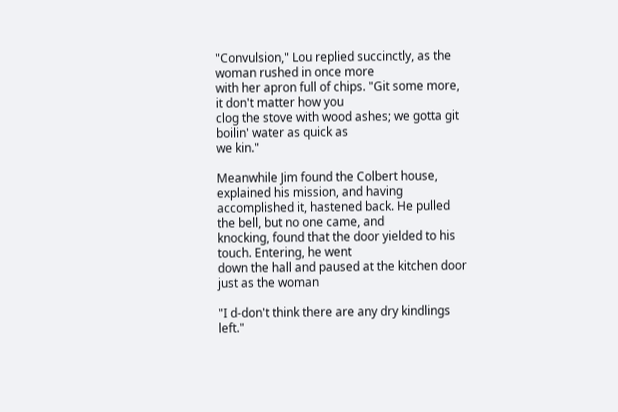"Convulsion," Lou replied succinctly, as the woman rushed in once more
with her apron full of chips. "Git some more, it don't matter how you
clog the stove with wood ashes; we gotta git boilin' water as quick as
we kin."

Meanwhile Jim found the Colbert house, explained his mission, and having
accomplished it, hastened back. He pulled the bell, but no one came, and
knocking, found that the door yielded to his touch. Entering, he went
down the hall and paused at the kitchen door just as the woman

"I d-don't think there are any dry kindlings left."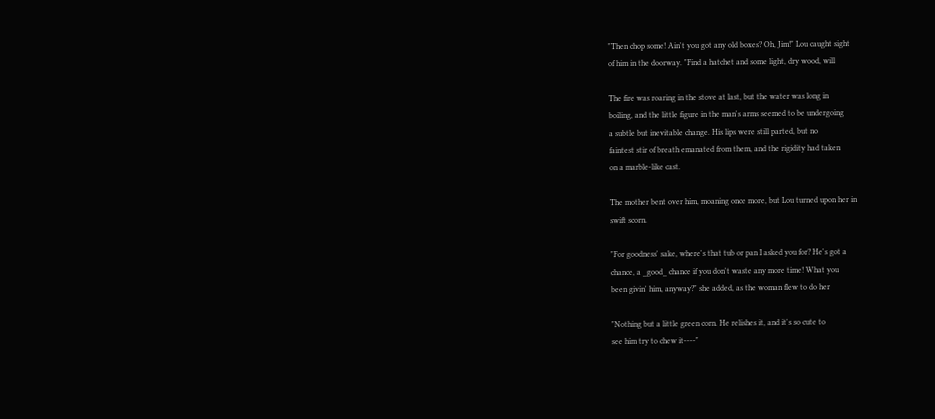"Then chop some! Ain't you got any old boxes? Oh, Jim!" Lou caught sight
of him in the doorway. "Find a hatchet and some light, dry wood, will

The fire was roaring in the stove at last, but the water was long in
boiling, and the little figure in the man's arms seemed to be undergoing
a subtle but inevitable change. His lips were still parted, but no
faintest stir of breath emanated from them, and the rigidity had taken
on a marble-like cast.

The mother bent over him, moaning once more, but Lou turned upon her in
swift scorn.

"For goodness' sake, where's that tub or pan I asked you for? He's got a
chance, a _good_ chance if you don't waste any more time! What you
been givin' him, anyway?" she added, as the woman flew to do her

"Nothing but a little green corn. He relishes it, and it's so cute to
see him try to chew it----"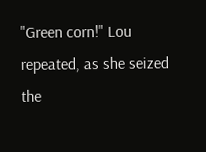"Green corn!" Lou repeated, as she seized the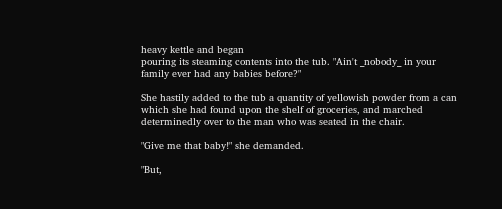heavy kettle and began
pouring its steaming contents into the tub. "Ain't _nobody_ in your
family ever had any babies before?"

She hastily added to the tub a quantity of yellowish powder from a can
which she had found upon the shelf of groceries, and marched
determinedly over to the man who was seated in the chair.

"Give me that baby!" she demanded.

"But,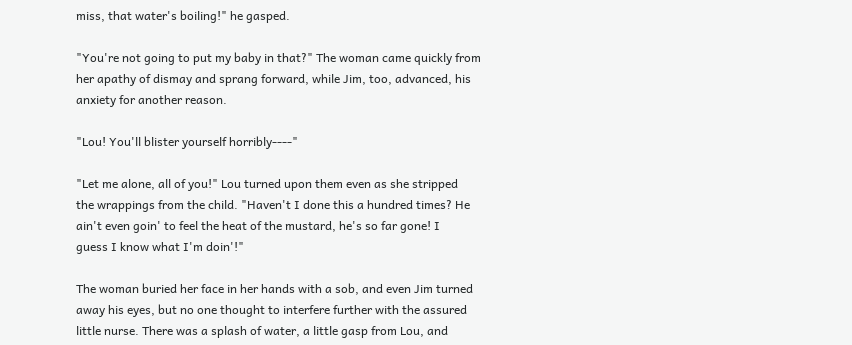miss, that water's boiling!" he gasped.

"You're not going to put my baby in that?" The woman came quickly from
her apathy of dismay and sprang forward, while Jim, too, advanced, his
anxiety for another reason.

"Lou! You'll blister yourself horribly----"

"Let me alone, all of you!" Lou turned upon them even as she stripped
the wrappings from the child. "Haven't I done this a hundred times? He
ain't even goin' to feel the heat of the mustard, he's so far gone! I
guess I know what I'm doin'!"

The woman buried her face in her hands with a sob, and even Jim turned
away his eyes, but no one thought to interfere further with the assured
little nurse. There was a splash of water, a little gasp from Lou, and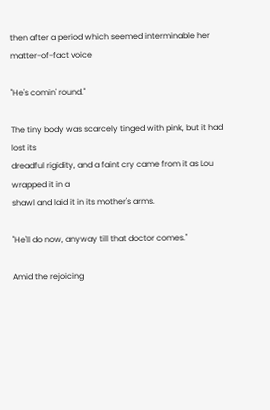then after a period which seemed interminable her matter-of-fact voice

"He's comin' round."

The tiny body was scarcely tinged with pink, but it had lost its
dreadful rigidity, and a faint cry came from it as Lou wrapped it in a
shawl and laid it in its mother's arms.

"He'll do now, anyway till that doctor comes."

Amid the rejoicing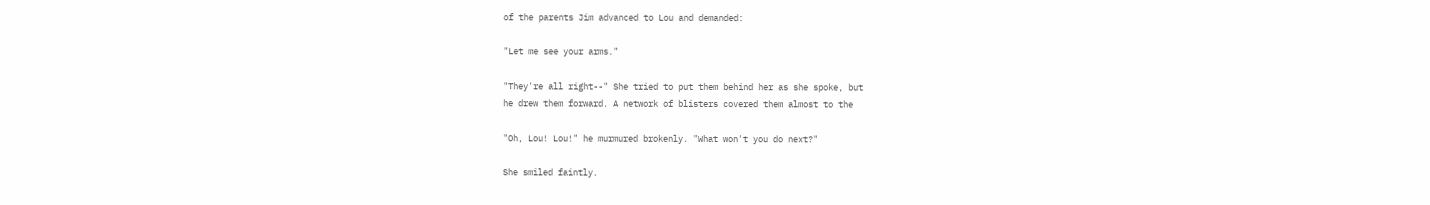of the parents Jim advanced to Lou and demanded:

"Let me see your arms."

"They're all right--" She tried to put them behind her as she spoke, but
he drew them forward. A network of blisters covered them almost to the

"Oh, Lou! Lou!" he murmured brokenly. "What won't you do next?"

She smiled faintly.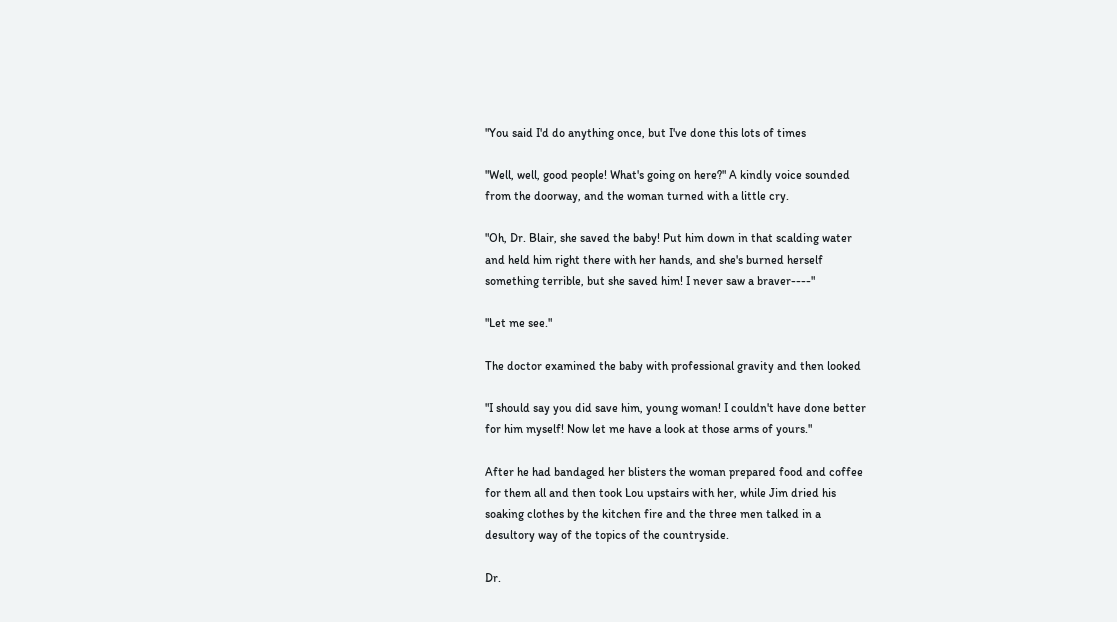"You said I'd do anything once, but I've done this lots of times

"Well, well, good people! What's going on here?" A kindly voice sounded
from the doorway, and the woman turned with a little cry.

"Oh, Dr. Blair, she saved the baby! Put him down in that scalding water
and held him right there with her hands, and she's burned herself
something terrible, but she saved him! I never saw a braver----"

"Let me see."

The doctor examined the baby with professional gravity and then looked

"I should say you did save him, young woman! I couldn't have done better
for him myself! Now let me have a look at those arms of yours."

After he had bandaged her blisters the woman prepared food and coffee
for them all and then took Lou upstairs with her, while Jim dried his
soaking clothes by the kitchen fire and the three men talked in a
desultory way of the topics of the countryside.

Dr.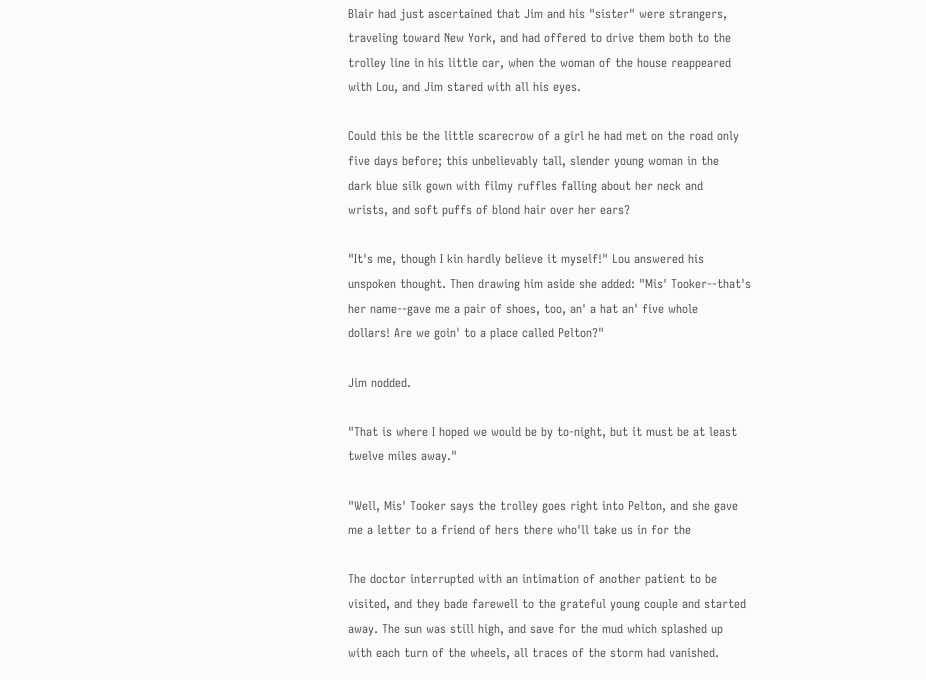Blair had just ascertained that Jim and his "sister" were strangers,
traveling toward New York, and had offered to drive them both to the
trolley line in his little car, when the woman of the house reappeared
with Lou, and Jim stared with all his eyes.

Could this be the little scarecrow of a girl he had met on the road only
five days before; this unbelievably tall, slender young woman in the
dark blue silk gown with filmy ruffles falling about her neck and
wrists, and soft puffs of blond hair over her ears?

"It's me, though I kin hardly believe it myself!" Lou answered his
unspoken thought. Then drawing him aside she added: "Mis' Tooker--that's
her name--gave me a pair of shoes, too, an' a hat an' five whole
dollars! Are we goin' to a place called Pelton?"

Jim nodded.

"That is where I hoped we would be by to-night, but it must be at least
twelve miles away."

"Well, Mis' Tooker says the trolley goes right into Pelton, and she gave
me a letter to a friend of hers there who'll take us in for the

The doctor interrupted with an intimation of another patient to be
visited, and they bade farewell to the grateful young couple and started
away. The sun was still high, and save for the mud which splashed up
with each turn of the wheels, all traces of the storm had vanished.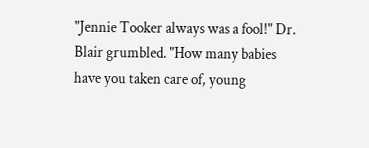"Jennie Tooker always was a fool!" Dr. Blair grumbled. "How many babies
have you taken care of, young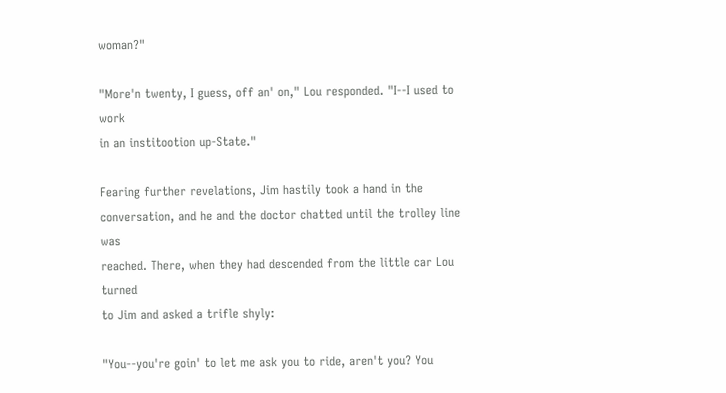woman?"

"More'n twenty, I guess, off an' on," Lou responded. "I--I used to work
in an institootion up-State."

Fearing further revelations, Jim hastily took a hand in the
conversation, and he and the doctor chatted until the trolley line was
reached. There, when they had descended from the little car Lou turned
to Jim and asked a trifle shyly:

"You--you're goin' to let me ask you to ride, aren't you? You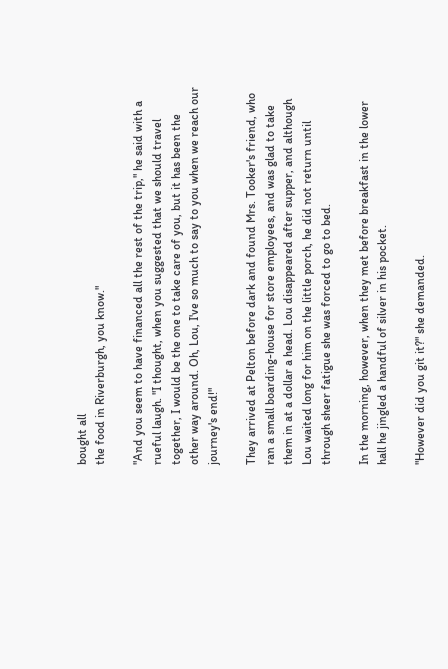bought all
the food in Riverburgh, you know."

"And you seem to have financed all the rest of the trip," he said with a
rueful laugh. "I thought, when you suggested that we should travel
together, I would be the one to take care of you, but it has been the
other way around. Oh, Lou, I've so much to say to you when we reach our
journey's end!"

They arrived at Pelton before dark and found Mrs. Tooker's friend, who
ran a small boarding-house for store employees, and was glad to take
them in at a dollar a head. Lou disappeared after supper, and although
Lou waited long for him on the little porch, he did not return until
through sheer fatigue she was forced to go to bed.

In the morning, however, when they met before breakfast in the lower
hall he jingled a handful of silver in his pocket.

"However did you git it?" she demanded.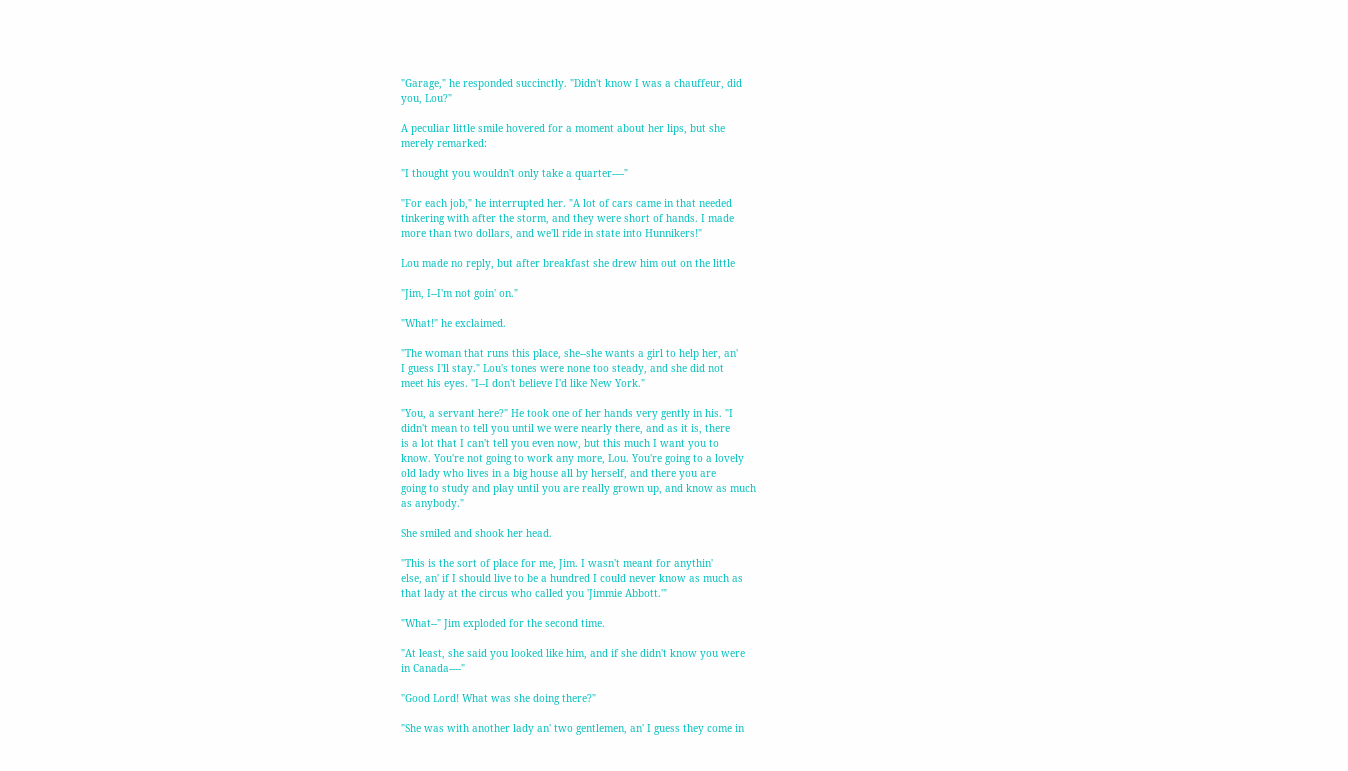"Garage," he responded succinctly. "Didn't know I was a chauffeur, did
you, Lou?"

A peculiar little smile hovered for a moment about her lips, but she
merely remarked:

"I thought you wouldn't only take a quarter----"

"For each job," he interrupted her. "A lot of cars came in that needed
tinkering with after the storm, and they were short of hands. I made
more than two dollars, and we'll ride in state into Hunnikers!"

Lou made no reply, but after breakfast she drew him out on the little

"Jim, I--I'm not goin' on."

"What!" he exclaimed.

"The woman that runs this place, she--she wants a girl to help her, an'
I guess I'll stay." Lou's tones were none too steady, and she did not
meet his eyes. "I--I don't believe I'd like New York."

"You, a servant here?" He took one of her hands very gently in his. "I
didn't mean to tell you until we were nearly there, and as it is, there
is a lot that I can't tell you even now, but this much I want you to
know. You're not going to work any more, Lou. You're going to a lovely
old lady who lives in a big house all by herself, and there you are
going to study and play until you are really grown up, and know as much
as anybody."

She smiled and shook her head.

"This is the sort of place for me, Jim. I wasn't meant for anythin'
else, an' if I should live to be a hundred I could never know as much as
that lady at the circus who called you 'Jimmie Abbott.'"

"What--" Jim exploded for the second time.

"At least, she said you looked like him, and if she didn't know you were
in Canada----"

"Good Lord! What was she doing there?"

"She was with another lady an' two gentlemen, an' I guess they come in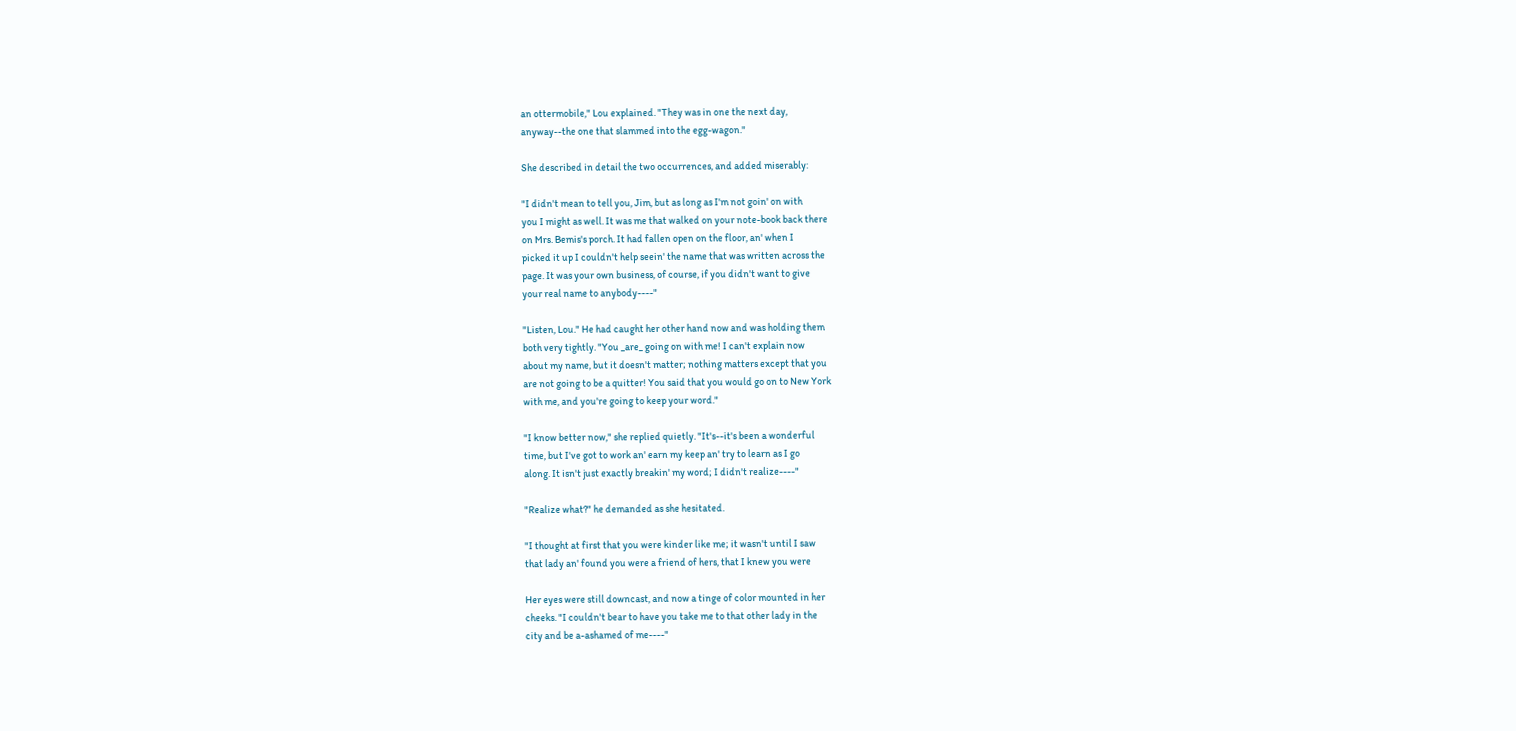an ottermobile," Lou explained. "They was in one the next day,
anyway--the one that slammed into the egg-wagon."

She described in detail the two occurrences, and added miserably:

"I didn't mean to tell you, Jim, but as long as I'm not goin' on with
you I might as well. It was me that walked on your note-book back there
on Mrs. Bemis's porch. It had fallen open on the floor, an' when I
picked it up I couldn't help seein' the name that was written across the
page. It was your own business, of course, if you didn't want to give
your real name to anybody----"

"Listen, Lou." He had caught her other hand now and was holding them
both very tightly. "You _are_ going on with me! I can't explain now
about my name, but it doesn't matter; nothing matters except that you
are not going to be a quitter! You said that you would go on to New York
with me, and you're going to keep your word."

"I know better now," she replied quietly. "It's--it's been a wonderful
time, but I've got to work an' earn my keep an' try to learn as I go
along. It isn't just exactly breakin' my word; I didn't realize----"

"Realize what?" he demanded as she hesitated.

"I thought at first that you were kinder like me; it wasn't until I saw
that lady an' found you were a friend of hers, that I knew you were

Her eyes were still downcast, and now a tinge of color mounted in her
cheeks. "I couldn't bear to have you take me to that other lady in the
city and be a-ashamed of me----"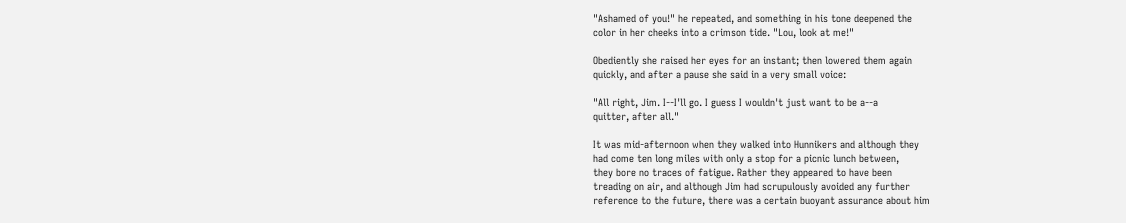"Ashamed of you!" he repeated, and something in his tone deepened the
color in her cheeks into a crimson tide. "Lou, look at me!"

Obediently she raised her eyes for an instant; then lowered them again
quickly, and after a pause she said in a very small voice:

"All right, Jim. I--I'll go. I guess I wouldn't just want to be a--a
quitter, after all."

It was mid-afternoon when they walked into Hunnikers and although they
had come ten long miles with only a stop for a picnic lunch between,
they bore no traces of fatigue. Rather they appeared to have been
treading on air, and although Jim had scrupulously avoided any further
reference to the future, there was a certain buoyant assurance about him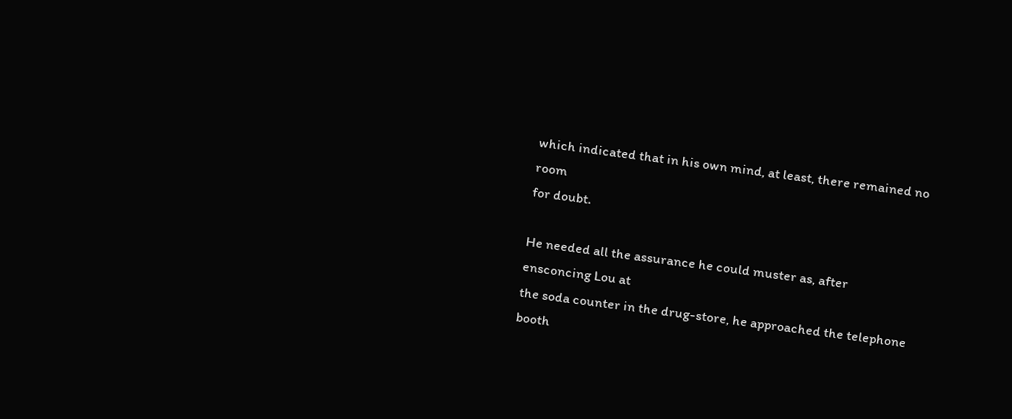which indicated that in his own mind, at least, there remained no room
for doubt.

He needed all the assurance he could muster as, after ensconcing Lou at
the soda counter in the drug-store, he approached the telephone booth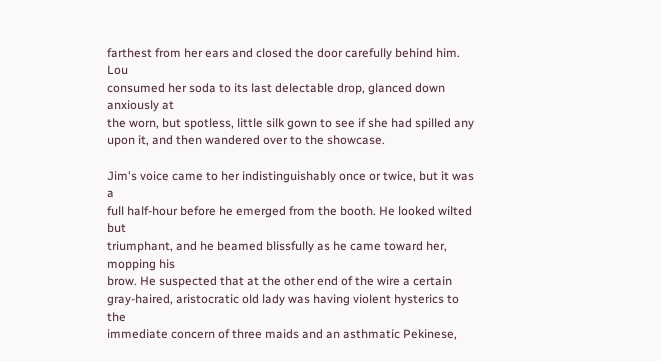farthest from her ears and closed the door carefully behind him. Lou
consumed her soda to its last delectable drop, glanced down anxiously at
the worn, but spotless, little silk gown to see if she had spilled any
upon it, and then wandered over to the showcase.

Jim's voice came to her indistinguishably once or twice, but it was a
full half-hour before he emerged from the booth. He looked wilted but
triumphant, and he beamed blissfully as he came toward her, mopping his
brow. He suspected that at the other end of the wire a certain
gray-haired, aristocratic old lady was having violent hysterics to the
immediate concern of three maids and an asthmatic Pekinese,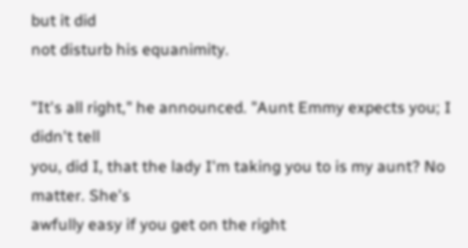but it did
not disturb his equanimity.

"It's all right," he announced. "Aunt Emmy expects you; I didn't tell
you, did I, that the lady I'm taking you to is my aunt? No matter. She's
awfully easy if you get on the right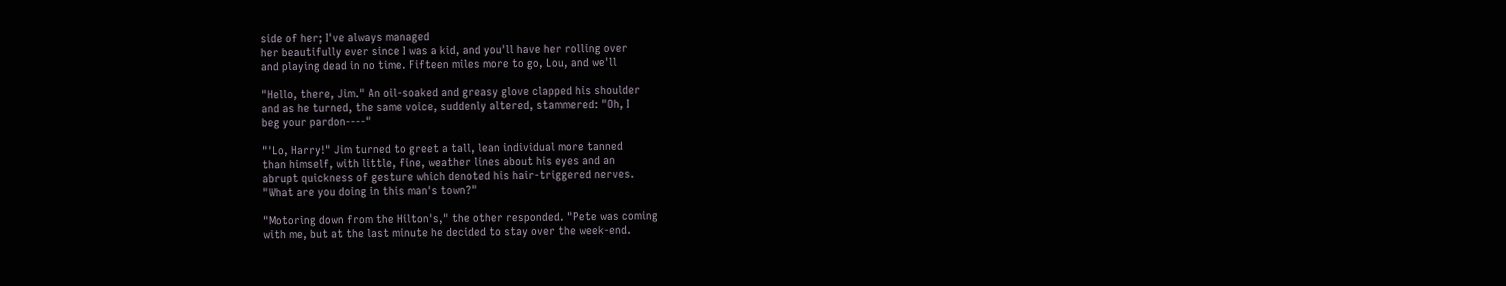side of her; I've always managed
her beautifully ever since I was a kid, and you'll have her rolling over
and playing dead in no time. Fifteen miles more to go, Lou, and we'll

"Hello, there, Jim." An oil-soaked and greasy glove clapped his shoulder
and as he turned, the same voice, suddenly altered, stammered: "Oh, I
beg your pardon----"

"'Lo, Harry!" Jim turned to greet a tall, lean individual more tanned
than himself, with little, fine, weather lines about his eyes and an
abrupt quickness of gesture which denoted his hair-triggered nerves.
"What are you doing in this man's town?"

"Motoring down from the Hilton's," the other responded. "Pete was coming
with me, but at the last minute he decided to stay over the week-end.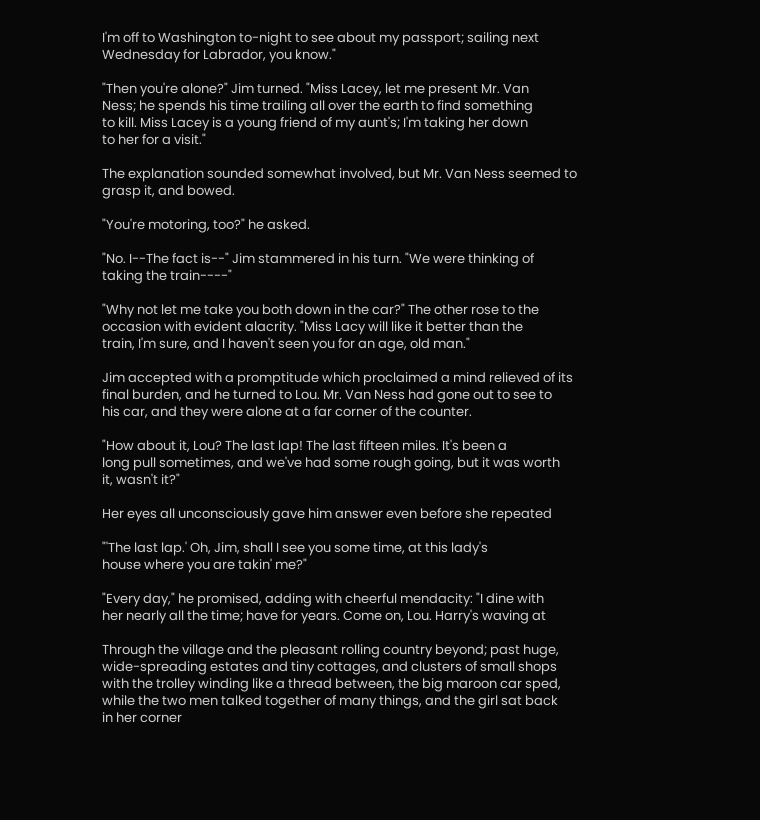I'm off to Washington to-night to see about my passport; sailing next
Wednesday for Labrador, you know."

"Then you're alone?" Jim turned. "Miss Lacey, let me present Mr. Van
Ness; he spends his time trailing all over the earth to find something
to kill. Miss Lacey is a young friend of my aunt's; I'm taking her down
to her for a visit."

The explanation sounded somewhat involved, but Mr. Van Ness seemed to
grasp it, and bowed.

"You're motoring, too?" he asked.

"No. I--The fact is--" Jim stammered in his turn. "We were thinking of
taking the train----"

"Why not let me take you both down in the car?" The other rose to the
occasion with evident alacrity. "Miss Lacy will like it better than the
train, I'm sure, and I haven't seen you for an age, old man."

Jim accepted with a promptitude which proclaimed a mind relieved of its
final burden, and he turned to Lou. Mr. Van Ness had gone out to see to
his car, and they were alone at a far corner of the counter.

"How about it, Lou? The last lap! The last fifteen miles. It's been a
long pull sometimes, and we've had some rough going, but it was worth
it, wasn't it?"

Her eyes all unconsciously gave him answer even before she repeated

"'The last lap.' Oh, Jim, shall I see you some time, at this lady's
house where you are takin' me?"

"Every day," he promised, adding with cheerful mendacity: "I dine with
her nearly all the time; have for years. Come on, Lou. Harry's waving at

Through the village and the pleasant rolling country beyond; past huge,
wide-spreading estates and tiny cottages, and clusters of small shops
with the trolley winding like a thread between, the big maroon car sped,
while the two men talked together of many things, and the girl sat back
in her corner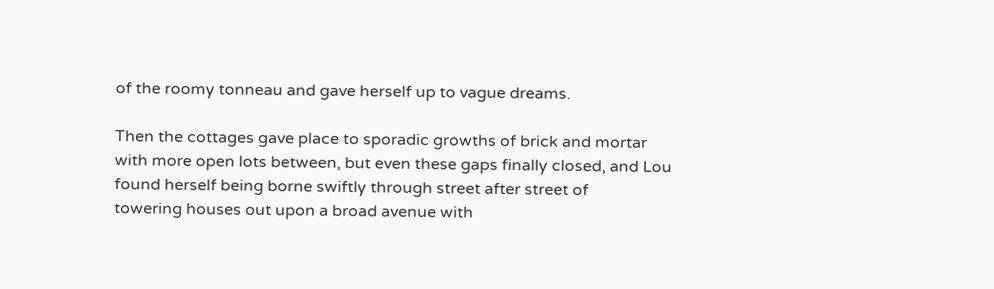of the roomy tonneau and gave herself up to vague dreams.

Then the cottages gave place to sporadic growths of brick and mortar
with more open lots between, but even these gaps finally closed, and Lou
found herself being borne swiftly through street after street of
towering houses out upon a broad avenue with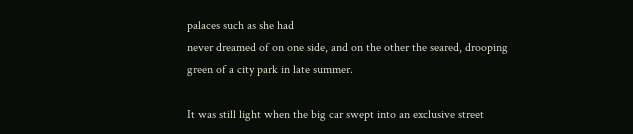palaces such as she had
never dreamed of on one side, and on the other the seared, drooping
green of a city park in late summer.

It was still light when the big car swept into an exclusive street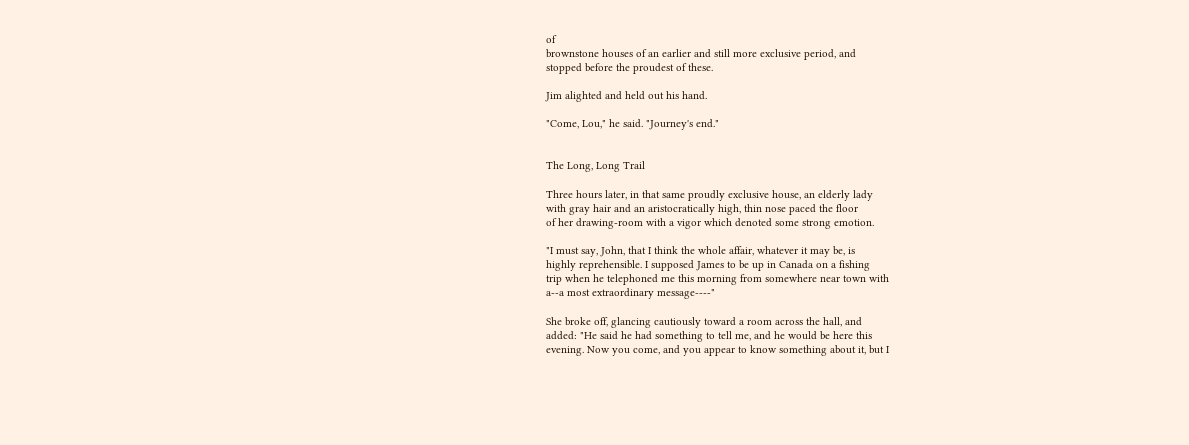of
brownstone houses of an earlier and still more exclusive period, and
stopped before the proudest of these.

Jim alighted and held out his hand.

"Come, Lou," he said. "Journey's end."


The Long, Long Trail

Three hours later, in that same proudly exclusive house, an elderly lady
with gray hair and an aristocratically high, thin nose paced the floor
of her drawing-room with a vigor which denoted some strong emotion.

"I must say, John, that I think the whole affair, whatever it may be, is
highly reprehensible. I supposed James to be up in Canada on a fishing
trip when he telephoned me this morning from somewhere near town with
a--a most extraordinary message----"

She broke off, glancing cautiously toward a room across the hall, and
added: "He said he had something to tell me, and he would be here this
evening. Now you come, and you appear to know something about it, but I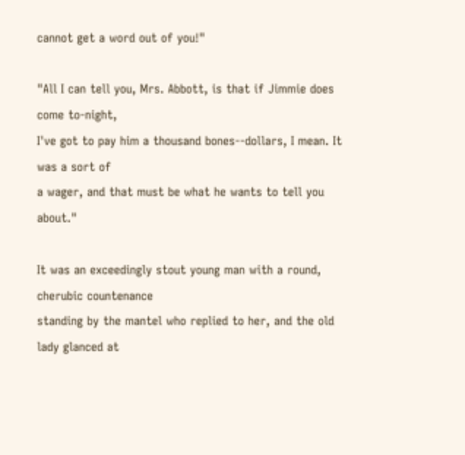cannot get a word out of you!"

"All I can tell you, Mrs. Abbott, is that if Jimmie does come to-night,
I've got to pay him a thousand bones--dollars, I mean. It was a sort of
a wager, and that must be what he wants to tell you about."

It was an exceedingly stout young man with a round, cherubic countenance
standing by the mantel who replied to her, and the old lady glanced at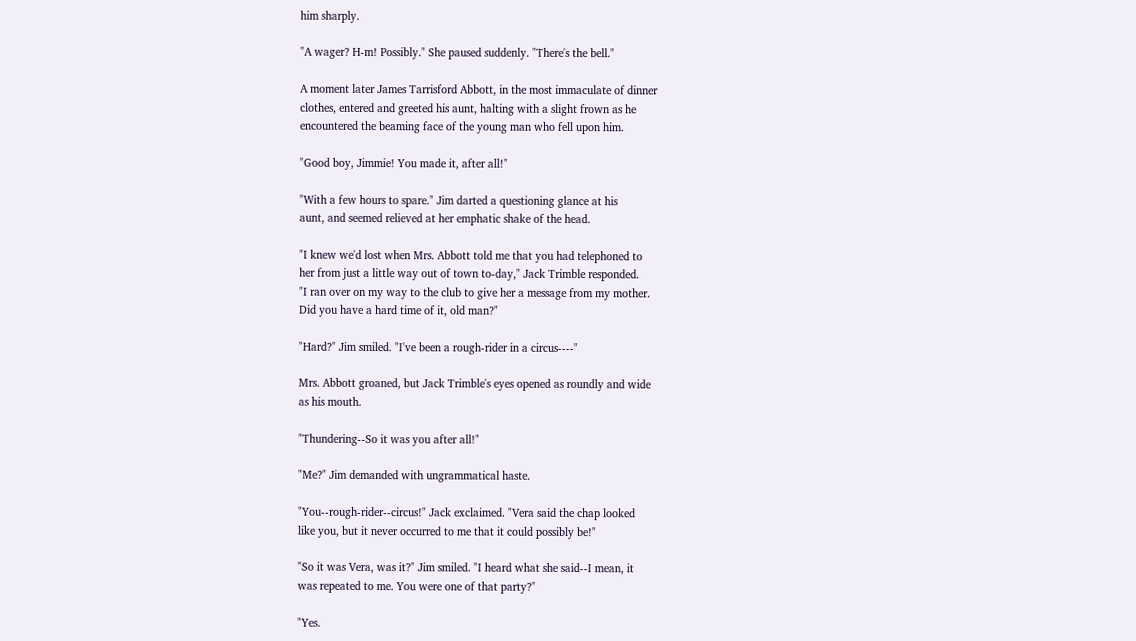him sharply.

"A wager? H-m! Possibly." She paused suddenly. "There's the bell."

A moment later James Tarrisford Abbott, in the most immaculate of dinner
clothes, entered and greeted his aunt, halting with a slight frown as he
encountered the beaming face of the young man who fell upon him.

"Good boy, Jimmie! You made it, after all!"

"With a few hours to spare." Jim darted a questioning glance at his
aunt, and seemed relieved at her emphatic shake of the head.

"I knew we'd lost when Mrs. Abbott told me that you had telephoned to
her from just a little way out of town to-day," Jack Trimble responded.
"I ran over on my way to the club to give her a message from my mother.
Did you have a hard time of it, old man?"

"Hard?" Jim smiled. "I've been a rough-rider in a circus----"

Mrs. Abbott groaned, but Jack Trimble's eyes opened as roundly and wide
as his mouth.

"Thundering--So it was you after all!"

"Me?" Jim demanded with ungrammatical haste.

"You--rough-rider--circus!" Jack exclaimed. "Vera said the chap looked
like you, but it never occurred to me that it could possibly be!"

"So it was Vera, was it?" Jim smiled. "I heard what she said--I mean, it
was repeated to me. You were one of that party?"

"Yes.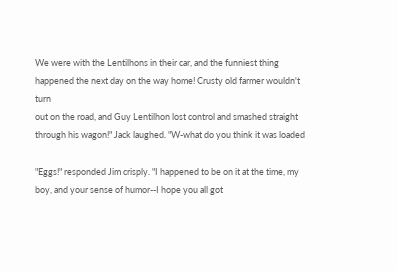We were with the Lentilhons in their car, and the funniest thing
happened the next day on the way home! Crusty old farmer wouldn't turn
out on the road, and Guy Lentilhon lost control and smashed straight
through his wagon!" Jack laughed. "W-what do you think it was loaded

"Eggs!" responded Jim crisply. "I happened to be on it at the time, my
boy, and your sense of humor--I hope you all got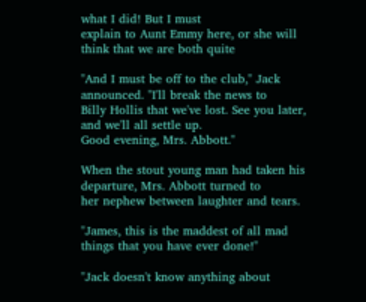what I did! But I must
explain to Aunt Emmy here, or she will think that we are both quite

"And I must be off to the club," Jack announced. "I'll break the news to
Billy Hollis that we've lost. See you later, and we'll all settle up.
Good evening, Mrs. Abbott."

When the stout young man had taken his departure, Mrs. Abbott turned to
her nephew between laughter and tears.

"James, this is the maddest of all mad things that you have ever done!"

"Jack doesn't know anything about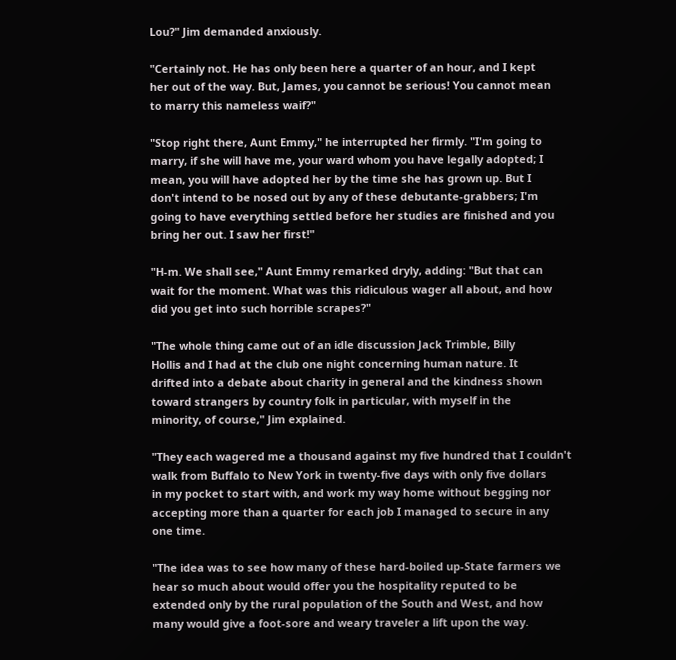Lou?" Jim demanded anxiously.

"Certainly not. He has only been here a quarter of an hour, and I kept
her out of the way. But, James, you cannot be serious! You cannot mean
to marry this nameless waif?"

"Stop right there, Aunt Emmy," he interrupted her firmly. "I'm going to
marry, if she will have me, your ward whom you have legally adopted; I
mean, you will have adopted her by the time she has grown up. But I
don't intend to be nosed out by any of these debutante-grabbers; I'm
going to have everything settled before her studies are finished and you
bring her out. I saw her first!"

"H-m. We shall see," Aunt Emmy remarked dryly, adding: "But that can
wait for the moment. What was this ridiculous wager all about, and how
did you get into such horrible scrapes?"

"The whole thing came out of an idle discussion Jack Trimble, Billy
Hollis and I had at the club one night concerning human nature. It
drifted into a debate about charity in general and the kindness shown
toward strangers by country folk in particular, with myself in the
minority, of course," Jim explained.

"They each wagered me a thousand against my five hundred that I couldn't
walk from Buffalo to New York in twenty-five days with only five dollars
in my pocket to start with, and work my way home without begging nor
accepting more than a quarter for each job I managed to secure in any
one time.

"The idea was to see how many of these hard-boiled up-State farmers we
hear so much about would offer you the hospitality reputed to be
extended only by the rural population of the South and West, and how
many would give a foot-sore and weary traveler a lift upon the way.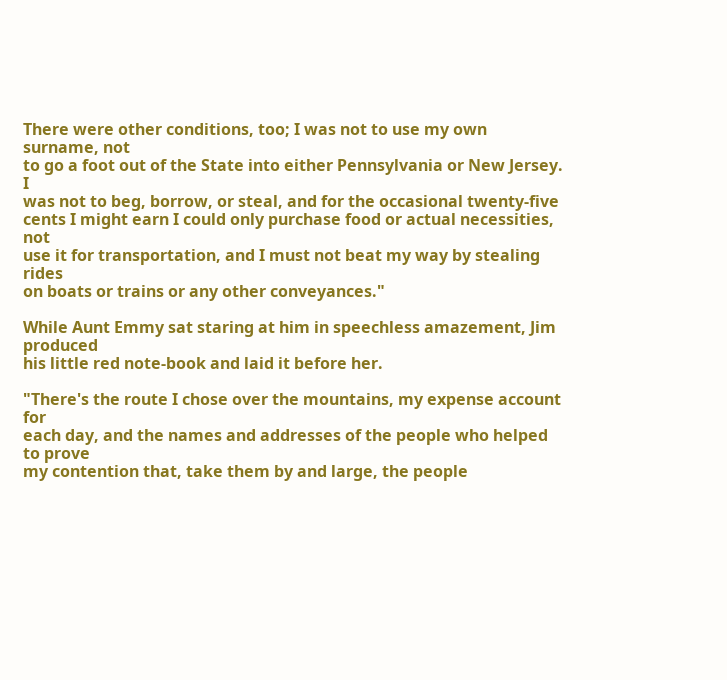There were other conditions, too; I was not to use my own surname, not
to go a foot out of the State into either Pennsylvania or New Jersey. I
was not to beg, borrow, or steal, and for the occasional twenty-five
cents I might earn I could only purchase food or actual necessities, not
use it for transportation, and I must not beat my way by stealing rides
on boats or trains or any other conveyances."

While Aunt Emmy sat staring at him in speechless amazement, Jim produced
his little red note-book and laid it before her.

"There's the route I chose over the mountains, my expense account for
each day, and the names and addresses of the people who helped to prove
my contention that, take them by and large, the people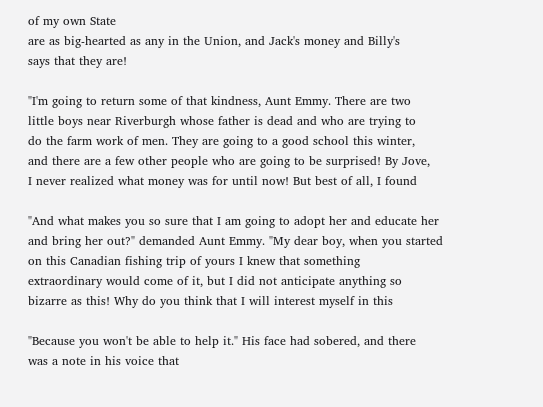of my own State
are as big-hearted as any in the Union, and Jack's money and Billy's
says that they are!

"I'm going to return some of that kindness, Aunt Emmy. There are two
little boys near Riverburgh whose father is dead and who are trying to
do the farm work of men. They are going to a good school this winter,
and there are a few other people who are going to be surprised! By Jove,
I never realized what money was for until now! But best of all, I found

"And what makes you so sure that I am going to adopt her and educate her
and bring her out?" demanded Aunt Emmy. "My dear boy, when you started
on this Canadian fishing trip of yours I knew that something
extraordinary would come of it, but I did not anticipate anything so
bizarre as this! Why do you think that I will interest myself in this

"Because you won't be able to help it." His face had sobered, and there
was a note in his voice that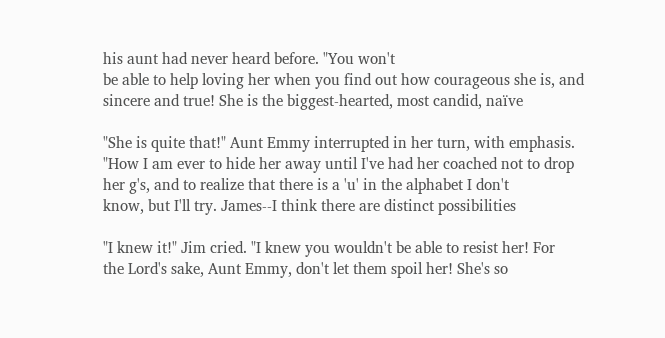his aunt had never heard before. "You won't
be able to help loving her when you find out how courageous she is, and
sincere and true! She is the biggest-hearted, most candid, naïve

"She is quite that!" Aunt Emmy interrupted in her turn, with emphasis.
"How I am ever to hide her away until I've had her coached not to drop
her g's, and to realize that there is a 'u' in the alphabet I don't
know, but I'll try. James--I think there are distinct possibilities

"I knew it!" Jim cried. "I knew you wouldn't be able to resist her! For
the Lord's sake, Aunt Emmy, don't let them spoil her! She's so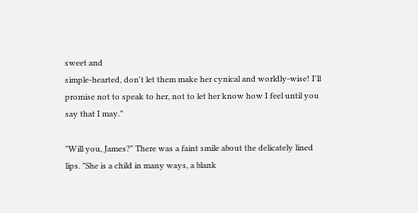sweet and
simple-hearted, don't let them make her cynical and worldly-wise! I'll
promise not to speak to her, not to let her know how I feel until you
say that I may."

"Will you, James?" There was a faint smile about the delicately lined
lips. "She is a child in many ways, a blank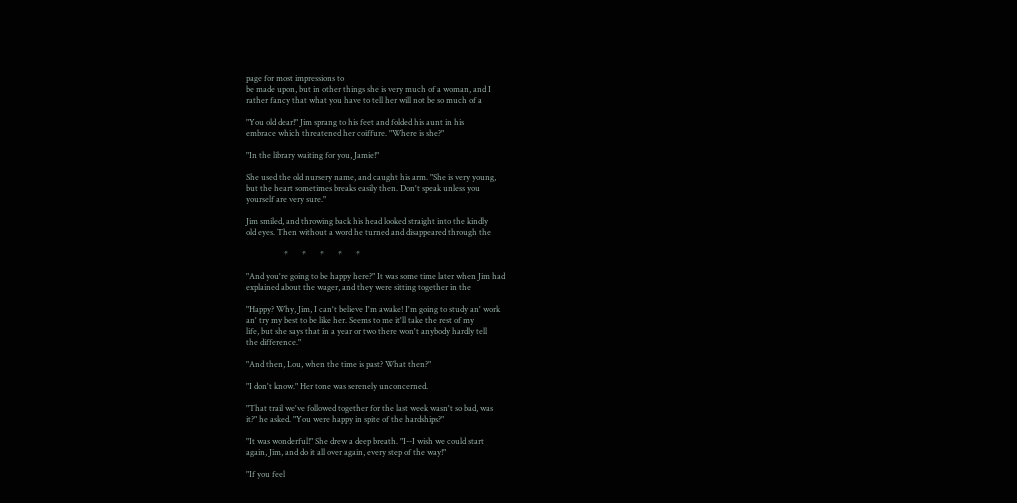page for most impressions to
be made upon, but in other things she is very much of a woman, and I
rather fancy that what you have to tell her will not be so much of a

"You old dear!" Jim sprang to his feet and folded his aunt in his
embrace which threatened her coiffure. "Where is she?"

"In the library waiting for you, Jamie!"

She used the old nursery name, and caught his arm. "She is very young,
but the heart sometimes breaks easily then. Don't speak unless you
yourself are very sure."

Jim smiled, and throwing back his head looked straight into the kindly
old eyes. Then without a word he turned and disappeared through the

                   *       *       *       *       *

"And you're going to be happy here?" It was some time later when Jim had
explained about the wager, and they were sitting together in the

"Happy? Why, Jim, I can't believe I'm awake! I'm going to study an' work
an' try my best to be like her. Seems to me it'll take the rest of my
life, but she says that in a year or two there won't anybody hardly tell
the difference."

"And then, Lou, when the time is past? What then?"

"I don't know." Her tone was serenely unconcerned.

"That trail we've followed together for the last week wasn't so bad, was
it?" he asked. "You were happy in spite of the hardships?"

"It was wonderful!" She drew a deep breath. "I--I wish we could start
again, Jim, and do it all over again, every step of the way!"

"If you feel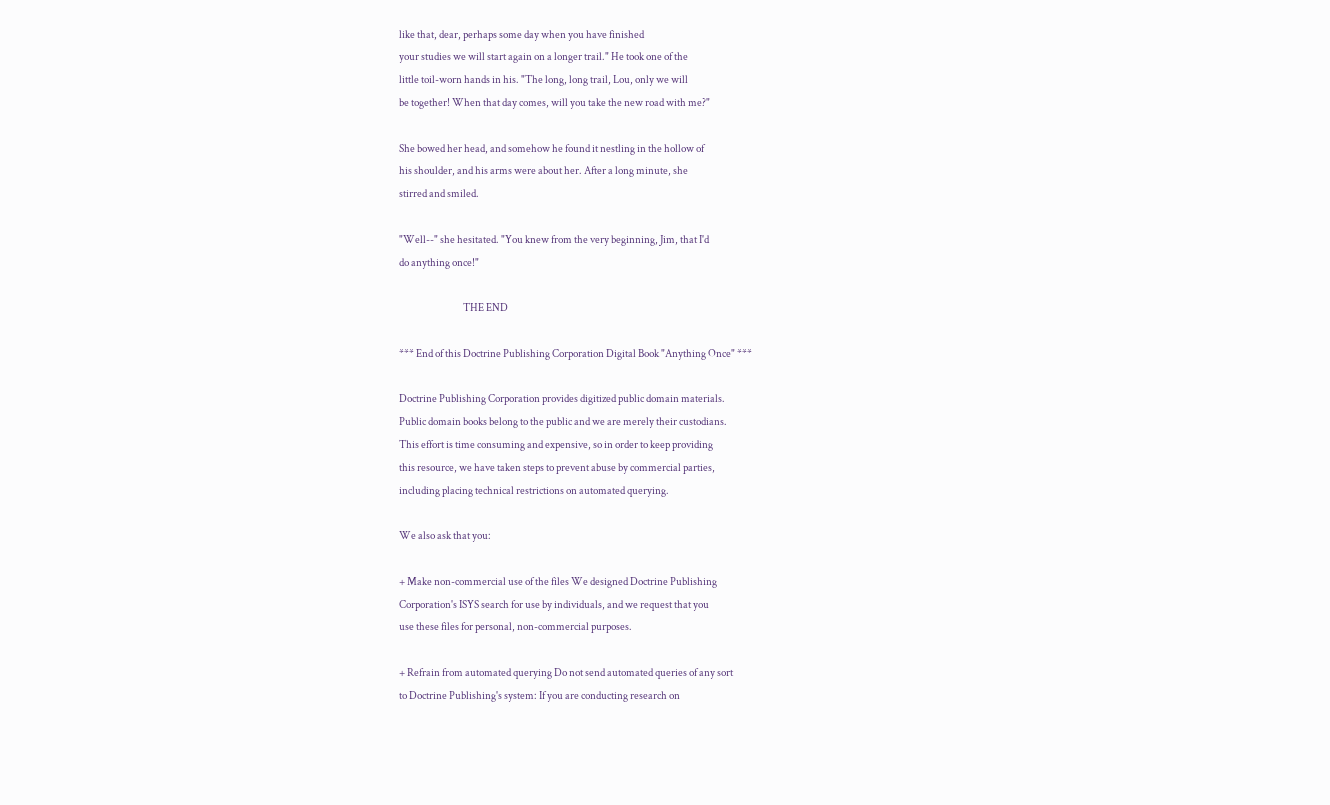like that, dear, perhaps some day when you have finished
your studies we will start again on a longer trail." He took one of the
little toil-worn hands in his. "The long, long trail, Lou, only we will
be together! When that day comes, will you take the new road with me?"

She bowed her head, and somehow he found it nestling in the hollow of
his shoulder, and his arms were about her. After a long minute, she
stirred and smiled.

"Well--" she hesitated. "You knew from the very beginning, Jim, that I'd
do anything once!"

                                THE END

*** End of this Doctrine Publishing Corporation Digital Book "Anything Once" ***

Doctrine Publishing Corporation provides digitized public domain materials.
Public domain books belong to the public and we are merely their custodians.
This effort is time consuming and expensive, so in order to keep providing
this resource, we have taken steps to prevent abuse by commercial parties,
including placing technical restrictions on automated querying.

We also ask that you:

+ Make non-commercial use of the files We designed Doctrine Publishing
Corporation's ISYS search for use by individuals, and we request that you
use these files for personal, non-commercial purposes.

+ Refrain from automated querying Do not send automated queries of any sort
to Doctrine Publishing's system: If you are conducting research on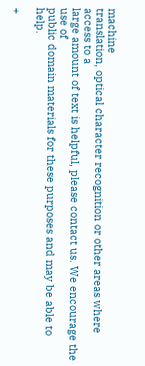machine
translation, optical character recognition or other areas where access to a
large amount of text is helpful, please contact us. We encourage the use of
public domain materials for these purposes and may be able to help.

+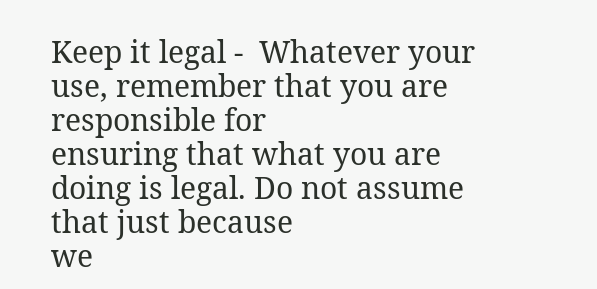Keep it legal -  Whatever your use, remember that you are responsible for
ensuring that what you are doing is legal. Do not assume that just because
we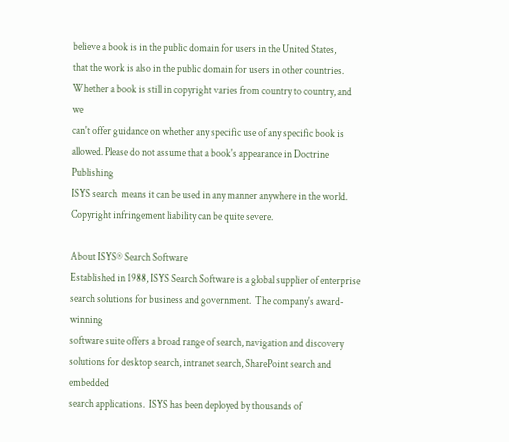believe a book is in the public domain for users in the United States,
that the work is also in the public domain for users in other countries.
Whether a book is still in copyright varies from country to country, and we
can't offer guidance on whether any specific use of any specific book is
allowed. Please do not assume that a book's appearance in Doctrine Publishing
ISYS search  means it can be used in any manner anywhere in the world.
Copyright infringement liability can be quite severe.

About ISYS® Search Software
Established in 1988, ISYS Search Software is a global supplier of enterprise
search solutions for business and government.  The company's award-winning
software suite offers a broad range of search, navigation and discovery
solutions for desktop search, intranet search, SharePoint search and embedded
search applications.  ISYS has been deployed by thousands of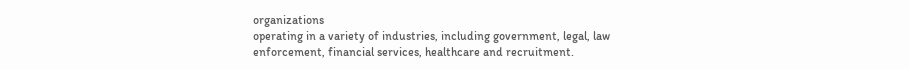organizations
operating in a variety of industries, including government, legal, law
enforcement, financial services, healthcare and recruitment.